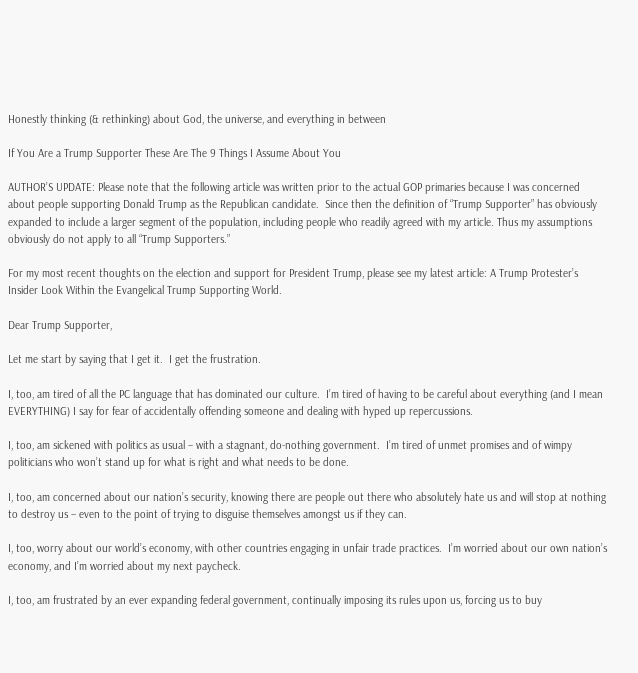Honestly thinking (& rethinking) about God, the universe, and everything in between

If You Are a Trump Supporter These Are The 9 Things I Assume About You

AUTHOR’S UPDATE: Please note that the following article was written prior to the actual GOP primaries because I was concerned about people supporting Donald Trump as the Republican candidate.  Since then the definition of “Trump Supporter” has obviously expanded to include a larger segment of the population, including people who readily agreed with my article. Thus my assumptions obviously do not apply to all “Trump Supporters.”

For my most recent thoughts on the election and support for President Trump, please see my latest article: A Trump Protester’s Insider Look Within the Evangelical Trump Supporting World.

Dear Trump Supporter,

Let me start by saying that I get it.  I get the frustration.

I, too, am tired of all the PC language that has dominated our culture.  I’m tired of having to be careful about everything (and I mean EVERYTHING) I say for fear of accidentally offending someone and dealing with hyped up repercussions.

I, too, am sickened with politics as usual – with a stagnant, do-nothing government.  I’m tired of unmet promises and of wimpy politicians who won’t stand up for what is right and what needs to be done.

I, too, am concerned about our nation’s security, knowing there are people out there who absolutely hate us and will stop at nothing to destroy us – even to the point of trying to disguise themselves amongst us if they can.

I, too, worry about our world’s economy, with other countries engaging in unfair trade practices.  I’m worried about our own nation’s economy, and I’m worried about my next paycheck.

I, too, am frustrated by an ever expanding federal government, continually imposing its rules upon us, forcing us to buy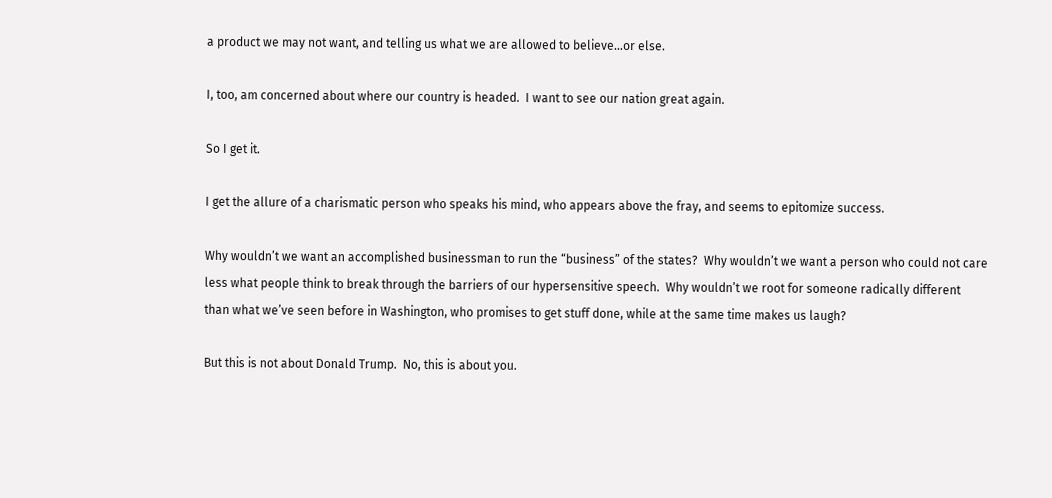a product we may not want, and telling us what we are allowed to believe…or else.

I, too, am concerned about where our country is headed.  I want to see our nation great again.

So I get it.

I get the allure of a charismatic person who speaks his mind, who appears above the fray, and seems to epitomize success.

Why wouldn’t we want an accomplished businessman to run the “business” of the states?  Why wouldn’t we want a person who could not care less what people think to break through the barriers of our hypersensitive speech.  Why wouldn’t we root for someone radically different than what we’ve seen before in Washington, who promises to get stuff done, while at the same time makes us laugh?

But this is not about Donald Trump.  No, this is about you.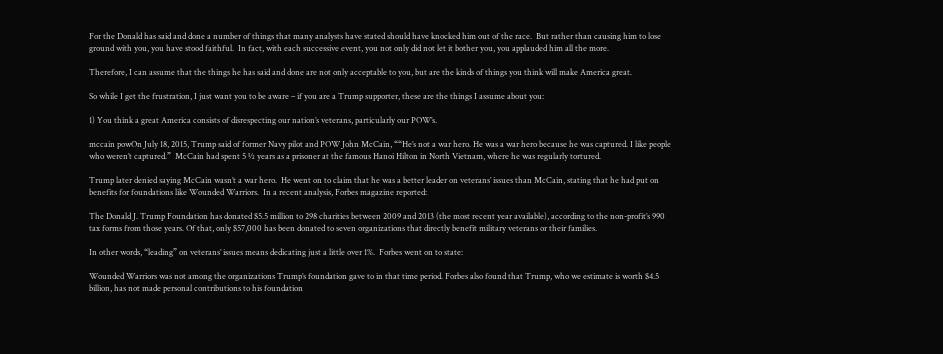For the Donald has said and done a number of things that many analysts have stated should have knocked him out of the race.  But rather than causing him to lose ground with you, you have stood faithful.  In fact, with each successive event, you not only did not let it bother you, you applauded him all the more.

Therefore, I can assume that the things he has said and done are not only acceptable to you, but are the kinds of things you think will make America great.

So while I get the frustration, I just want you to be aware – if you are a Trump supporter, these are the things I assume about you:

1) You think a great America consists of disrespecting our nation’s veterans, particularly our POW’s.

mccain powOn July 18, 2015, Trump said of former Navy pilot and POW John McCain, ““He’s not a war hero. He was a war hero because he was captured. I like people who weren’t captured.”  McCain had spent 5 ½ years as a prisoner at the famous Hanoi Hilton in North Vietnam, where he was regularly tortured.

Trump later denied saying McCain wasn’t a war hero.  He went on to claim that he was a better leader on veterans’ issues than McCain, stating that he had put on benefits for foundations like Wounded Warriors.  In a recent analysis, Forbes magazine reported:

The Donald J. Trump Foundation has donated $5.5 million to 298 charities between 2009 and 2013 (the most recent year available), according to the non-profit’s 990 tax forms from those years. Of that, only $57,000 has been donated to seven organizations that directly benefit military veterans or their families.

In other words, “leading” on veterans’ issues means dedicating just a little over 1%.  Forbes went on to state:

Wounded Warriors was not among the organizations Trump’s foundation gave to in that time period. Forbes also found that Trump, who we estimate is worth $4.5 billion, has not made personal contributions to his foundation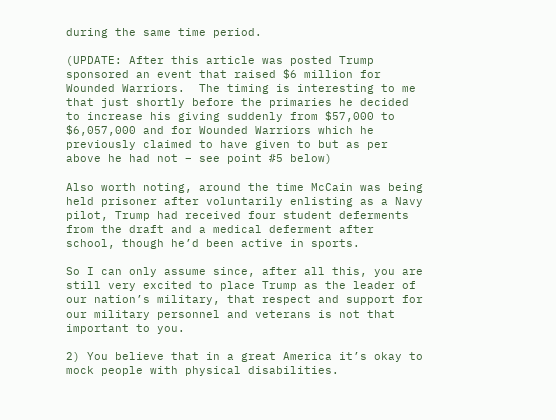during the same time period.

(UPDATE: After this article was posted Trump sponsored an event that raised $6 million for Wounded Warriors.  The timing is interesting to me that just shortly before the primaries he decided to increase his giving suddenly from $57,000 to $6,057,000 and for Wounded Warriors which he previously claimed to have given to but as per above he had not – see point #5 below)

Also worth noting, around the time McCain was being held prisoner after voluntarily enlisting as a Navy pilot, Trump had received four student deferments from the draft and a medical deferment after school, though he’d been active in sports.

So I can only assume since, after all this, you are still very excited to place Trump as the leader of our nation’s military, that respect and support for our military personnel and veterans is not that important to you.

2) You believe that in a great America it’s okay to mock people with physical disabilities.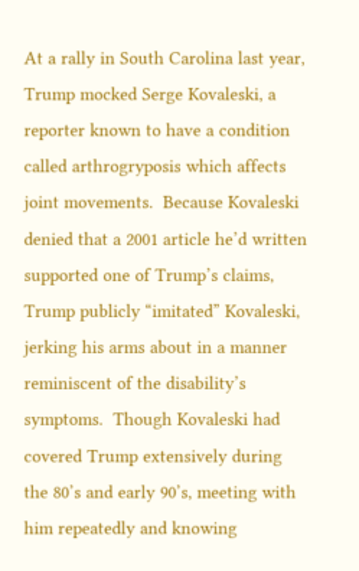At a rally in South Carolina last year, Trump mocked Serge Kovaleski, a reporter known to have a condition called arthrogryposis which affects joint movements.  Because Kovaleski denied that a 2001 article he’d written supported one of Trump’s claims, Trump publicly “imitated” Kovaleski, jerking his arms about in a manner reminiscent of the disability’s symptoms.  Though Kovaleski had covered Trump extensively during the 80’s and early 90’s, meeting with him repeatedly and knowing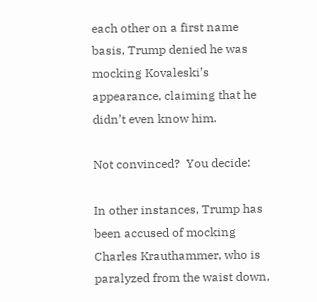each other on a first name basis, Trump denied he was mocking Kovaleski’s appearance, claiming that he didn’t even know him.

Not convinced?  You decide:

In other instances, Trump has been accused of mocking Charles Krauthammer, who is paralyzed from the waist down,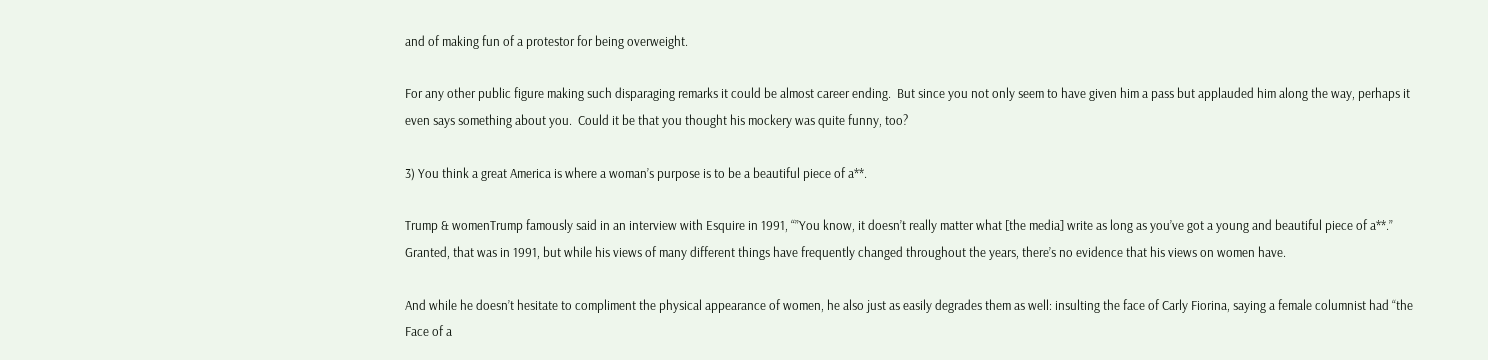and of making fun of a protestor for being overweight.

For any other public figure making such disparaging remarks it could be almost career ending.  But since you not only seem to have given him a pass but applauded him along the way, perhaps it even says something about you.  Could it be that you thought his mockery was quite funny, too?

3) You think a great America is where a woman’s purpose is to be a beautiful piece of a**.

Trump & womenTrump famously said in an interview with Esquire in 1991, “”You know, it doesn’t really matter what [the media] write as long as you’ve got a young and beautiful piece of a**.”  Granted, that was in 1991, but while his views of many different things have frequently changed throughout the years, there’s no evidence that his views on women have.

And while he doesn’t hesitate to compliment the physical appearance of women, he also just as easily degrades them as well: insulting the face of Carly Fiorina, saying a female columnist had “the Face of a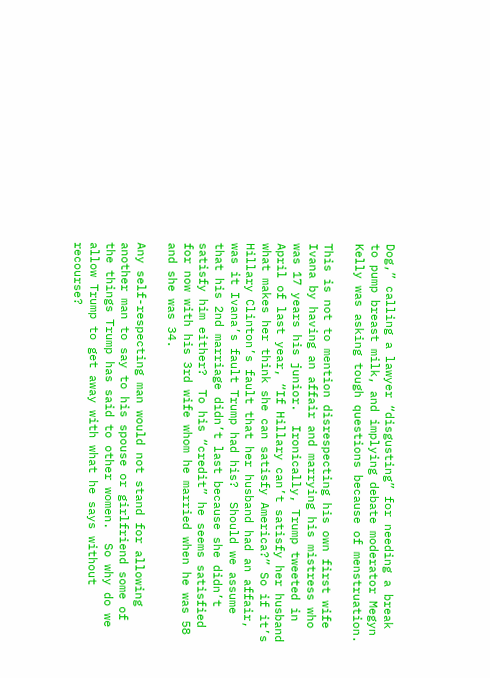Dog,” calling a lawyer “disgusting” for needing a break to pump breast milk, and implying debate moderator Megyn Kelly was asking tough questions because of menstruation.

This is not to mention disrespecting his own first wife Ivana by having an affair and marrying his mistress who was 17 years his junior.  Ironically, Trump tweeted in April of last year, “If Hillary can’t satisfy her husband what makes her think she can satisfy America?” So if it’s Hillary Clinton’s fault that her husband had an affair, was it Ivana’s fault Trump had his?  Should we assume that his 2nd marriage didn’t last because she didn’t satisfy him either?  To his “credit” he seems satisfied for now with his 3rd wife whom he married when he was 58 and she was 34.

Any self-respecting man would not stand for allowing another man to say to his spouse or girlfriend some of the things Trump has said to other women.  So why do we allow Trump to get away with what he says without recourse?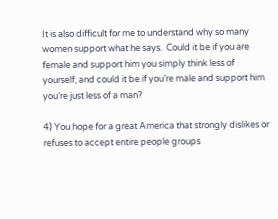It is also difficult for me to understand why so many women support what he says.  Could it be if you are female and support him you simply think less of yourself, and could it be if you’re male and support him you’re just less of a man?

4) You hope for a great America that strongly dislikes or refuses to accept entire people groups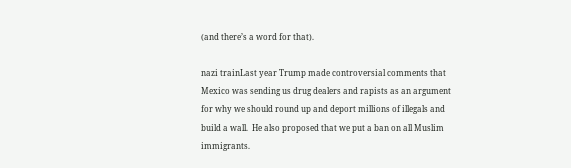(and there’s a word for that).

nazi trainLast year Trump made controversial comments that Mexico was sending us drug dealers and rapists as an argument for why we should round up and deport millions of illegals and build a wall.  He also proposed that we put a ban on all Muslim immigrants.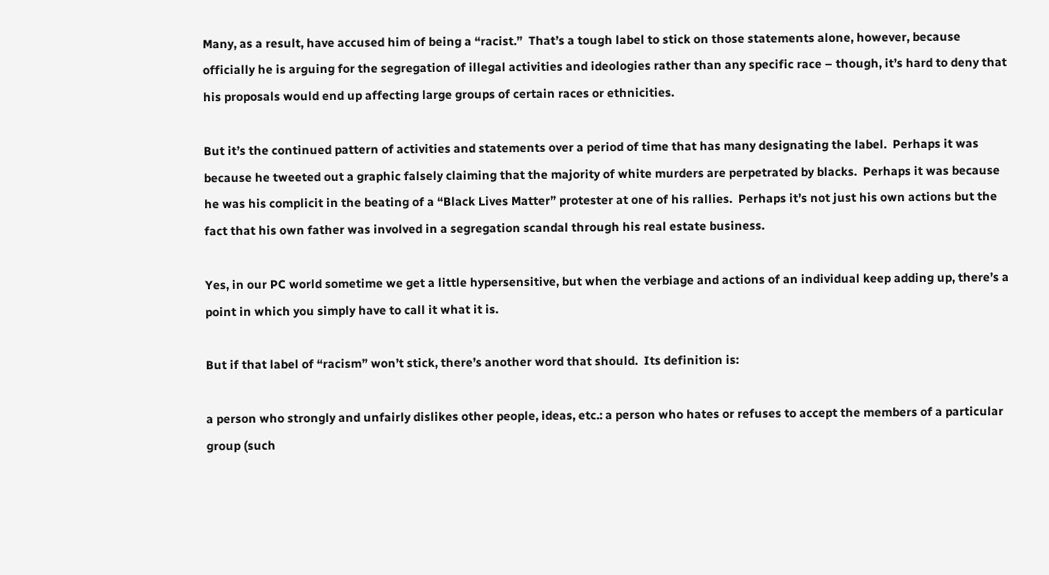Many, as a result, have accused him of being a “racist.”  That’s a tough label to stick on those statements alone, however, because officially he is arguing for the segregation of illegal activities and ideologies rather than any specific race – though, it’s hard to deny that his proposals would end up affecting large groups of certain races or ethnicities.

But it’s the continued pattern of activities and statements over a period of time that has many designating the label.  Perhaps it was because he tweeted out a graphic falsely claiming that the majority of white murders are perpetrated by blacks.  Perhaps it was because he was his complicit in the beating of a “Black Lives Matter” protester at one of his rallies.  Perhaps it’s not just his own actions but the fact that his own father was involved in a segregation scandal through his real estate business.

Yes, in our PC world sometime we get a little hypersensitive, but when the verbiage and actions of an individual keep adding up, there’s a point in which you simply have to call it what it is.

But if that label of “racism” won’t stick, there’s another word that should.  Its definition is:

a person who strongly and unfairly dislikes other people, ideas, etc.: a person who hates or refuses to accept the members of a particular group (such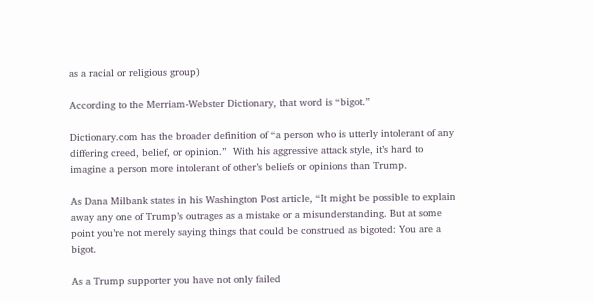as a racial or religious group)

According to the Merriam-Webster Dictionary, that word is “bigot.”

Dictionary.com has the broader definition of “a person who is utterly intolerant of any differing creed, belief, or opinion.”  With his aggressive attack style, it’s hard to imagine a person more intolerant of other’s beliefs or opinions than Trump.

As Dana Milbank states in his Washington Post article, “It might be possible to explain away any one of Trump’s outrages as a mistake or a misunderstanding. But at some point you’re not merely saying things that could be construed as bigoted: You are a bigot.

As a Trump supporter you have not only failed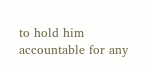to hold him accountable for any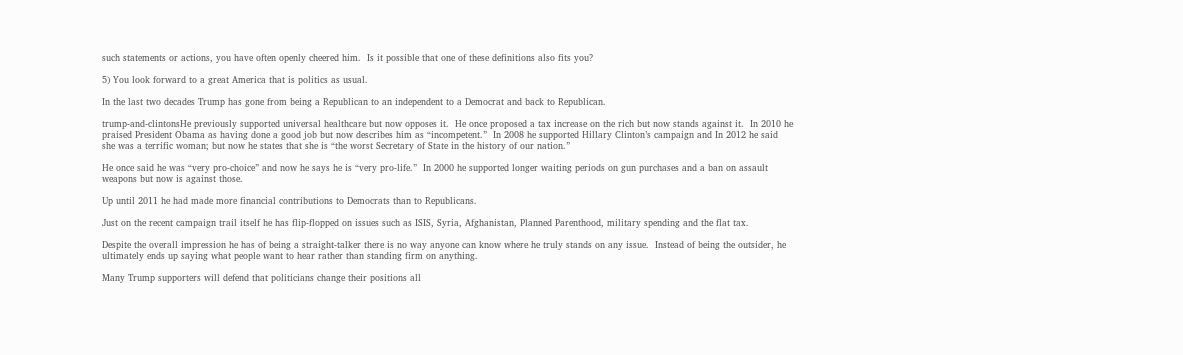such statements or actions, you have often openly cheered him.  Is it possible that one of these definitions also fits you?

5) You look forward to a great America that is politics as usual.

In the last two decades Trump has gone from being a Republican to an independent to a Democrat and back to Republican.

trump-and-clintonsHe previously supported universal healthcare but now opposes it.  He once proposed a tax increase on the rich but now stands against it.  In 2010 he praised President Obama as having done a good job but now describes him as “incompetent.”  In 2008 he supported Hillary Clinton’s campaign and In 2012 he said she was a terrific woman; but now he states that she is “the worst Secretary of State in the history of our nation.”

He once said he was “very pro-choice” and now he says he is “very pro-life.”  In 2000 he supported longer waiting periods on gun purchases and a ban on assault weapons but now is against those.

Up until 2011 he had made more financial contributions to Democrats than to Republicans.

Just on the recent campaign trail itself he has flip-flopped on issues such as ISIS, Syria, Afghanistan, Planned Parenthood, military spending and the flat tax.

Despite the overall impression he has of being a straight-talker there is no way anyone can know where he truly stands on any issue.  Instead of being the outsider, he ultimately ends up saying what people want to hear rather than standing firm on anything.

Many Trump supporters will defend that politicians change their positions all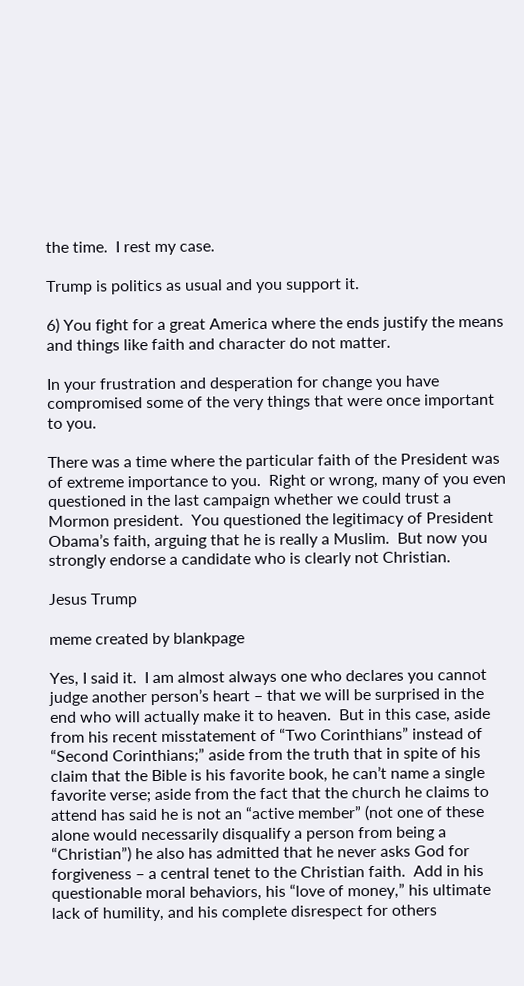the time.  I rest my case.

Trump is politics as usual and you support it.

6) You fight for a great America where the ends justify the means and things like faith and character do not matter.

In your frustration and desperation for change you have compromised some of the very things that were once important to you.

There was a time where the particular faith of the President was of extreme importance to you.  Right or wrong, many of you even questioned in the last campaign whether we could trust a Mormon president.  You questioned the legitimacy of President Obama’s faith, arguing that he is really a Muslim.  But now you strongly endorse a candidate who is clearly not Christian.

Jesus Trump

meme created by blankpage

Yes, I said it.  I am almost always one who declares you cannot judge another person’s heart – that we will be surprised in the end who will actually make it to heaven.  But in this case, aside from his recent misstatement of “Two Corinthians” instead of “Second Corinthians;” aside from the truth that in spite of his claim that the Bible is his favorite book, he can’t name a single favorite verse; aside from the fact that the church he claims to attend has said he is not an “active member” (not one of these alone would necessarily disqualify a person from being a “Christian”) he also has admitted that he never asks God for forgiveness – a central tenet to the Christian faith.  Add in his questionable moral behaviors, his “love of money,” his ultimate lack of humility, and his complete disrespect for others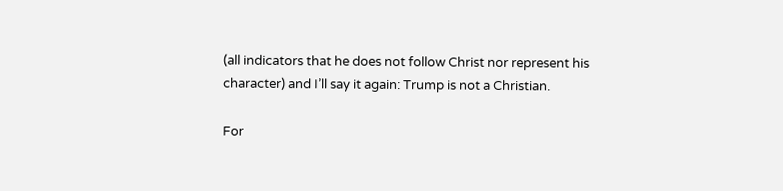(all indicators that he does not follow Christ nor represent his character) and I’ll say it again: Trump is not a Christian.

For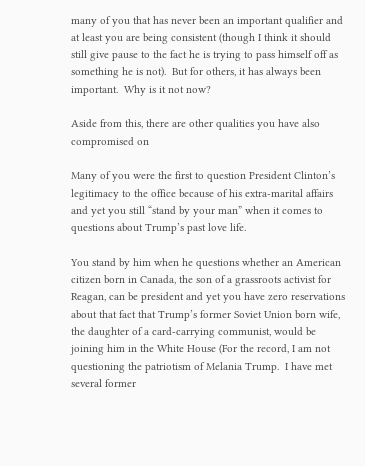many of you that has never been an important qualifier and at least you are being consistent (though I think it should still give pause to the fact he is trying to pass himself off as something he is not).  But for others, it has always been important.  Why is it not now?

Aside from this, there are other qualities you have also compromised on

Many of you were the first to question President Clinton’s legitimacy to the office because of his extra-marital affairs and yet you still “stand by your man” when it comes to questions about Trump’s past love life.

You stand by him when he questions whether an American citizen born in Canada, the son of a grassroots activist for Reagan, can be president and yet you have zero reservations about that fact that Trump’s former Soviet Union born wife, the daughter of a card-carrying communist, would be joining him in the White House (For the record, I am not questioning the patriotism of Melania Trump.  I have met several former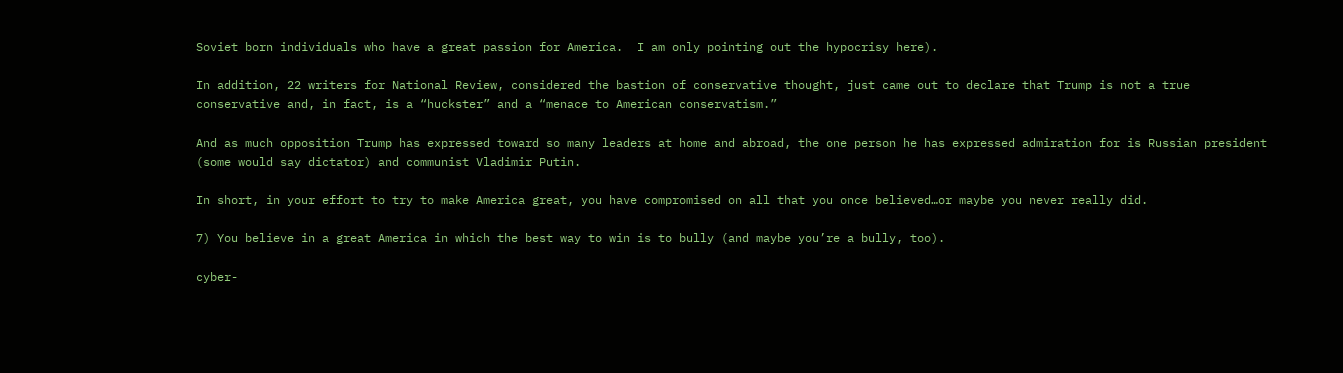Soviet born individuals who have a great passion for America.  I am only pointing out the hypocrisy here).

In addition, 22 writers for National Review, considered the bastion of conservative thought, just came out to declare that Trump is not a true conservative and, in fact, is a “huckster” and a “menace to American conservatism.”

And as much opposition Trump has expressed toward so many leaders at home and abroad, the one person he has expressed admiration for is Russian president (some would say dictator) and communist Vladimir Putin.

In short, in your effort to try to make America great, you have compromised on all that you once believed…or maybe you never really did.

7) You believe in a great America in which the best way to win is to bully (and maybe you’re a bully, too).

cyber-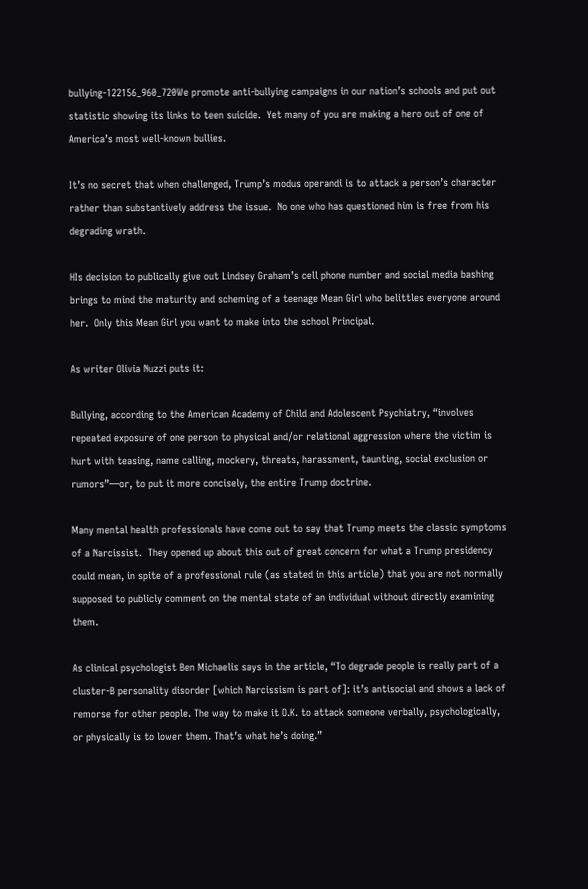bullying-122156_960_720We promote anti-bullying campaigns in our nation’s schools and put out statistic showing its links to teen suicide.  Yet many of you are making a hero out of one of America’s most well-known bullies.

It’s no secret that when challenged, Trump’s modus operandi is to attack a person’s character rather than substantively address the issue.  No one who has questioned him is free from his degrading wrath.

HIs decision to publically give out Lindsey Graham’s cell phone number and social media bashing brings to mind the maturity and scheming of a teenage Mean Girl who belittles everyone around her.  Only this Mean Girl you want to make into the school Principal.

As writer Olivia Nuzzi puts it:

Bullying, according to the American Academy of Child and Adolescent Psychiatry, “involves repeated exposure of one person to physical and/or relational aggression where the victim is hurt with teasing, name calling, mockery, threats, harassment, taunting, social exclusion or rumors”—or, to put it more concisely, the entire Trump doctrine.

Many mental health professionals have come out to say that Trump meets the classic symptoms of a Narcissist.  They opened up about this out of great concern for what a Trump presidency could mean, in spite of a professional rule (as stated in this article) that you are not normally supposed to publicly comment on the mental state of an individual without directly examining them.

As clinical psychologist Ben Michaelis says in the article, “To degrade people is really part of a cluster-B personality disorder [which Narcissism is part of]: it’s antisocial and shows a lack of remorse for other people. The way to make it O.K. to attack someone verbally, psychologically, or physically is to lower them. That’s what he’s doing.”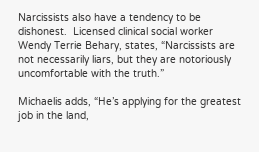Narcissists also have a tendency to be dishonest.  Licensed clinical social worker Wendy Terrie Behary, states, “Narcissists are not necessarily liars, but they are notoriously uncomfortable with the truth.”

Michaelis adds, “He’s applying for the greatest job in the land,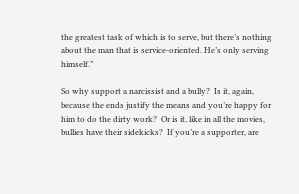the greatest task of which is to serve, but there’s nothing about the man that is service-oriented. He’s only serving himself.”

So why support a narcissist and a bully?  Is it, again, because the ends justify the means and you’re happy for him to do the dirty work?  Or is it, like in all the movies, bullies have their sidekicks?  If you’re a supporter, are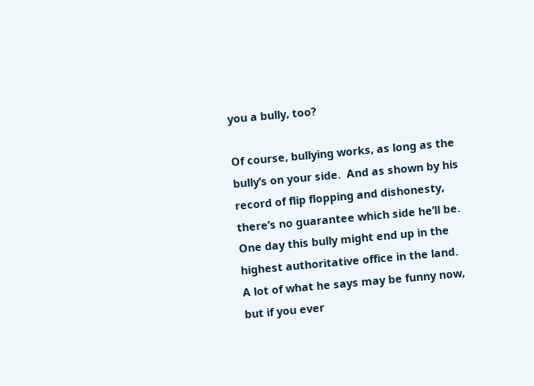you a bully, too?

Of course, bullying works, as long as the bully’s on your side.  And as shown by his record of flip flopping and dishonesty, there’s no guarantee which side he’ll be.  One day this bully might end up in the highest authoritative office in the land.  A lot of what he says may be funny now, but if you ever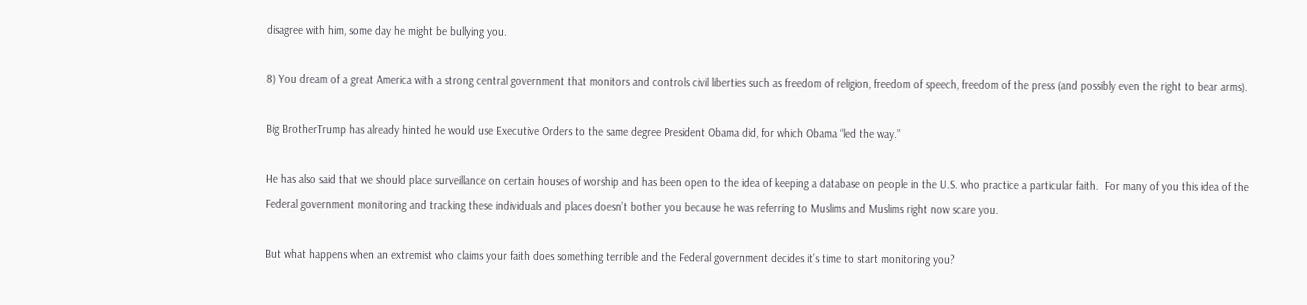disagree with him, some day he might be bullying you.

8) You dream of a great America with a strong central government that monitors and controls civil liberties such as freedom of religion, freedom of speech, freedom of the press (and possibly even the right to bear arms).

Big BrotherTrump has already hinted he would use Executive Orders to the same degree President Obama did, for which Obama “led the way.”

He has also said that we should place surveillance on certain houses of worship and has been open to the idea of keeping a database on people in the U.S. who practice a particular faith.  For many of you this idea of the Federal government monitoring and tracking these individuals and places doesn’t bother you because he was referring to Muslims and Muslims right now scare you.

But what happens when an extremist who claims your faith does something terrible and the Federal government decides it’s time to start monitoring you?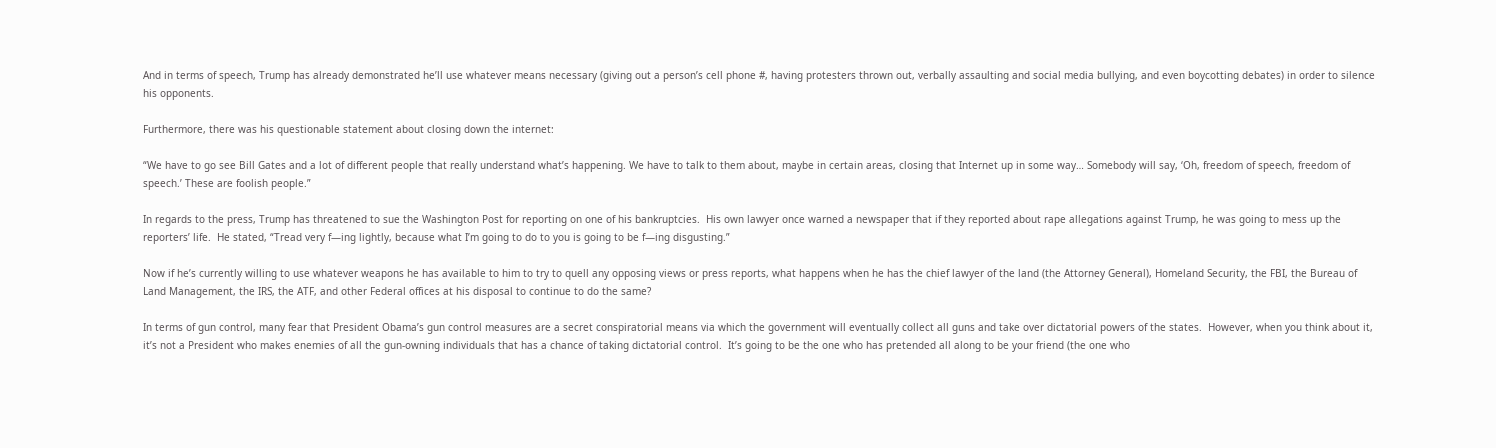And in terms of speech, Trump has already demonstrated he’ll use whatever means necessary (giving out a person’s cell phone #, having protesters thrown out, verbally assaulting and social media bullying, and even boycotting debates) in order to silence his opponents.

Furthermore, there was his questionable statement about closing down the internet:

“We have to go see Bill Gates and a lot of different people that really understand what’s happening. We have to talk to them about, maybe in certain areas, closing that Internet up in some way… Somebody will say, ‘Oh, freedom of speech, freedom of speech.’ These are foolish people.”

In regards to the press, Trump has threatened to sue the Washington Post for reporting on one of his bankruptcies.  His own lawyer once warned a newspaper that if they reported about rape allegations against Trump, he was going to mess up the reporters’ life.  He stated, “Tread very f—ing lightly, because what I’m going to do to you is going to be f—ing disgusting.”

Now if he’s currently willing to use whatever weapons he has available to him to try to quell any opposing views or press reports, what happens when he has the chief lawyer of the land (the Attorney General), Homeland Security, the FBI, the Bureau of Land Management, the IRS, the ATF, and other Federal offices at his disposal to continue to do the same?

In terms of gun control, many fear that President Obama’s gun control measures are a secret conspiratorial means via which the government will eventually collect all guns and take over dictatorial powers of the states.  However, when you think about it, it’s not a President who makes enemies of all the gun-owning individuals that has a chance of taking dictatorial control.  It’s going to be the one who has pretended all along to be your friend (the one who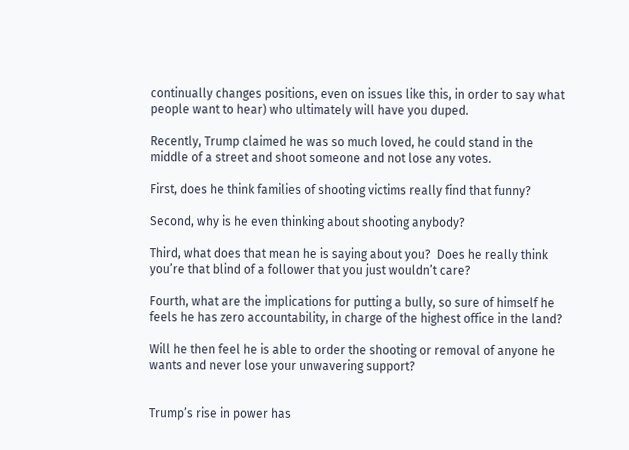continually changes positions, even on issues like this, in order to say what people want to hear) who ultimately will have you duped.

Recently, Trump claimed he was so much loved, he could stand in the middle of a street and shoot someone and not lose any votes.

First, does he think families of shooting victims really find that funny?

Second, why is he even thinking about shooting anybody?

Third, what does that mean he is saying about you?  Does he really think you’re that blind of a follower that you just wouldn’t care?

Fourth, what are the implications for putting a bully, so sure of himself he feels he has zero accountability, in charge of the highest office in the land?

Will he then feel he is able to order the shooting or removal of anyone he wants and never lose your unwavering support?


Trump’s rise in power has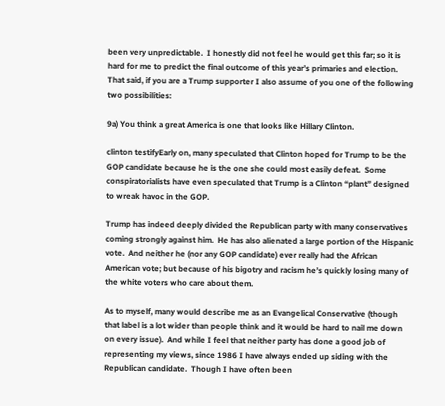been very unpredictable.  I honestly did not feel he would get this far; so it is hard for me to predict the final outcome of this year’s primaries and election.  That said, if you are a Trump supporter I also assume of you one of the following two possibilities:

9a) You think a great America is one that looks like Hillary Clinton.

clinton testifyEarly on, many speculated that Clinton hoped for Trump to be the GOP candidate because he is the one she could most easily defeat.  Some conspiratorialists have even speculated that Trump is a Clinton “plant” designed to wreak havoc in the GOP.

Trump has indeed deeply divided the Republican party with many conservatives coming strongly against him.  He has also alienated a large portion of the Hispanic vote.  And neither he (nor any GOP candidate) ever really had the African American vote; but because of his bigotry and racism he’s quickly losing many of the white voters who care about them.

As to myself, many would describe me as an Evangelical Conservative (though that label is a lot wider than people think and it would be hard to nail me down on every issue).  And while I feel that neither party has done a good job of representing my views, since 1986 I have always ended up siding with the Republican candidate.  Though I have often been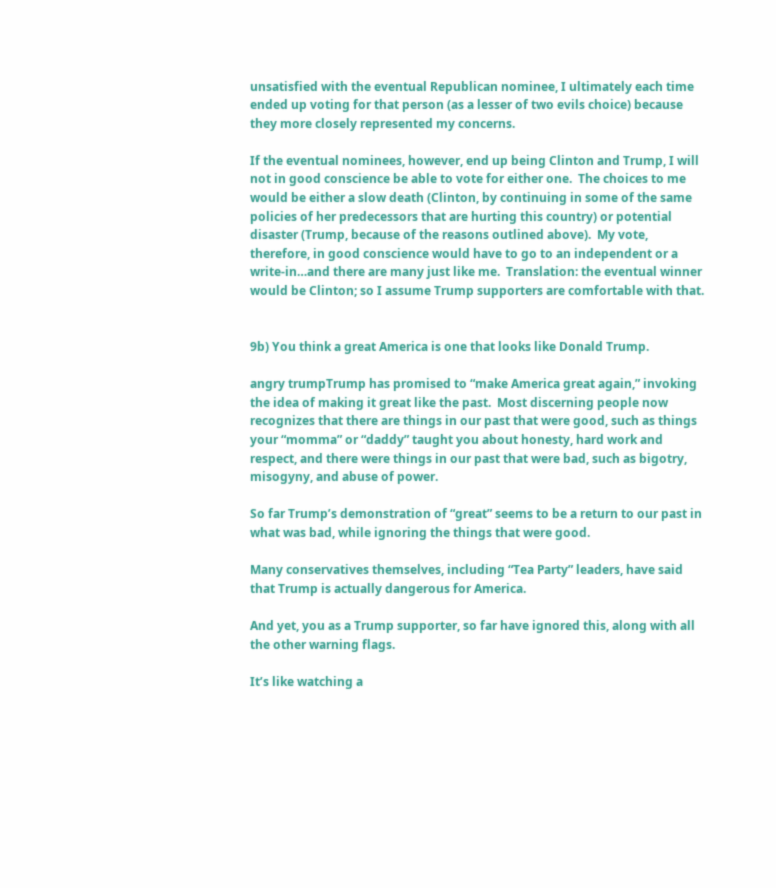unsatisfied with the eventual Republican nominee, I ultimately each time ended up voting for that person (as a lesser of two evils choice) because they more closely represented my concerns.

If the eventual nominees, however, end up being Clinton and Trump, I will not in good conscience be able to vote for either one.  The choices to me would be either a slow death (Clinton, by continuing in some of the same policies of her predecessors that are hurting this country) or potential disaster (Trump, because of the reasons outlined above).  My vote, therefore, in good conscience would have to go to an independent or a write-in…and there are many just like me.  Translation: the eventual winner would be Clinton; so I assume Trump supporters are comfortable with that.


9b) You think a great America is one that looks like Donald Trump.

angry trumpTrump has promised to “make America great again,” invoking the idea of making it great like the past.  Most discerning people now recognizes that there are things in our past that were good, such as things your “momma” or “daddy” taught you about honesty, hard work and respect, and there were things in our past that were bad, such as bigotry, misogyny, and abuse of power.

So far Trump’s demonstration of “great” seems to be a return to our past in what was bad, while ignoring the things that were good.

Many conservatives themselves, including “Tea Party” leaders, have said that Trump is actually dangerous for America.

And yet, you as a Trump supporter, so far have ignored this, along with all the other warning flags.

It’s like watching a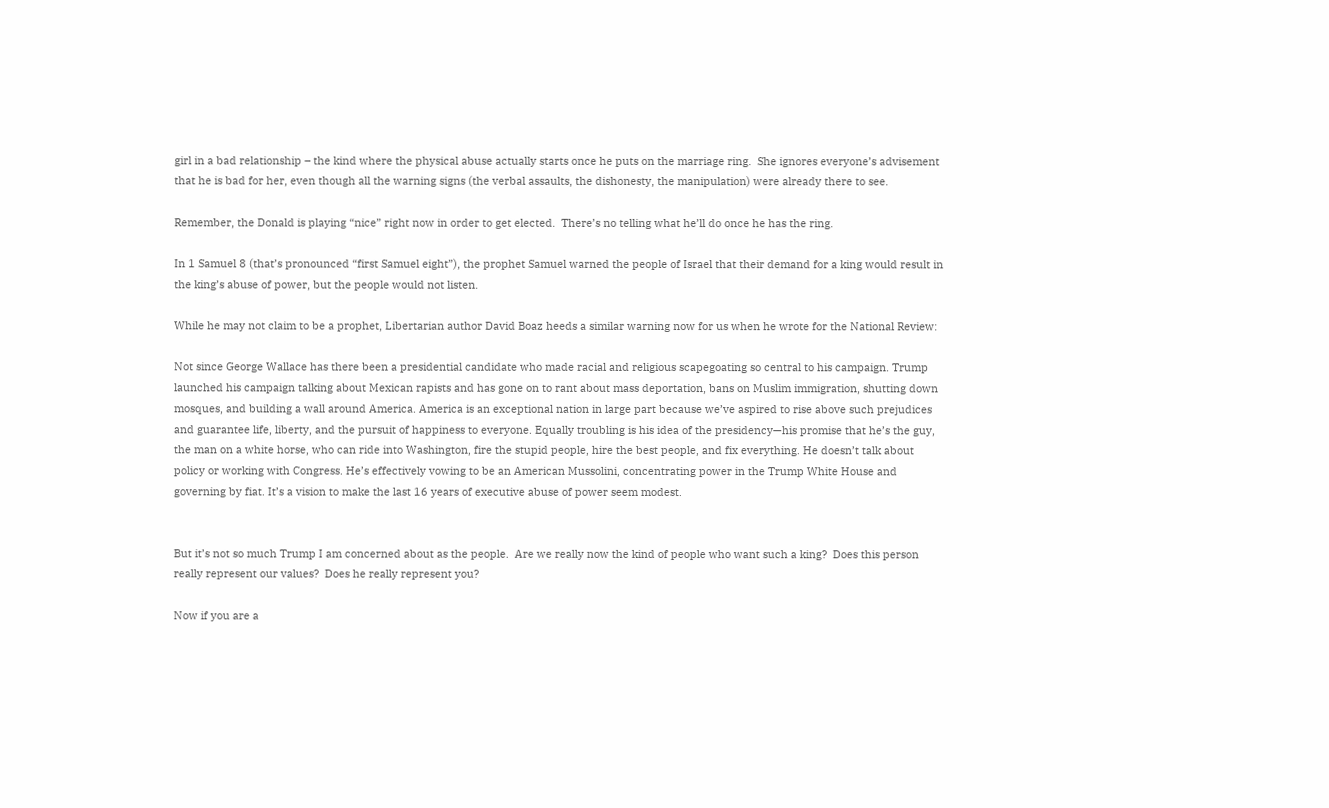girl in a bad relationship – the kind where the physical abuse actually starts once he puts on the marriage ring.  She ignores everyone’s advisement that he is bad for her, even though all the warning signs (the verbal assaults, the dishonesty, the manipulation) were already there to see.

Remember, the Donald is playing “nice” right now in order to get elected.  There’s no telling what he’ll do once he has the ring.

In 1 Samuel 8 (that’s pronounced “first Samuel eight”), the prophet Samuel warned the people of Israel that their demand for a king would result in the king’s abuse of power, but the people would not listen.

While he may not claim to be a prophet, Libertarian author David Boaz heeds a similar warning now for us when he wrote for the National Review:

Not since George Wallace has there been a presidential candidate who made racial and religious scapegoating so central to his campaign. Trump launched his campaign talking about Mexican rapists and has gone on to rant about mass deportation, bans on Muslim immigration, shutting down mosques, and building a wall around America. America is an exceptional nation in large part because we’ve aspired to rise above such prejudices and guarantee life, liberty, and the pursuit of happiness to everyone. Equally troubling is his idea of the presidency—his promise that he’s the guy, the man on a white horse, who can ride into Washington, fire the stupid people, hire the best people, and fix everything. He doesn’t talk about policy or working with Congress. He’s effectively vowing to be an American Mussolini, concentrating power in the Trump White House and governing by fiat. It’s a vision to make the last 16 years of executive abuse of power seem modest.


But it’s not so much Trump I am concerned about as the people.  Are we really now the kind of people who want such a king?  Does this person really represent our values?  Does he really represent you?

Now if you are a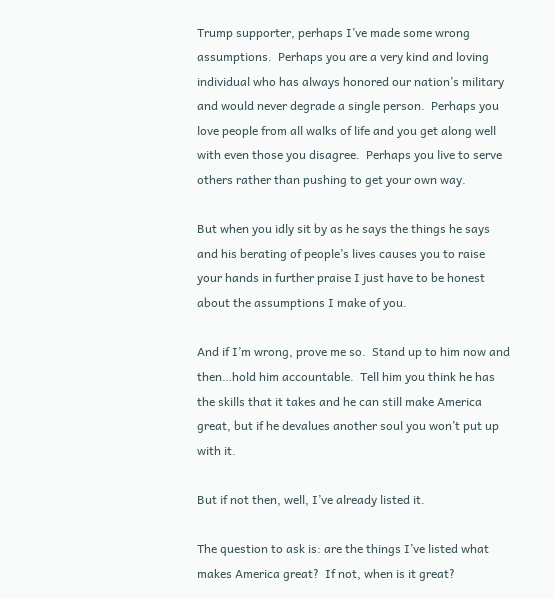Trump supporter, perhaps I’ve made some wrong assumptions.  Perhaps you are a very kind and loving individual who has always honored our nation’s military and would never degrade a single person.  Perhaps you love people from all walks of life and you get along well with even those you disagree.  Perhaps you live to serve others rather than pushing to get your own way.

But when you idly sit by as he says the things he says and his berating of people’s lives causes you to raise your hands in further praise I just have to be honest about the assumptions I make of you.

And if I’m wrong, prove me so.  Stand up to him now and then…hold him accountable.  Tell him you think he has the skills that it takes and he can still make America great, but if he devalues another soul you won’t put up with it.

But if not then, well, I’ve already listed it.

The question to ask is: are the things I’ve listed what makes America great?  If not, when is it great?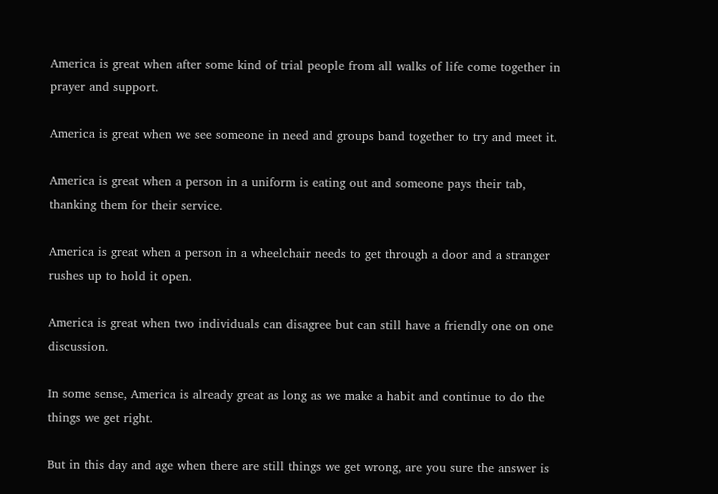America is great when after some kind of trial people from all walks of life come together in prayer and support.

America is great when we see someone in need and groups band together to try and meet it.

America is great when a person in a uniform is eating out and someone pays their tab, thanking them for their service.

America is great when a person in a wheelchair needs to get through a door and a stranger rushes up to hold it open.

America is great when two individuals can disagree but can still have a friendly one on one discussion.

In some sense, America is already great as long as we make a habit and continue to do the things we get right.

But in this day and age when there are still things we get wrong, are you sure the answer is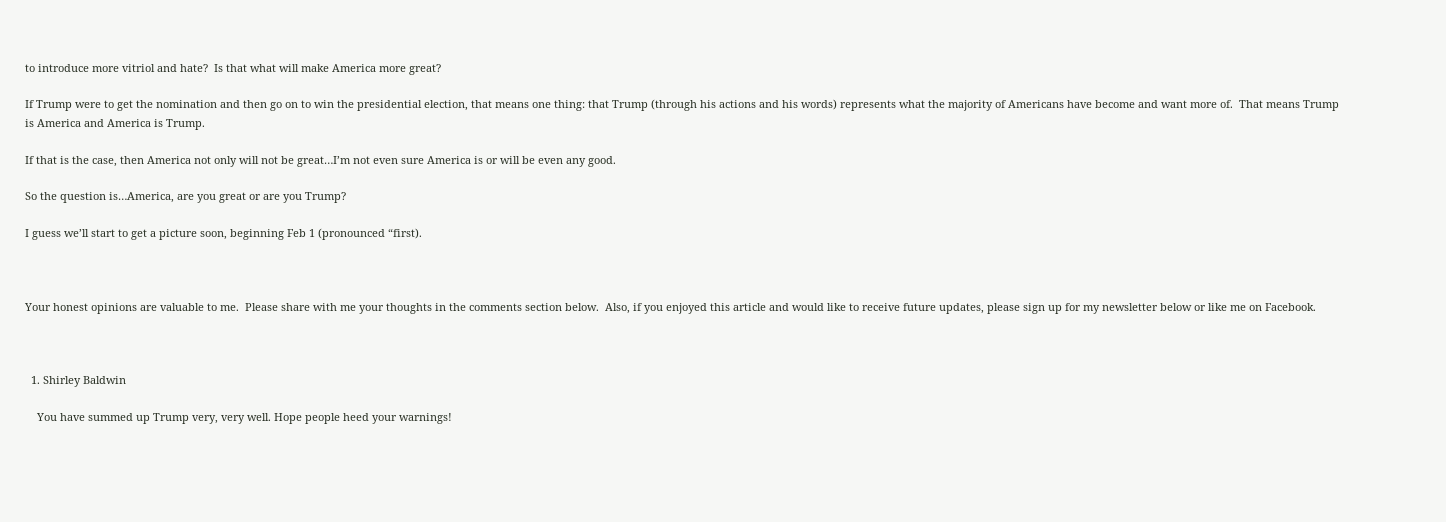to introduce more vitriol and hate?  Is that what will make America more great?

If Trump were to get the nomination and then go on to win the presidential election, that means one thing: that Trump (through his actions and his words) represents what the majority of Americans have become and want more of.  That means Trump is America and America is Trump.

If that is the case, then America not only will not be great…I’m not even sure America is or will be even any good.

So the question is…America, are you great or are you Trump?

I guess we’ll start to get a picture soon, beginning Feb 1 (pronounced “first).



Your honest opinions are valuable to me.  Please share with me your thoughts in the comments section below.  Also, if you enjoyed this article and would like to receive future updates, please sign up for my newsletter below or like me on Facebook.



  1. Shirley Baldwin

    You have summed up Trump very, very well. Hope people heed your warnings!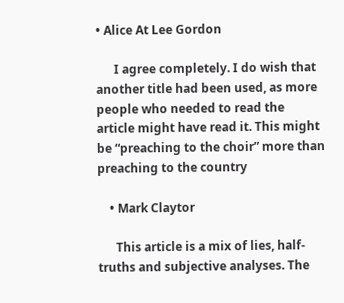• Alice At Lee Gordon

      I agree completely. I do wish that another title had been used, as more people who needed to read the article might have read it. This might be “preaching to the choir” more than preaching to the country

    • Mark Claytor

      This article is a mix of lies, half-truths and subjective analyses. The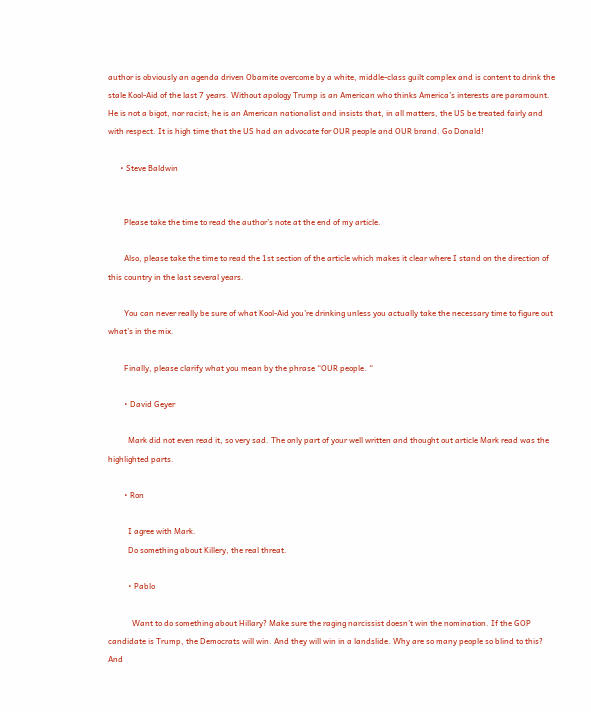author is obviously an agenda driven Obamite overcome by a white, middle-class guilt complex and is content to drink the stale Kool-Aid of the last 7 years. Without apology Trump is an American who thinks America’s interests are paramount. He is not a bigot, nor racist; he is an American nationalist and insists that, in all matters, the US be treated fairly and with respect. It is high time that the US had an advocate for OUR people and OUR brand. Go Donald!

      • Steve Baldwin


        Please take the time to read the author’s note at the end of my article.

        Also, please take the time to read the 1st section of the article which makes it clear where I stand on the direction of this country in the last several years.

        You can never really be sure of what Kool-Aid you’re drinking unless you actually take the necessary time to figure out what’s in the mix.

        Finally, please clarify what you mean by the phrase “OUR people. “

        • David Geyer

          Mark did not even read it, so very sad. The only part of your well written and thought out article Mark read was the highlighted parts.

        • Ron

          I agree with Mark.
          Do something about Killery, the real threat.

          • Pablo

            Want to do something about Hillary? Make sure the raging narcissist doesn’t win the nomination. If the GOP candidate is Trump, the Democrats will win. And they will win in a landslide. Why are so many people so blind to this? And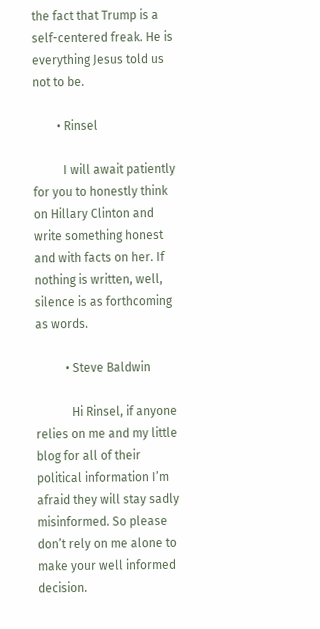the fact that Trump is a self-centered freak. He is everything Jesus told us not to be.

        • Rinsel

          I will await patiently for you to honestly think on Hillary Clinton and write something honest and with facts on her. If nothing is written, well, silence is as forthcoming as words.

          • Steve Baldwin

            Hi Rinsel, if anyone relies on me and my little blog for all of their political information I’m afraid they will stay sadly misinformed. So please don’t rely on me alone to make your well informed decision.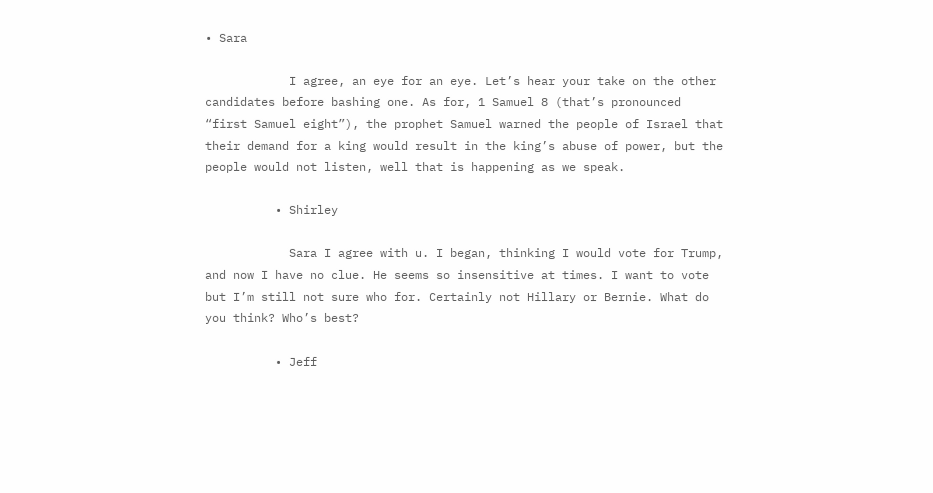• Sara

            I agree, an eye for an eye. Let’s hear your take on the other candidates before bashing one. As for, 1 Samuel 8 (that’s pronounced “first Samuel eight”), the prophet Samuel warned the people of Israel that their demand for a king would result in the king’s abuse of power, but the people would not listen, well that is happening as we speak.

          • Shirley

            Sara I agree with u. I began, thinking I would vote for Trump, and now I have no clue. He seems so insensitive at times. I want to vote but I’m still not sure who for. Certainly not Hillary or Bernie. What do you think? Who’s best?

          • Jeff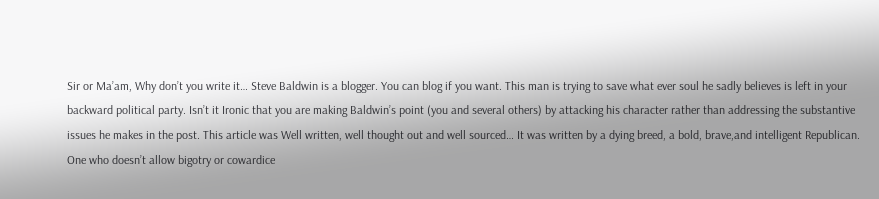Sir or Ma’am, Why don’t you write it… Steve Baldwin is a blogger. You can blog if you want. This man is trying to save what ever soul he sadly believes is left in your backward political party. Isn’t it Ironic that you are making Baldwin’s point (you and several others) by attacking his character rather than addressing the substantive issues he makes in the post. This article was Well written, well thought out and well sourced… It was written by a dying breed, a bold, brave,and intelligent Republican. One who doesn’t allow bigotry or cowardice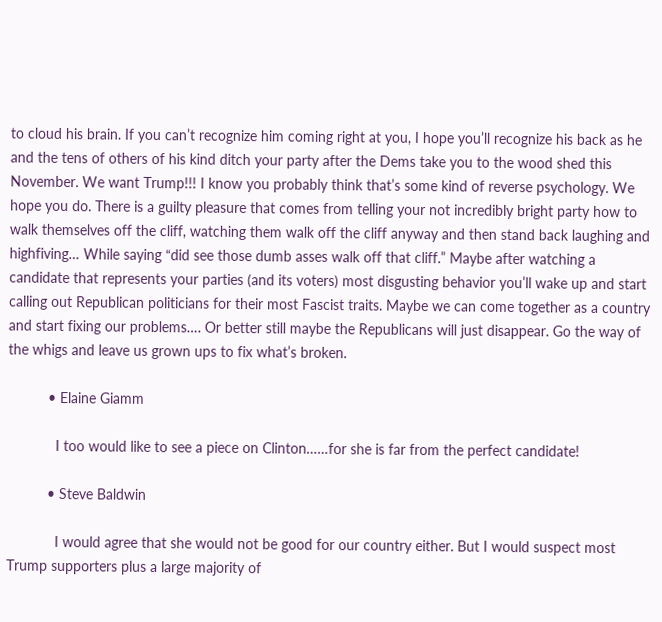to cloud his brain. If you can’t recognize him coming right at you, I hope you’ll recognize his back as he and the tens of others of his kind ditch your party after the Dems take you to the wood shed this November. We want Trump!!! I know you probably think that’s some kind of reverse psychology. We hope you do. There is a guilty pleasure that comes from telling your not incredibly bright party how to walk themselves off the cliff, watching them walk off the cliff anyway and then stand back laughing and highfiving… While saying “did see those dumb asses walk off that cliff.” Maybe after watching a candidate that represents your parties (and its voters) most disgusting behavior you’ll wake up and start calling out Republican politicians for their most Fascist traits. Maybe we can come together as a country and start fixing our problems…. Or better still maybe the Republicans will just disappear. Go the way of the whigs and leave us grown ups to fix what’s broken.

          • Elaine Giamm

            I too would like to see a piece on Clinton……for she is far from the perfect candidate!

          • Steve Baldwin

            I would agree that she would not be good for our country either. But I would suspect most Trump supporters plus a large majority of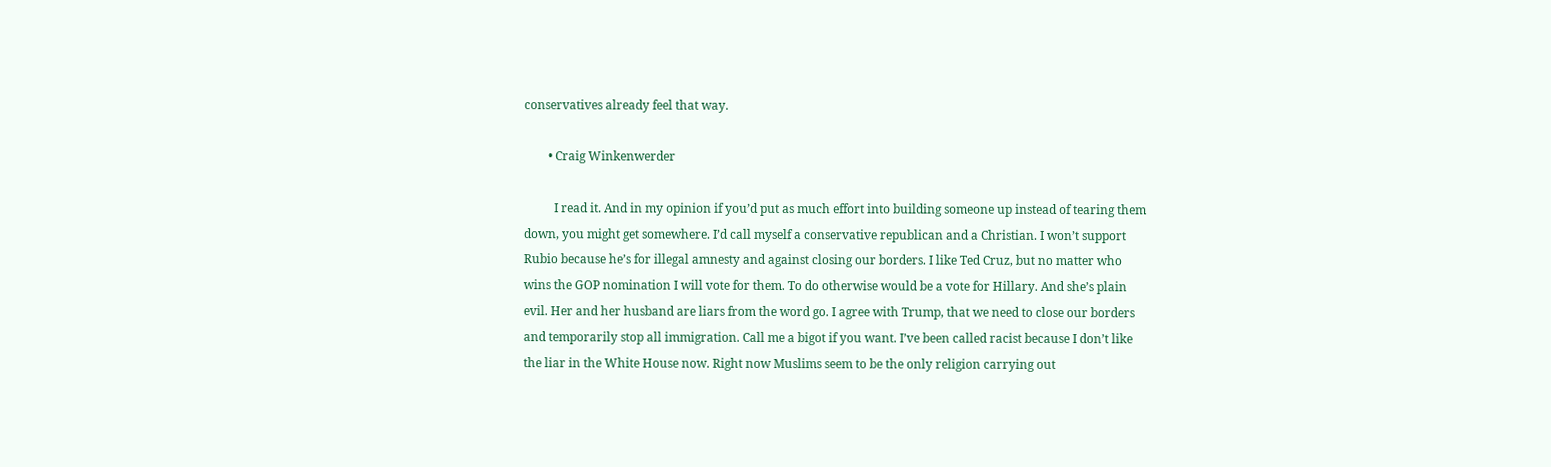conservatives already feel that way.

        • Craig Winkenwerder

          I read it. And in my opinion if you’d put as much effort into building someone up instead of tearing them down, you might get somewhere. I’d call myself a conservative republican and a Christian. I won’t support Rubio because he’s for illegal amnesty and against closing our borders. I like Ted Cruz, but no matter who wins the GOP nomination I will vote for them. To do otherwise would be a vote for Hillary. And she’s plain evil. Her and her husband are liars from the word go. I agree with Trump, that we need to close our borders and temporarily stop all immigration. Call me a bigot if you want. I’ve been called racist because I don’t like the liar in the White House now. Right now Muslims seem to be the only religion carrying out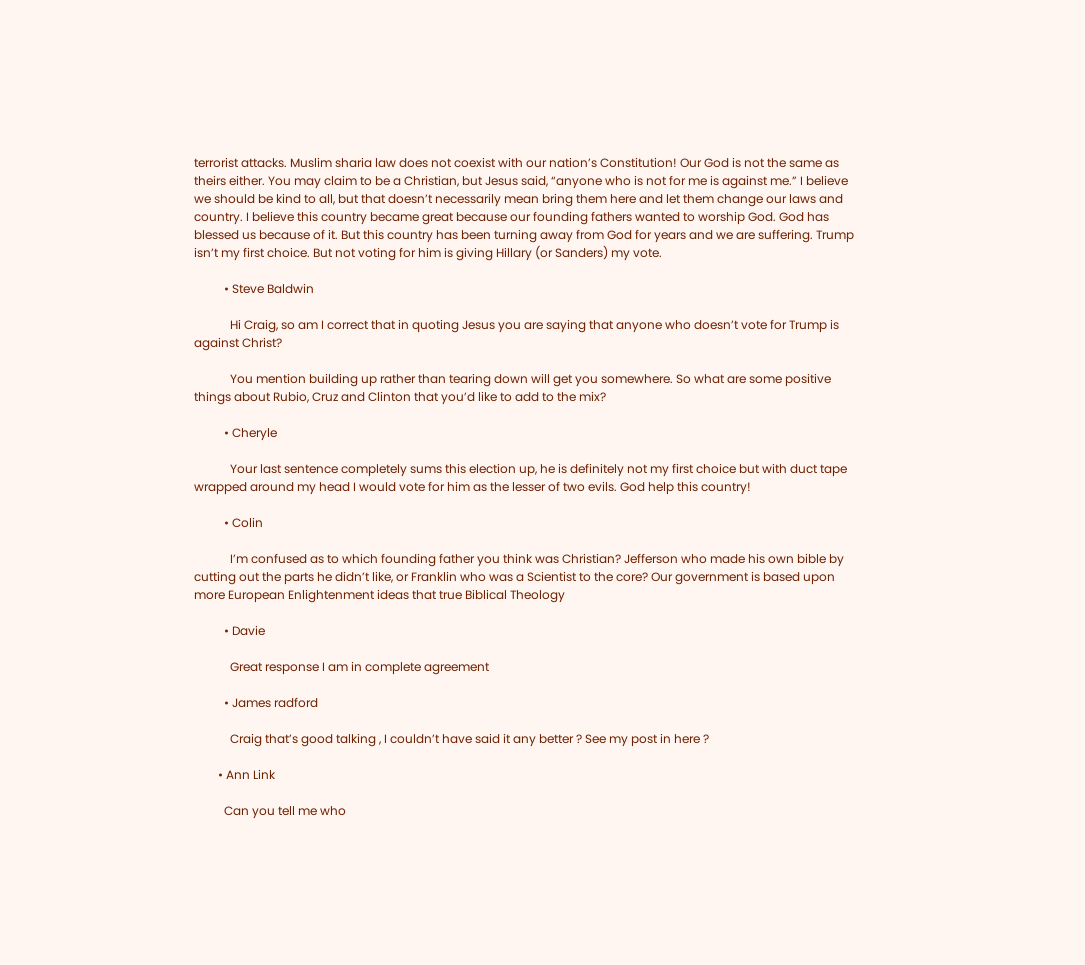terrorist attacks. Muslim sharia law does not coexist with our nation’s Constitution! Our God is not the same as theirs either. You may claim to be a Christian, but Jesus said, “anyone who is not for me is against me.” I believe we should be kind to all, but that doesn’t necessarily mean bring them here and let them change our laws and country. I believe this country became great because our founding fathers wanted to worship God. God has blessed us because of it. But this country has been turning away from God for years and we are suffering. Trump isn’t my first choice. But not voting for him is giving Hillary (or Sanders) my vote.

          • Steve Baldwin

            Hi Craig, so am I correct that in quoting Jesus you are saying that anyone who doesn’t vote for Trump is against Christ?

            You mention building up rather than tearing down will get you somewhere. So what are some positive things about Rubio, Cruz and Clinton that you’d like to add to the mix?

          • Cheryle

            Your last sentence completely sums this election up, he is definitely not my first choice but with duct tape wrapped around my head I would vote for him as the lesser of two evils. God help this country!

          • Colin

            I’m confused as to which founding father you think was Christian? Jefferson who made his own bible by cutting out the parts he didn’t like, or Franklin who was a Scientist to the core? Our government is based upon more European Enlightenment ideas that true Biblical Theology

          • Davie

            Great response I am in complete agreement

          • James radford

            Craig that’s good talking , I couldn’t have said it any better ? See my post in here ?

        • Ann Link

          Can you tell me who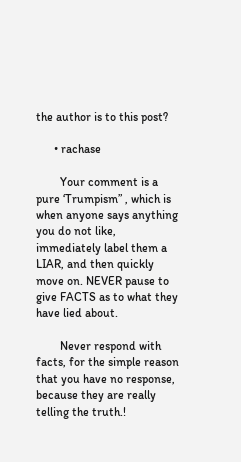the author is to this post?

      • rachase

        Your comment is a pure ‘Trumpism” , which is when anyone says anything you do not like, immediately label them a LIAR, and then quickly move on. NEVER pause to give FACTS as to what they have lied about.

        Never respond with facts, for the simple reason that you have no response, because they are really telling the truth.!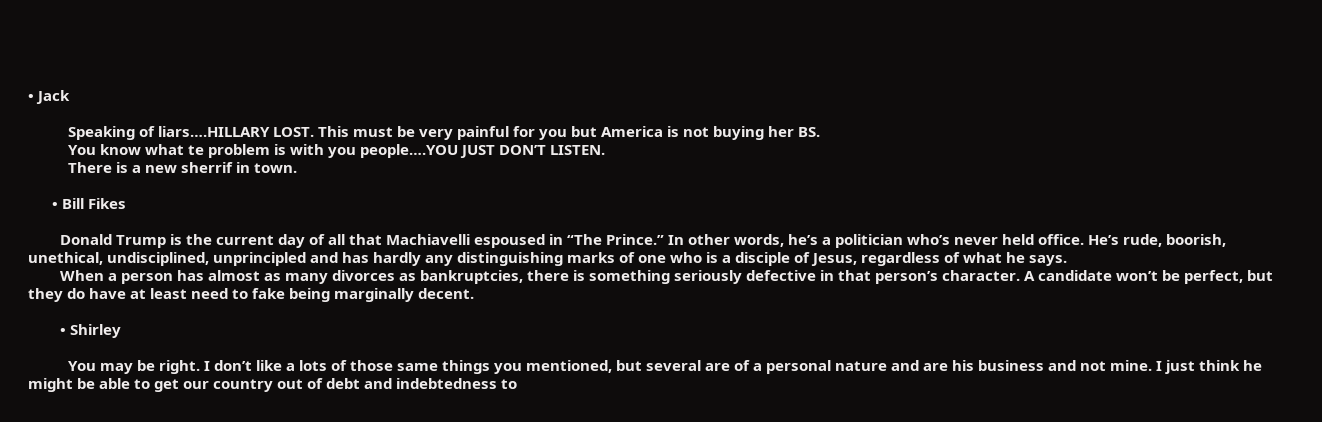• Jack

          Speaking of liars….HILLARY LOST. This must be very painful for you but America is not buying her BS.
          You know what te problem is with you people….YOU JUST DON’T LISTEN.
          There is a new sherrif in town.

      • Bill Fikes

        Donald Trump is the current day of all that Machiavelli espoused in “The Prince.” In other words, he’s a politician who’s never held office. He’s rude, boorish, unethical, undisciplined, unprincipled and has hardly any distinguishing marks of one who is a disciple of Jesus, regardless of what he says.
        When a person has almost as many divorces as bankruptcies, there is something seriously defective in that person’s character. A candidate won’t be perfect, but they do have at least need to fake being marginally decent.

        • Shirley

          You may be right. I don’t like a lots of those same things you mentioned, but several are of a personal nature and are his business and not mine. I just think he might be able to get our country out of debt and indebtedness to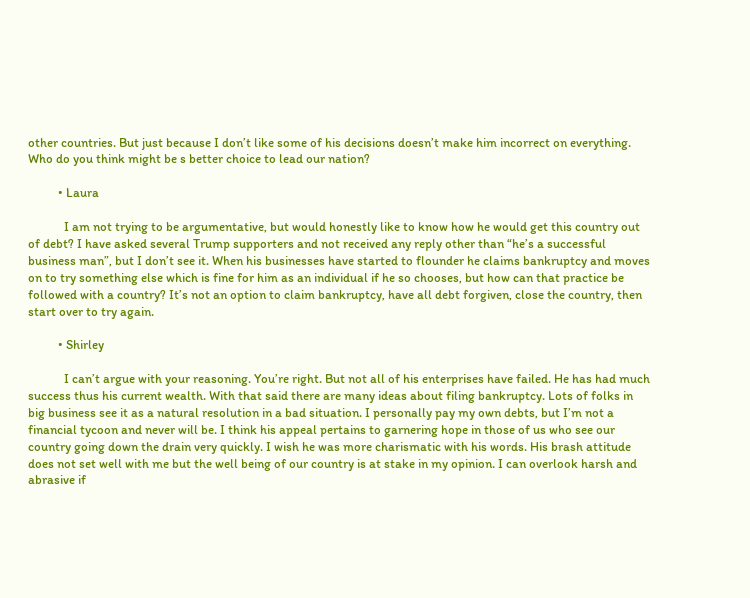other countries. But just because I don’t like some of his decisions doesn’t make him incorrect on everything. Who do you think might be s better choice to lead our nation?

          • Laura

            I am not trying to be argumentative, but would honestly like to know how he would get this country out of debt? I have asked several Trump supporters and not received any reply other than “he’s a successful business man”, but I don’t see it. When his businesses have started to flounder he claims bankruptcy and moves on to try something else which is fine for him as an individual if he so chooses, but how can that practice be followed with a country? It’s not an option to claim bankruptcy, have all debt forgiven, close the country, then start over to try again.

          • Shirley

            I can’t argue with your reasoning. You’re right. But not all of his enterprises have failed. He has had much success thus his current wealth. With that said there are many ideas about filing bankruptcy. Lots of folks in big business see it as a natural resolution in a bad situation. I personally pay my own debts, but I’m not a financial tycoon and never will be. I think his appeal pertains to garnering hope in those of us who see our country going down the drain very quickly. I wish he was more charismatic with his words. His brash attitude does not set well with me but the well being of our country is at stake in my opinion. I can overlook harsh and abrasive if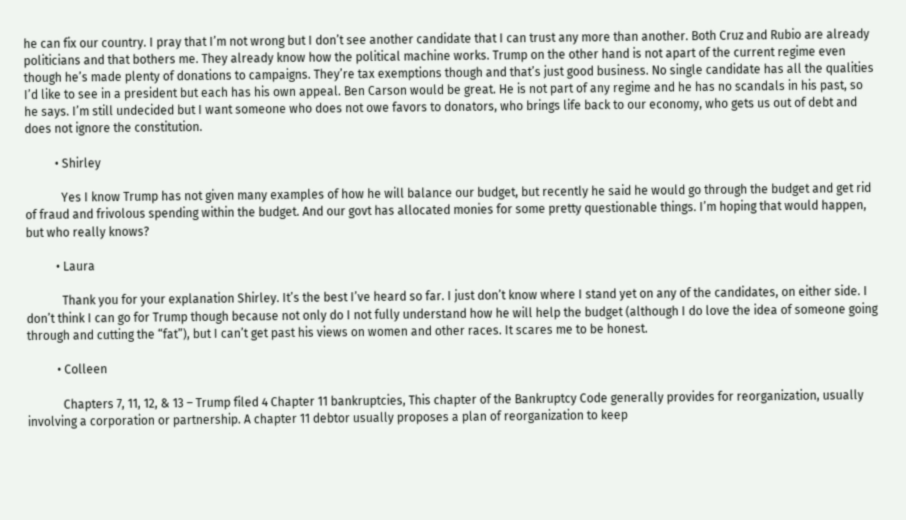he can fix our country. I pray that I’m not wrong but I don’t see another candidate that I can trust any more than another. Both Cruz and Rubio are already politicians and that bothers me. They already know how the political machine works. Trump on the other hand is not apart of the current regime even though he’s made plenty of donations to campaigns. They’re tax exemptions though and that’s just good business. No single candidate has all the qualities I’d like to see in a president but each has his own appeal. Ben Carson would be great. He is not part of any regime and he has no scandals in his past, so he says. I’m still undecided but I want someone who does not owe favors to donators, who brings life back to our economy, who gets us out of debt and does not ignore the constitution.

          • Shirley

            Yes I know Trump has not given many examples of how he will balance our budget, but recently he said he would go through the budget and get rid of fraud and frivolous spending within the budget. And our govt has allocated monies for some pretty questionable things. I’m hoping that would happen, but who really knows?

          • Laura

            Thank you for your explanation Shirley. It’s the best I’ve heard so far. I just don’t know where I stand yet on any of the candidates, on either side. I don’t think I can go for Trump though because not only do I not fully understand how he will help the budget (although I do love the idea of someone going through and cutting the “fat”), but I can’t get past his views on women and other races. It scares me to be honest.

          • Colleen

            Chapters 7, 11, 12, & 13 – Trump filed 4 Chapter 11 bankruptcies, This chapter of the Bankruptcy Code generally provides for reorganization, usually involving a corporation or partnership. A chapter 11 debtor usually proposes a plan of reorganization to keep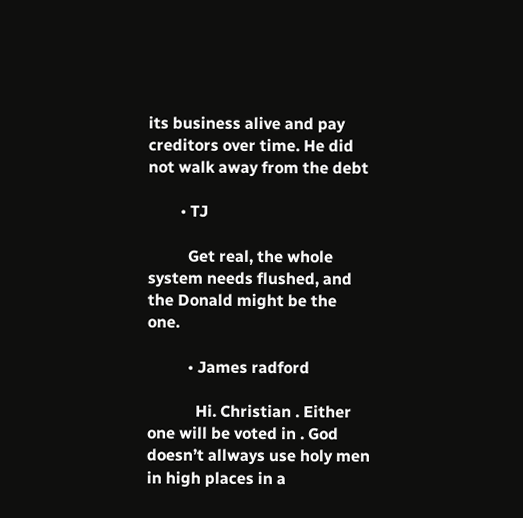its business alive and pay creditors over time. He did not walk away from the debt

        • TJ

          Get real, the whole system needs flushed, and the Donald might be the one.

          • James radford

            Hi. Christian . Either one will be voted in . God doesn’t allways use holy men in high places in a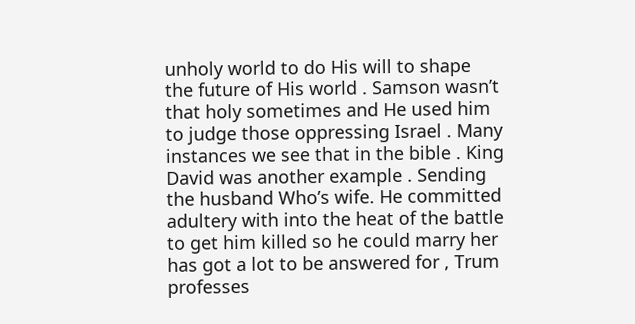unholy world to do His will to shape the future of His world . Samson wasn’t that holy sometimes and He used him to judge those oppressing Israel . Many instances we see that in the bible . King David was another example . Sending the husband Who’s wife. He committed adultery with into the heat of the battle to get him killed so he could marry her has got a lot to be answered for , Trum professes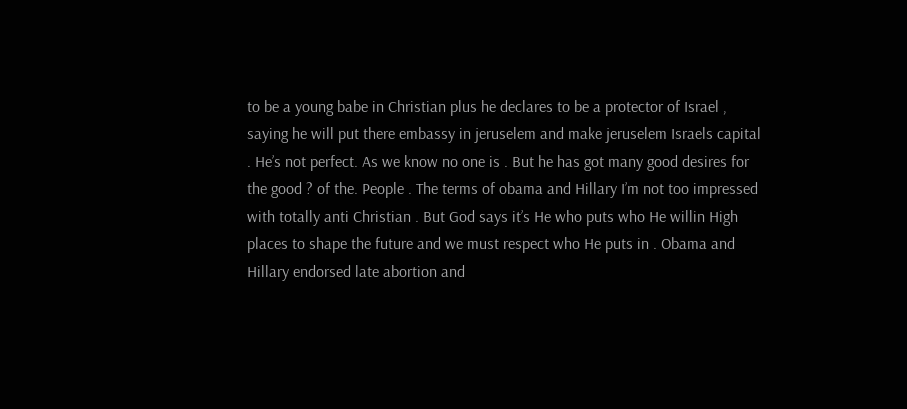to be a young babe in Christian plus he declares to be a protector of Israel , saying he will put there embassy in jeruselem and make jeruselem Israels capital . He’s not perfect. As we know no one is . But he has got many good desires for the good ? of the. People . The terms of obama and Hillary I’m not too impressed with totally anti Christian . But God says it’s He who puts who He willin High places to shape the future and we must respect who He puts in . Obama and Hillary endorsed late abortion and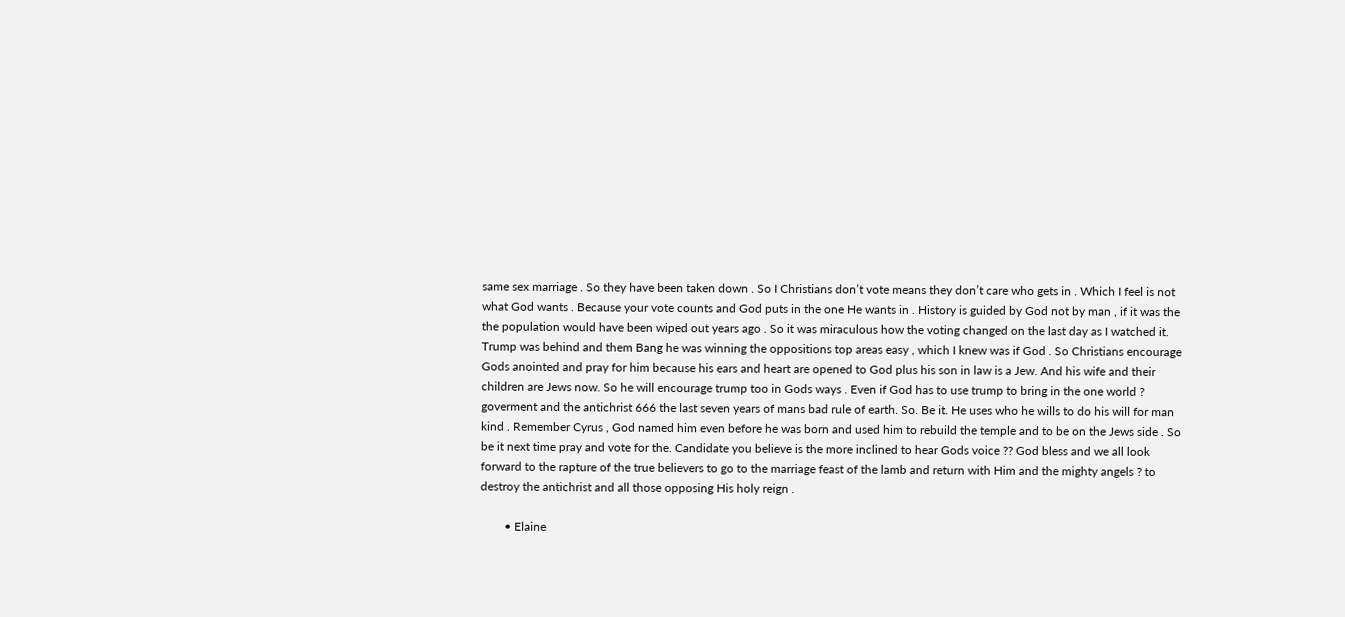same sex marriage . So they have been taken down . So I Christians don’t vote means they don’t care who gets in . Which I feel is not what God wants . Because your vote counts and God puts in the one He wants in . History is guided by God not by man , if it was the the population would have been wiped out years ago . So it was miraculous how the voting changed on the last day as I watched it. Trump was behind and them Bang he was winning the oppositions top areas easy , which I knew was if God . So Christians encourage Gods anointed and pray for him because his ears and heart are opened to God plus his son in law is a Jew. And his wife and their children are Jews now. So he will encourage trump too in Gods ways . Even if God has to use trump to bring in the one world ? goverment and the antichrist 666 the last seven years of mans bad rule of earth. So. Be it. He uses who he wills to do his will for man kind . Remember Cyrus , God named him even before he was born and used him to rebuild the temple and to be on the Jews side . So be it next time pray and vote for the. Candidate you believe is the more inclined to hear Gods voice ?? God bless and we all look forward to the rapture of the true believers to go to the marriage feast of the lamb and return with Him and the mighty angels ? to destroy the antichrist and all those opposing His holy reign .

        • Elaine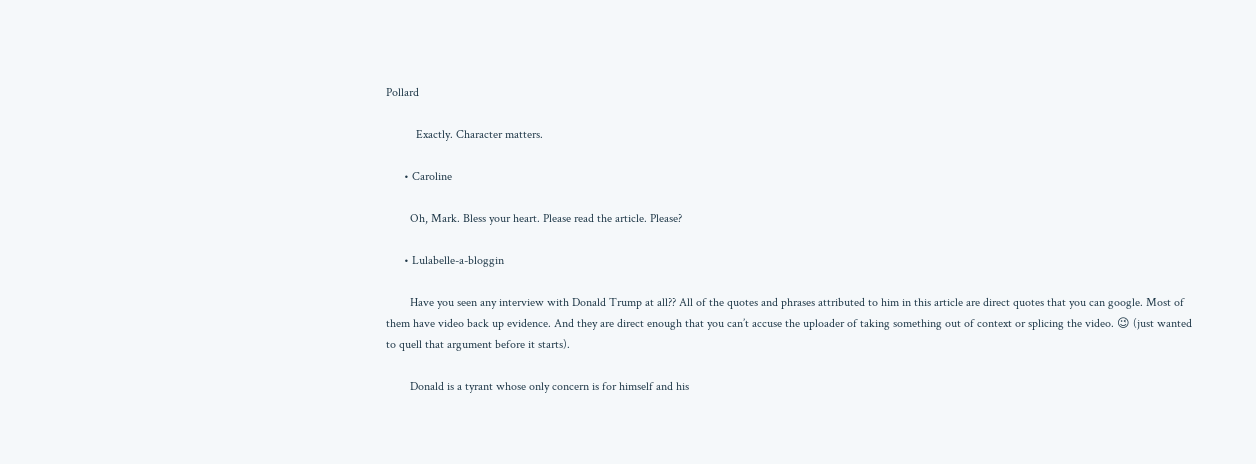Pollard

          Exactly. Character matters.

      • Caroline

        Oh, Mark. Bless your heart. Please read the article. Please?

      • Lulabelle-a-bloggin

        Have you seen any interview with Donald Trump at all?? All of the quotes and phrases attributed to him in this article are direct quotes that you can google. Most of them have video back up evidence. And they are direct enough that you can’t accuse the uploader of taking something out of context or splicing the video. 😉 (just wanted to quell that argument before it starts).

        Donald is a tyrant whose only concern is for himself and his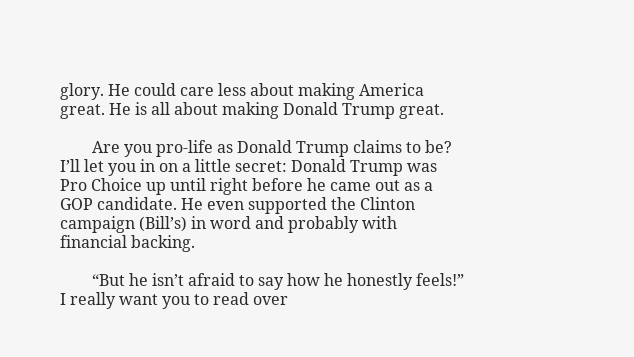glory. He could care less about making America great. He is all about making Donald Trump great.

        Are you pro-life as Donald Trump claims to be? I’ll let you in on a little secret: Donald Trump was Pro Choice up until right before he came out as a GOP candidate. He even supported the Clinton campaign (Bill’s) in word and probably with financial backing.

        “But he isn’t afraid to say how he honestly feels!” I really want you to read over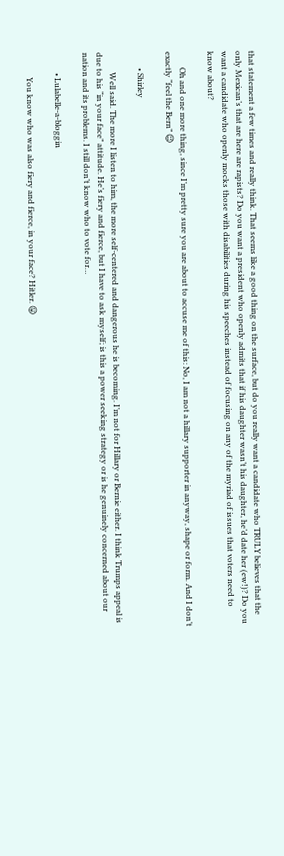that statement a few times and really think. That seems like a good thing on the surface, but do you really want a candidate who TRULY believes that the only Mexican’s that are here are rapists? Do you want a president who openly admits that if his daughter wasn’t his daughter, he’d date her (ew!)? Do you want a candidate who openly mocks those with disabilities during his speeches instead of focusing on any of the myriad of issues that voters need to know about?

        Oh and one more thing, since I’m pretty sure you are about to accuse me of this: No, I am not a hillary supporter in anyway, shape or form. And I don’t exactly “feel the Bern” 😉

        • Shirley

          Well said. The more I listen to him, the more self-centered and dangerous he is becoming. I’m not for Hillary or Bernie either. I think Trumps appeal is due to his “in your face” attitude. He’s fiery and fierce, but I have to ask myself; is this a power seeking strategy or is he genuinely concerned about our nation and its problems. I still don’t know who to vote for…

          • Lulabelle-a-bloggin

            You know who was also fiery and fierce, in your face? Hitler. 😛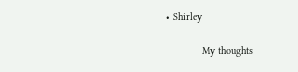• Shirley

            My thoughts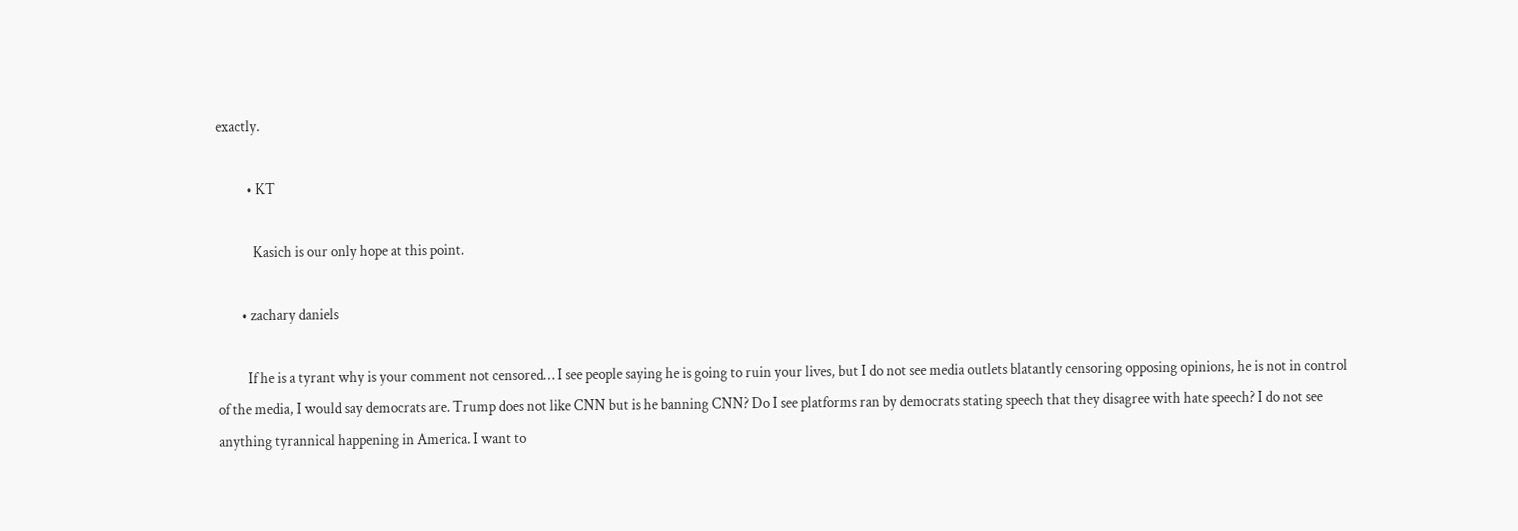exactly.

          • KT

            Kasich is our only hope at this point.

        • zachary daniels

          If he is a tyrant why is your comment not censored… I see people saying he is going to ruin your lives, but I do not see media outlets blatantly censoring opposing opinions, he is not in control of the media, I would say democrats are. Trump does not like CNN but is he banning CNN? Do I see platforms ran by democrats stating speech that they disagree with hate speech? I do not see anything tyrannical happening in America. I want to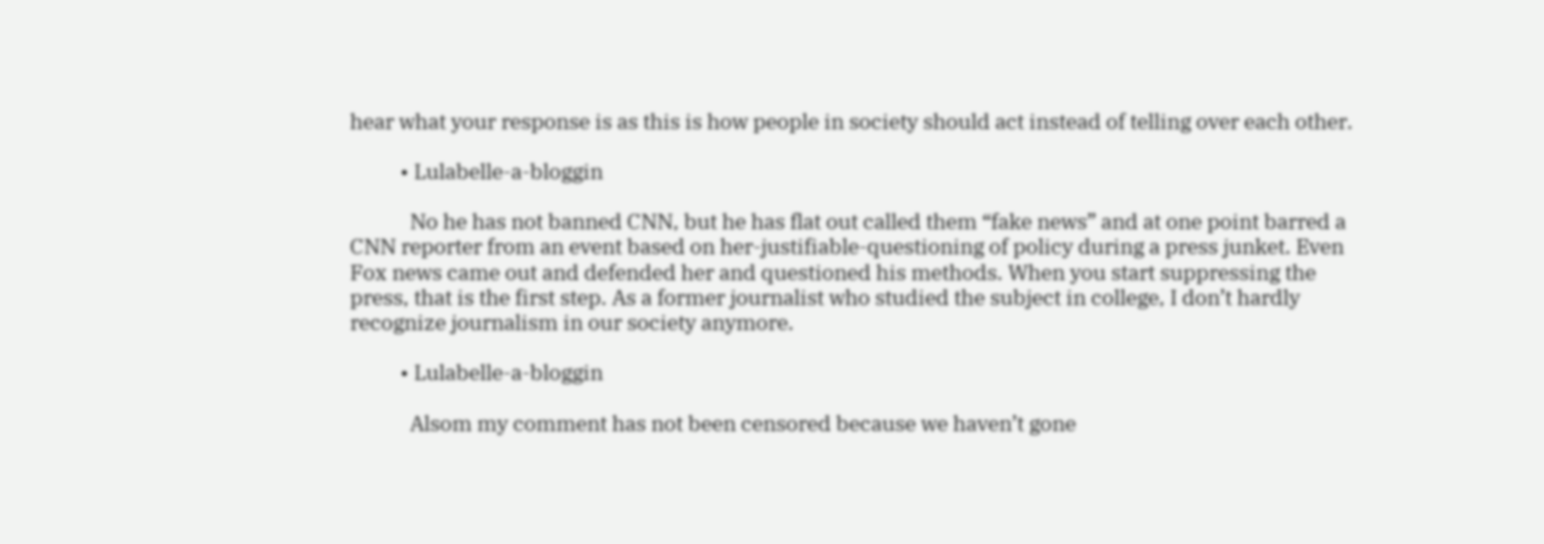hear what your response is as this is how people in society should act instead of telling over each other.

          • Lulabelle-a-bloggin

            No he has not banned CNN, but he has flat out called them “fake news” and at one point barred a CNN reporter from an event based on her-justifiable-questioning of policy during a press junket. Even Fox news came out and defended her and questioned his methods. When you start suppressing the press, that is the first step. As a former journalist who studied the subject in college, I don’t hardly recognize journalism in our society anymore.

          • Lulabelle-a-bloggin

            Alsom my comment has not been censored because we haven’t gone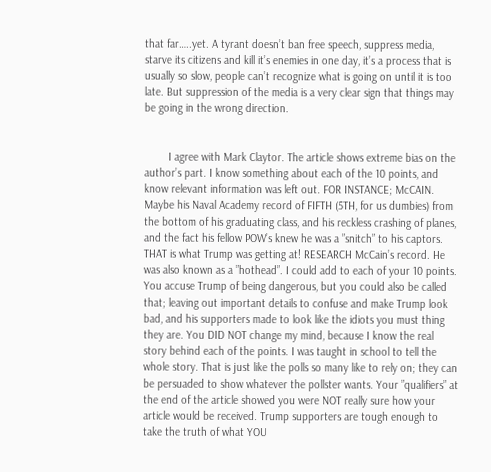that far…..yet. A tyrant doesn’t ban free speech, suppress media, starve its citizens and kill it’s enemies in one day, it’s a process that is usually so slow, people can’t recognize what is going on until it is too late. But suppression of the media is a very clear sign that things may be going in the wrong direction.


        I agree with Mark Claytor. The article shows extreme bias on the author’s part. I know something about each of the 10 points, and know relevant information was left out. FOR INSTANCE; McCAIN. Maybe his Naval Academy record of FIFTH (5TH, for us dumbies) from the bottom of his graduating class, and his reckless crashing of planes, and the fact his fellow POW’s knew he was a ”snitch” to his captors. THAT is what Trump was getting at! RESEARCH McCain’s record. He was also known as a ”hothead”. I could add to each of your 10 points. You accuse Trump of being dangerous, but you could also be called that; leaving out important details to confuse and make Trump look bad, and his supporters made to look like the idiots you must thing they are. You DID NOT change my mind, because I know the real story behind each of the points. I was taught in school to tell the whole story. That is just like the polls so many like to rely on; they can be persuaded to show whatever the pollster wants. Your ”qualifiers” at the end of the article showed you were NOT really sure how your article would be received. Trump supporters are tough enough to take the truth of what YOU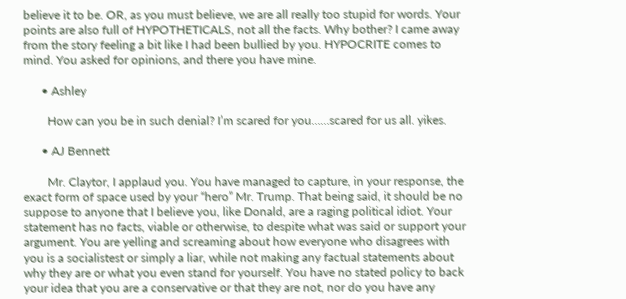believe it to be. OR, as you must believe, we are all really too stupid for words. Your points are also full of HYPOTHETICALS, not all the facts. Why bother? I came away from the story feeling a bit like I had been bullied by you. HYPOCRITE comes to mind. You asked for opinions, and there you have mine.

      • Ashley

        How can you be in such denial? I’m scared for you……scared for us all. yikes.

      • AJ Bennett

        Mr. Claytor, I applaud you. You have managed to capture, in your response, the exact form of space used by your “hero” Mr. Trump. That being said, it should be no suppose to anyone that I believe you, like Donald, are a raging political idiot. Your statement has no facts, viable or otherwise, to despite what was said or support your argument. You are yelling and screaming about how everyone who disagrees with you is a socialistest or simply a liar, while not making any factual statements about why they are or what you even stand for yourself. You have no stated policy to back your idea that you are a conservative or that they are not, nor do you have any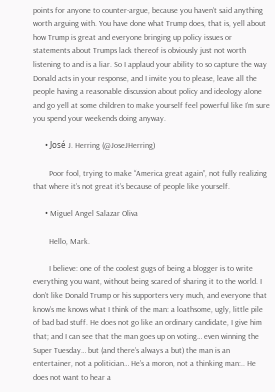points for anyone to counter-argue, because you haven’t said anything worth arguing with. You have done what Trump does, that is, yell about how Trump is great and everyone bringing up policy issues or statements about Trumps lack thereof is obviously just not worth listening to and is a liar. So I applaud your ability to so capture the way Donald acts in your response, and I invite you to please, leave all the people having a reasonable discussion about policy and ideology alone and go yell at some children to make yourself feel powerful like I’m sure you spend your weekends doing anyway.

      • José J. Herring (@JoseJHerring)

        Poor fool, trying to make “America great again”, not fully realizing that where it’s not great it’s because of people like yourself.

      • Miguel Angel Salazar Oliva

        Hello, Mark.

        I believe: one of the coolest gugs of being a blogger is to write everything you want, without being scared of sharing it to the world. I don’t like Donald Trump or his supporters very much, and everyone that know’s me knows what I think of the man: a loathsome, ugly, little pile of bad bad stuff. He does not go like an ordinary candidate, I give him that; and I can see that the man goes up on voting… even winning the Super Tuesday… but (and there’s always a but) the man is an entertainer, not a politician… He’s a moron, not a thinking man:.. He does not want to hear a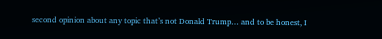second opinion about any topic that’s not Donald Trump… and to be honest, I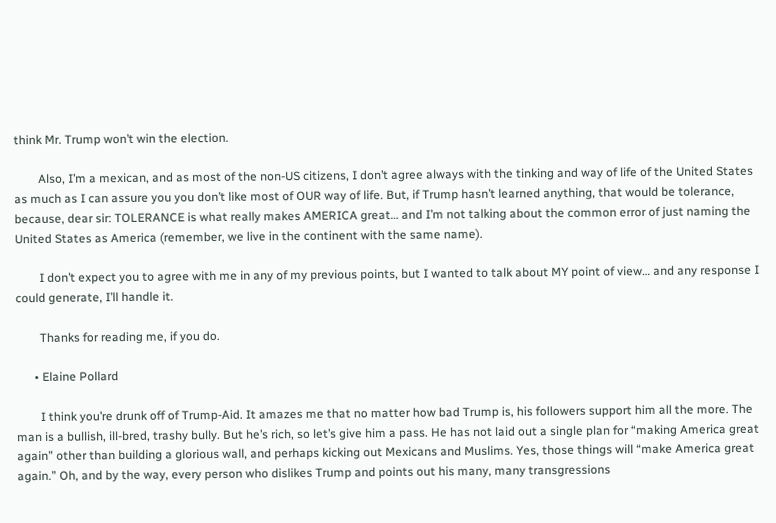think Mr. Trump won’t win the election.

        Also, I’m a mexican, and as most of the non-US citizens, I don’t agree always with the tinking and way of life of the United States as much as I can assure you you don’t like most of OUR way of life. But, if Trump hasn’t learned anything, that would be tolerance, because, dear sir: TOLERANCE is what really makes AMERICA great… and I’m not talking about the common error of just naming the United States as America (remember, we live in the continent with the same name).

        I don’t expect you to agree with me in any of my previous points, but I wanted to talk about MY point of view… and any response I could generate, I’ll handle it.

        Thanks for reading me, if you do.

      • Elaine Pollard

        I think you’re drunk off of Trump-Aid. It amazes me that no matter how bad Trump is, his followers support him all the more. The man is a bullish, ill-bred, trashy bully. But he’s rich, so let’s give him a pass. He has not laid out a single plan for “making America great again” other than building a glorious wall, and perhaps kicking out Mexicans and Muslims. Yes, those things will “make America great again.” Oh, and by the way, every person who dislikes Trump and points out his many, many transgressions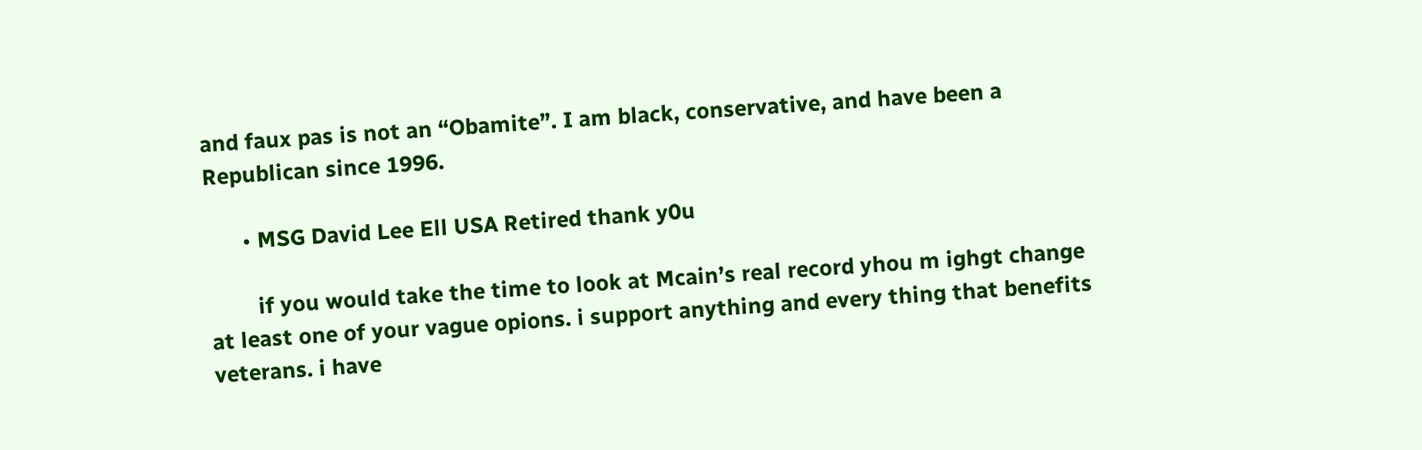and faux pas is not an “Obamite”. I am black, conservative, and have been a Republican since 1996.

      • MSG David Lee Ell USA Retired thank y0u

        if you would take the time to look at Mcain’s real record yhou m ighgt change at least one of your vague opions. i support anything and every thing that benefits veterans. i have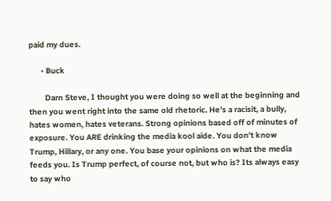paid my dues.

      • Buck

        Darn Steve, I thought you were doing so well at the beginning and then you went right into the same old rhetoric. He’s a racisit, a bully, hates women, hates veterans. Strong opinions based off of minutes of exposure. You ARE drinking the media kool aide. You don’t know Trump, Hillary, or any one. You base your opinions on what the media feeds you. Is Trump perfect, of course not, but who is? Its always easy to say who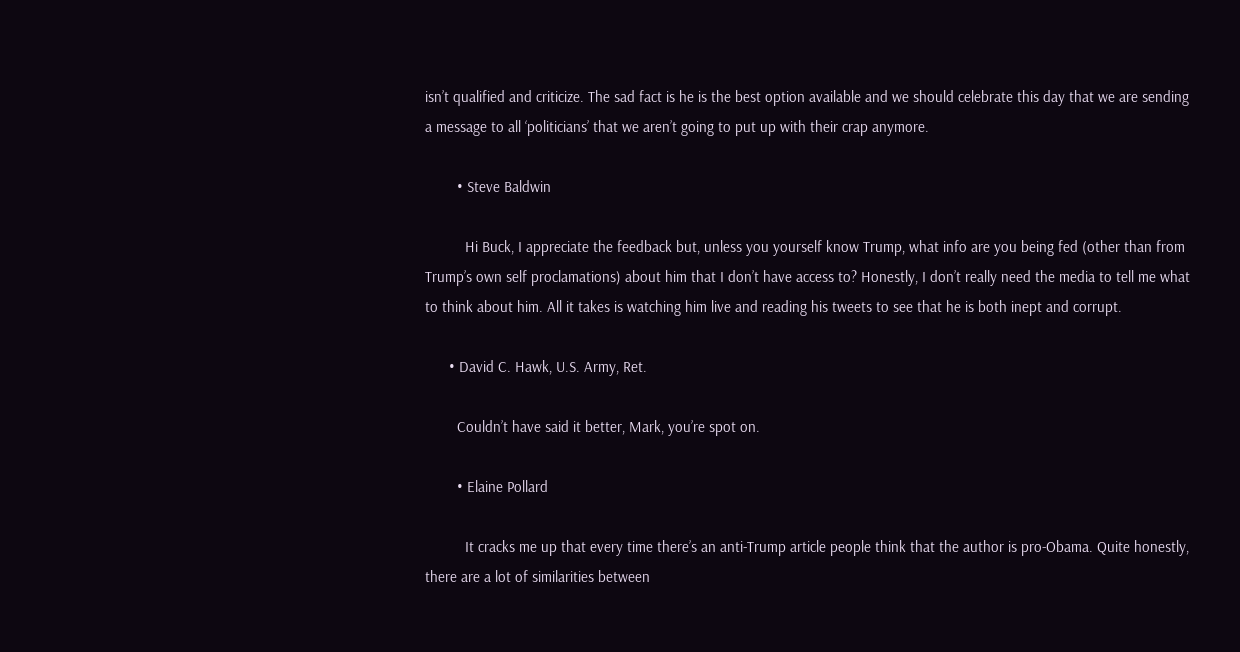isn’t qualified and criticize. The sad fact is he is the best option available and we should celebrate this day that we are sending a message to all ‘politicians’ that we aren’t going to put up with their crap anymore.

        • Steve Baldwin

          Hi Buck, I appreciate the feedback but, unless you yourself know Trump, what info are you being fed (other than from Trump’s own self proclamations) about him that I don’t have access to? Honestly, I don’t really need the media to tell me what to think about him. All it takes is watching him live and reading his tweets to see that he is both inept and corrupt.

      • David C. Hawk, U.S. Army, Ret.

        Couldn’t have said it better, Mark, you’re spot on.

        • Elaine Pollard

          It cracks me up that every time there’s an anti-Trump article people think that the author is pro-Obama. Quite honestly, there are a lot of similarities between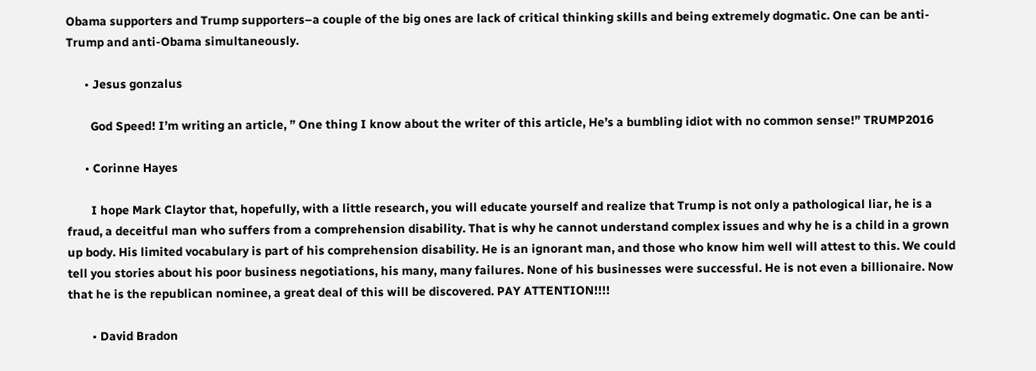Obama supporters and Trump supporters–a couple of the big ones are lack of critical thinking skills and being extremely dogmatic. One can be anti-Trump and anti-Obama simultaneously.

      • Jesus gonzalus

        God Speed! I’m writing an article, ” One thing I know about the writer of this article, He’s a bumbling idiot with no common sense!” TRUMP2016

      • Corinne Hayes

        I hope Mark Claytor that, hopefully, with a little research, you will educate yourself and realize that Trump is not only a pathological liar, he is a fraud, a deceitful man who suffers from a comprehension disability. That is why he cannot understand complex issues and why he is a child in a grown up body. His limited vocabulary is part of his comprehension disability. He is an ignorant man, and those who know him well will attest to this. We could tell you stories about his poor business negotiations, his many, many failures. None of his businesses were successful. He is not even a billionaire. Now that he is the republican nominee, a great deal of this will be discovered. PAY ATTENTION!!!!

        • David Bradon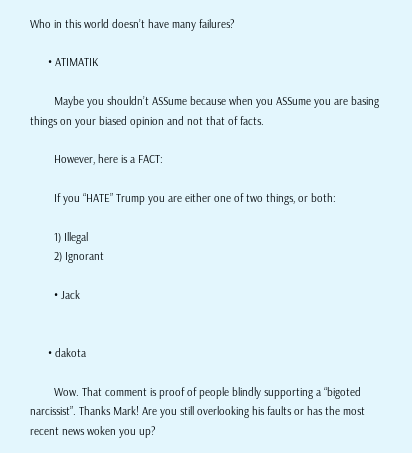Who in this world doesn’t have many failures?

      • ATIMATIK

        Maybe you shouldn’t ASSume because when you ASSume you are basing things on your biased opinion and not that of facts.

        However, here is a FACT:

        If you “HATE” Trump you are either one of two things, or both:

        1) Illegal
        2) Ignorant

        • Jack


      • dakota

        Wow. That comment is proof of people blindly supporting a “bigoted narcissist”. Thanks Mark! Are you still overlooking his faults or has the most recent news woken you up?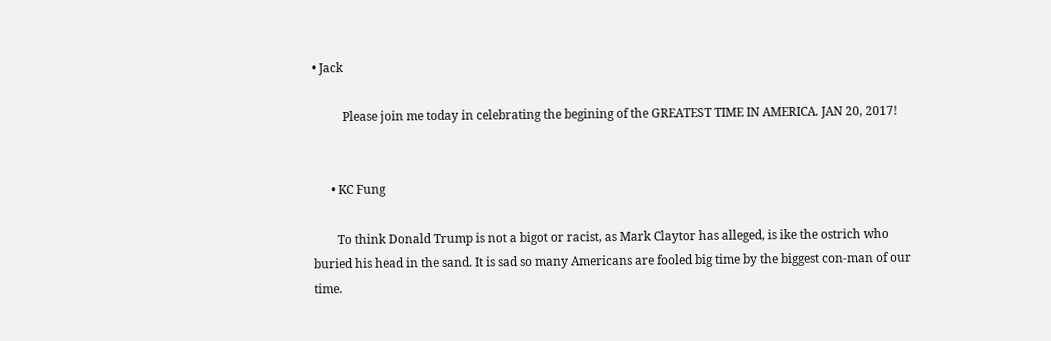• Jack

          Please join me today in celebrating the begining of the GREATEST TIME IN AMERICA. JAN 20, 2017!


      • KC Fung

        To think Donald Trump is not a bigot or racist, as Mark Claytor has alleged, is ike the ostrich who buried his head in the sand. It is sad so many Americans are fooled big time by the biggest con-man of our time.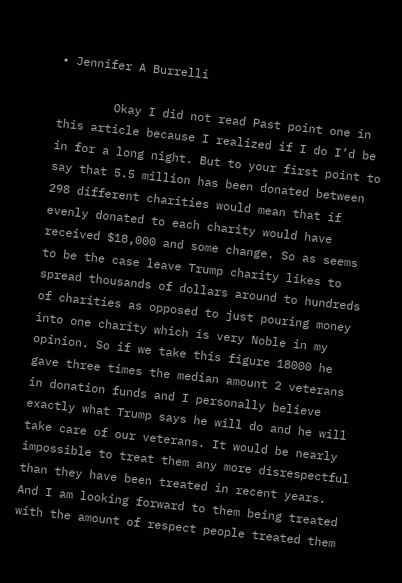• Jennifer A Burrelli

        Okay I did not read Past point one in this article because I realized if I do I’d be in for a long night. But to your first point to say that 5.5 million has been donated between 298 different charities would mean that if evenly donated to each charity would have received $18,000 and some change. So as seems to be the case leave Trump charity likes to spread thousands of dollars around to hundreds of charities as opposed to just pouring money into one charity which is very Noble in my opinion. So if we take this figure 18000 he gave three times the median amount 2 veterans in donation funds and I personally believe exactly what Trump says he will do and he will take care of our veterans. It would be nearly impossible to treat them any more disrespectful than they have been treated in recent years. And I am looking forward to them being treated with the amount of respect people treated them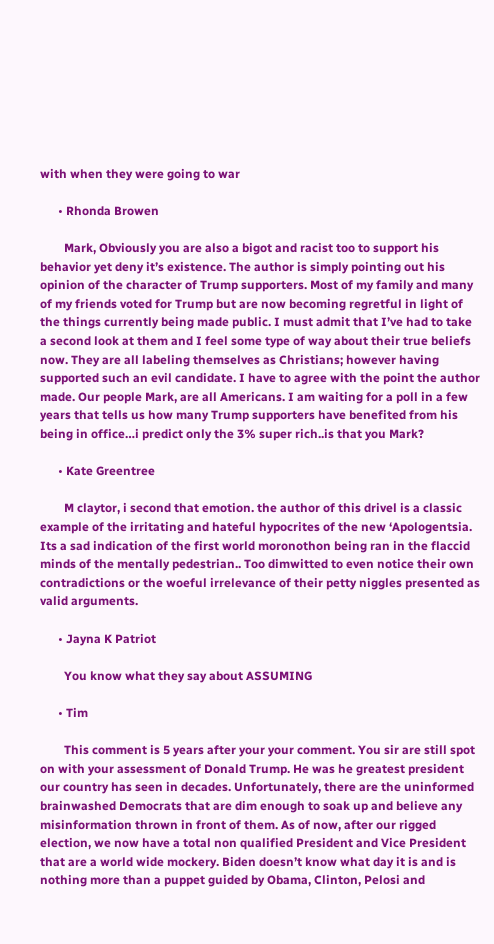with when they were going to war

      • Rhonda Browen

        Mark, Obviously you are also a bigot and racist too to support his behavior yet deny it’s existence. The author is simply pointing out his opinion of the character of Trump supporters. Most of my family and many of my friends voted for Trump but are now becoming regretful in light of the things currently being made public. I must admit that I’ve had to take a second look at them and I feel some type of way about their true beliefs now. They are all labeling themselves as Christians; however having supported such an evil candidate. I have to agree with the point the author made. Our people Mark, are all Americans. I am waiting for a poll in a few years that tells us how many Trump supporters have benefited from his being in office…i predict only the 3% super rich..is that you Mark?

      • Kate Greentree

        M claytor, i second that emotion. the author of this drivel is a classic example of the irritating and hateful hypocrites of the new ‘Apologentsia. Its a sad indication of the first world moronothon being ran in the flaccid minds of the mentally pedestrian.. Too dimwitted to even notice their own contradictions or the woeful irrelevance of their petty niggles presented as valid arguments.

      • Jayna K Patriot

        You know what they say about ASSUMING

      • Tim

        This comment is 5 years after your your comment. You sir are still spot on with your assessment of Donald Trump. He was he greatest president our country has seen in decades. Unfortunately, there are the uninformed brainwashed Democrats that are dim enough to soak up and believe any misinformation thrown in front of them. As of now, after our rigged election, we now have a total non qualified President and Vice President that are a world wide mockery. Biden doesn’t know what day it is and is nothing more than a puppet guided by Obama, Clinton, Pelosi and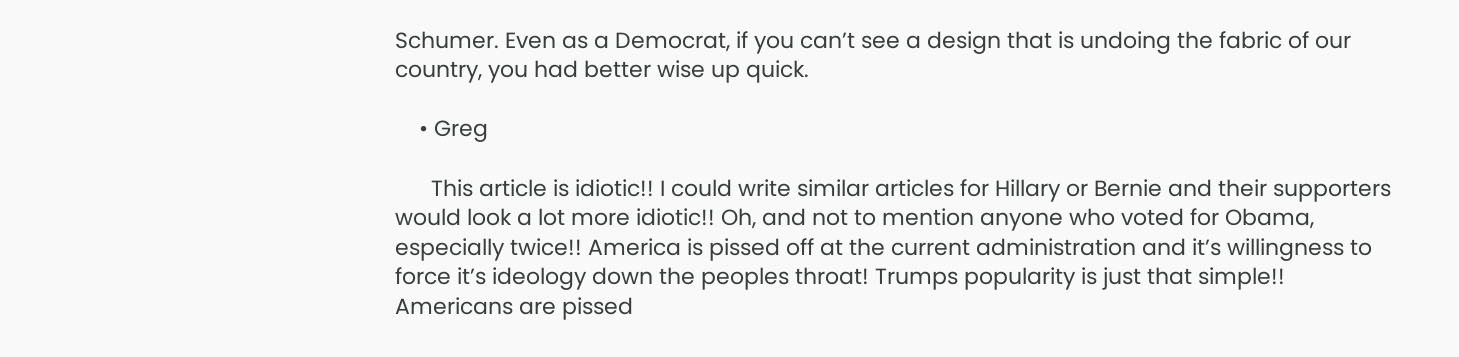Schumer. Even as a Democrat, if you can’t see a design that is undoing the fabric of our country, you had better wise up quick.

    • Greg

      This article is idiotic!! I could write similar articles for Hillary or Bernie and their supporters would look a lot more idiotic!! Oh, and not to mention anyone who voted for Obama, especially twice!! America is pissed off at the current administration and it’s willingness to force it’s ideology down the peoples throat! Trumps popularity is just that simple!! Americans are pissed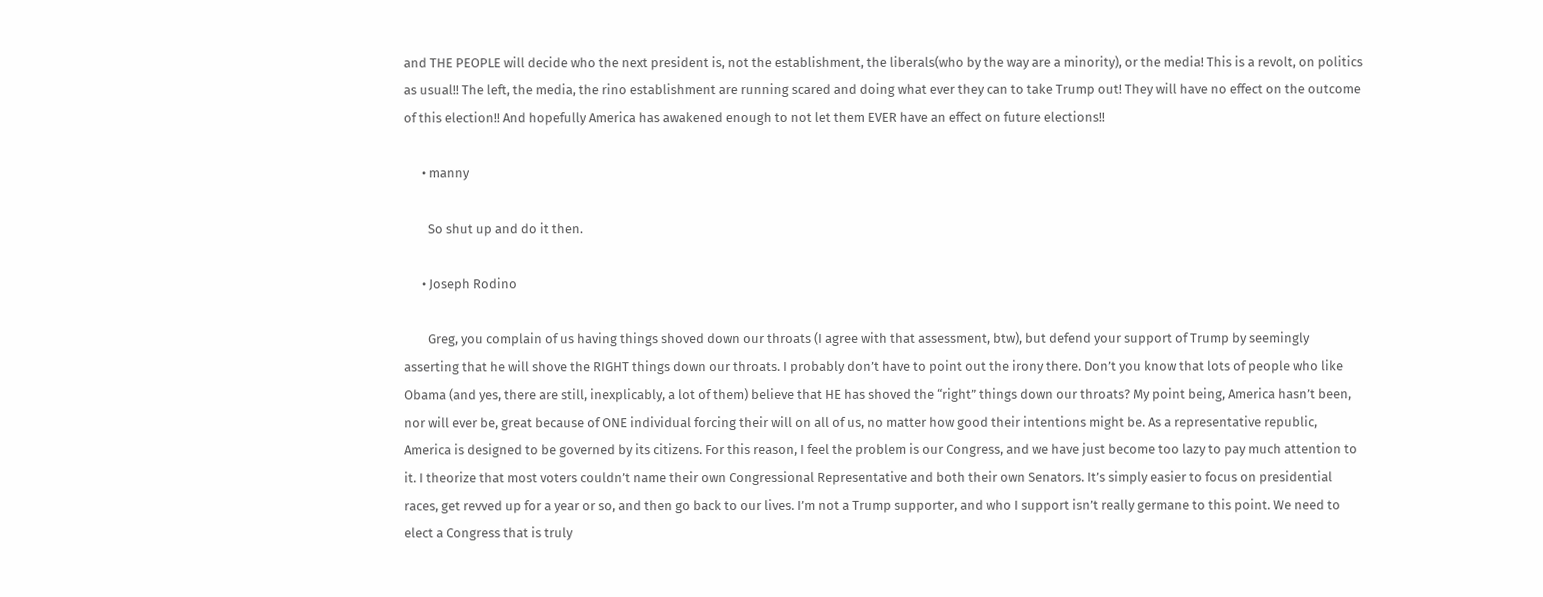and THE PEOPLE will decide who the next president is, not the establishment, the liberals(who by the way are a minority), or the media! This is a revolt, on politics as usual!! The left, the media, the rino establishment are running scared and doing what ever they can to take Trump out! They will have no effect on the outcome of this election!! And hopefully America has awakened enough to not let them EVER have an effect on future elections!!

      • manny

        So shut up and do it then.

      • Joseph Rodino

        Greg, you complain of us having things shoved down our throats (I agree with that assessment, btw), but defend your support of Trump by seemingly asserting that he will shove the RIGHT things down our throats. I probably don’t have to point out the irony there. Don’t you know that lots of people who like Obama (and yes, there are still, inexplicably, a lot of them) believe that HE has shoved the “right” things down our throats? My point being, America hasn’t been, nor will ever be, great because of ONE individual forcing their will on all of us, no matter how good their intentions might be. As a representative republic, America is designed to be governed by its citizens. For this reason, I feel the problem is our Congress, and we have just become too lazy to pay much attention to it. I theorize that most voters couldn’t name their own Congressional Representative and both their own Senators. It’s simply easier to focus on presidential races, get revved up for a year or so, and then go back to our lives. I’m not a Trump supporter, and who I support isn’t really germane to this point. We need to elect a Congress that is truly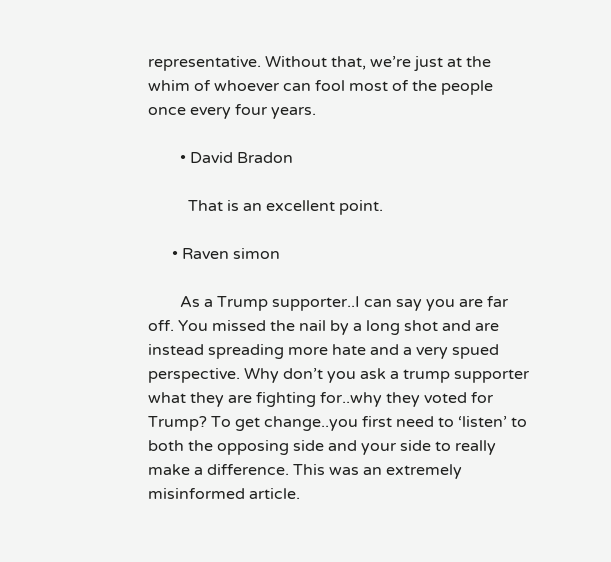representative. Without that, we’re just at the whim of whoever can fool most of the people once every four years.

        • David Bradon

          That is an excellent point.

      • Raven simon

        As a Trump supporter..I can say you are far off. You missed the nail by a long shot and are instead spreading more hate and a very spued perspective. Why don’t you ask a trump supporter what they are fighting for..why they voted for Trump? To get change..you first need to ‘listen’ to both the opposing side and your side to really make a difference. This was an extremely misinformed article.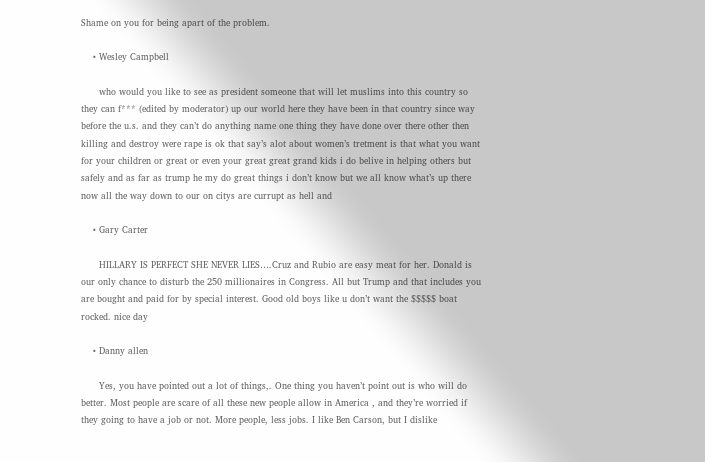Shame on you for being apart of the problem.

    • Wesley Campbell

      who would you like to see as president someone that will let muslims into this country so they can f*** (edited by moderator) up our world here they have been in that country since way before the u.s. and they can’t do anything name one thing they have done over there other then killing and destroy were rape is ok that say’s alot about women’s tretment is that what you want for your children or great or even your great great grand kids i do belive in helping others but safely and as far as trump he my do great things i don’t know but we all know what’s up there now all the way down to our on citys are currupt as hell and

    • Gary Carter

      HILLARY IS PERFECT SHE NEVER LIES….Cruz and Rubio are easy meat for her. Donald is our only chance to disturb the 250 millionaires in Congress. All but Trump and that includes you are bought and paid for by special interest. Good old boys like u don’t want the $$$$$ boat rocked. nice day

    • Danny allen

      Yes, you have pointed out a lot of things,. One thing you haven’t point out is who will do better. Most people are scare of all these new people allow in America , and they’re worried if they going to have a job or not. More people, less jobs. I like Ben Carson, but I dislike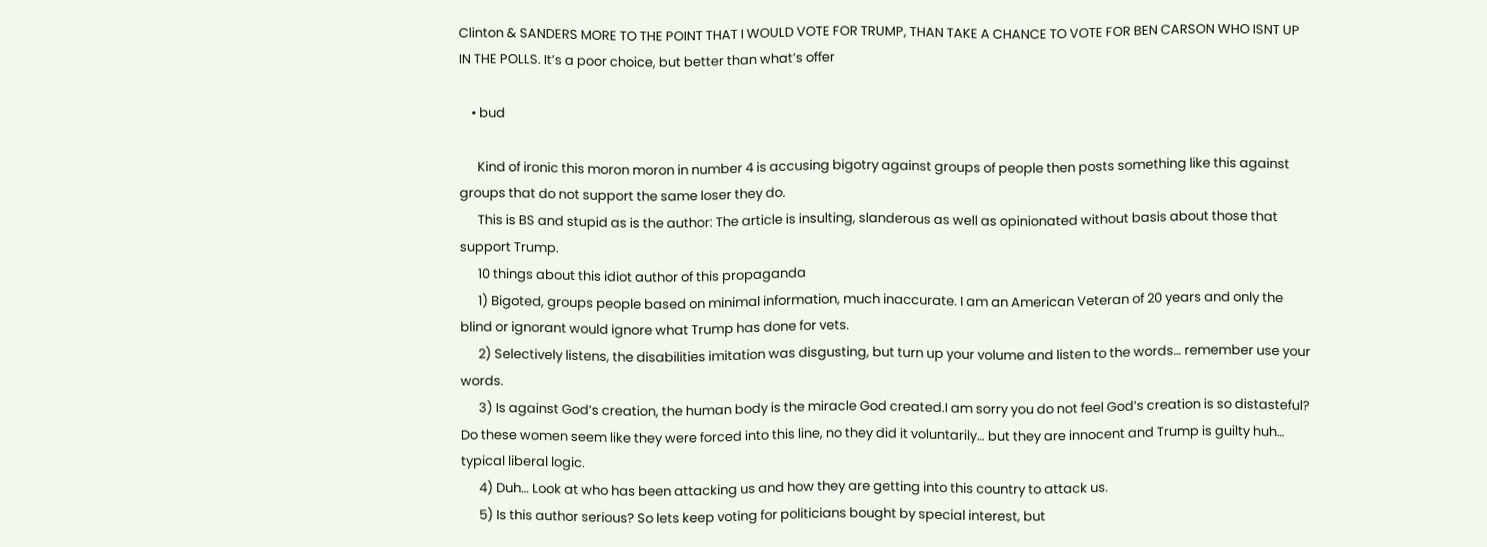Clinton & SANDERS MORE TO THE POINT THAT I WOULD VOTE FOR TRUMP, THAN TAKE A CHANCE TO VOTE FOR BEN CARSON WHO ISNT UP IN THE POLLS. It’s a poor choice, but better than what’s offer

    • bud

      Kind of ironic this moron moron in number 4 is accusing bigotry against groups of people then posts something like this against groups that do not support the same loser they do.
      This is BS and stupid as is the author: The article is insulting, slanderous as well as opinionated without basis about those that support Trump.
      10 things about this idiot author of this propaganda
      1) Bigoted, groups people based on minimal information, much inaccurate. I am an American Veteran of 20 years and only the blind or ignorant would ignore what Trump has done for vets.
      2) Selectively listens, the disabilities imitation was disgusting, but turn up your volume and listen to the words… remember use your words.
      3) Is against God’s creation, the human body is the miracle God created.I am sorry you do not feel God’s creation is so distasteful? Do these women seem like they were forced into this line, no they did it voluntarily… but they are innocent and Trump is guilty huh… typical liberal logic.
      4) Duh… Look at who has been attacking us and how they are getting into this country to attack us.
      5) Is this author serious? So lets keep voting for politicians bought by special interest, but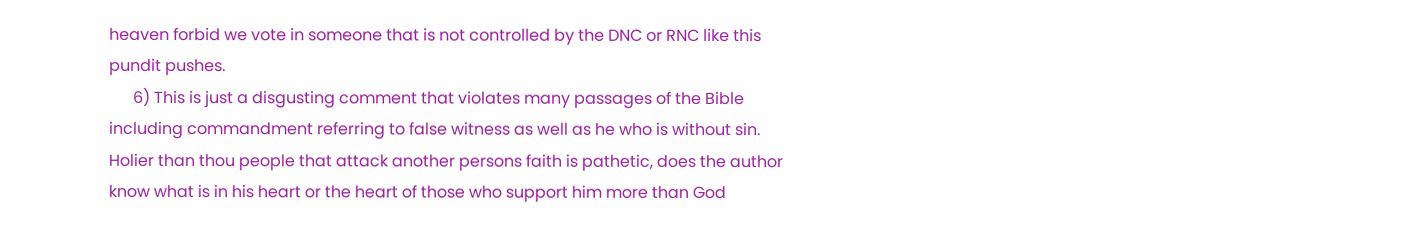heaven forbid we vote in someone that is not controlled by the DNC or RNC like this pundit pushes.
      6) This is just a disgusting comment that violates many passages of the Bible including commandment referring to false witness as well as he who is without sin. Holier than thou people that attack another persons faith is pathetic, does the author know what is in his heart or the heart of those who support him more than God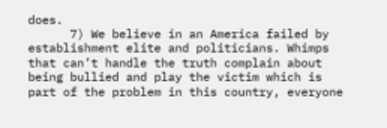does.
      7) We believe in an America failed by establishment elite and politicians. Whimps that can’t handle the truth complain about being bullied and play the victim which is part of the problem in this country, everyone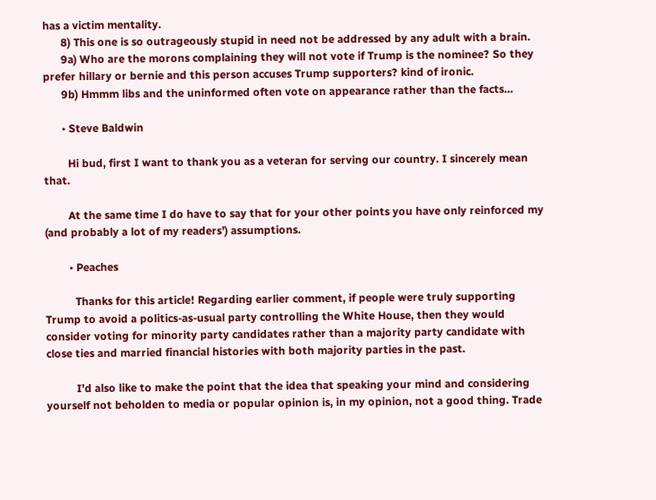has a victim mentality.
      8) This one is so outrageously stupid in need not be addressed by any adult with a brain.
      9a) Who are the morons complaining they will not vote if Trump is the nominee? So they prefer hillary or bernie and this person accuses Trump supporters? kind of ironic.
      9b) Hmmm libs and the uninformed often vote on appearance rather than the facts…

      • Steve Baldwin

        Hi bud, first I want to thank you as a veteran for serving our country. I sincerely mean that.

        At the same time I do have to say that for your other points you have only reinforced my (and probably a lot of my readers’) assumptions.

        • Peaches

          Thanks for this article! Regarding earlier comment, if people were truly supporting Trump to avoid a politics-as-usual party controlling the White House, then they would consider voting for minority party candidates rather than a majority party candidate with close ties and married financial histories with both majority parties in the past.

          I’d also like to make the point that the idea that speaking your mind and considering yourself not beholden to media or popular opinion is, in my opinion, not a good thing. Trade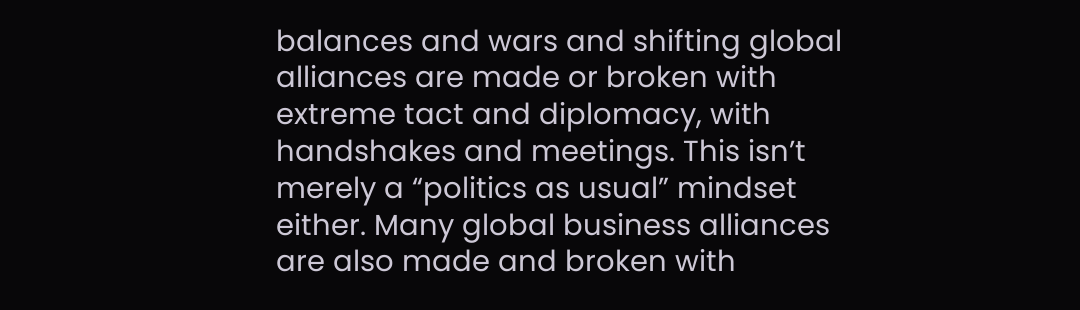balances and wars and shifting global alliances are made or broken with extreme tact and diplomacy, with handshakes and meetings. This isn’t merely a “politics as usual” mindset either. Many global business alliances are also made and broken with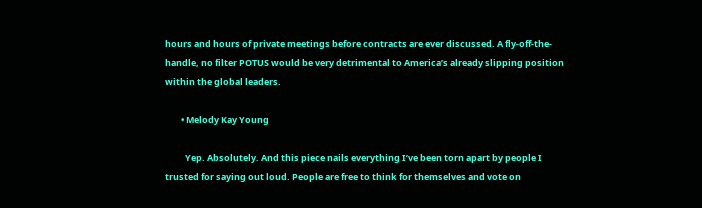hours and hours of private meetings before contracts are ever discussed. A fly-off-the-handle, no filter POTUS would be very detrimental to America’s already slipping position within the global leaders.

        • Melody Kay Young

          Yep. Absolutely. And this piece nails everything I’ve been torn apart by people I trusted for saying out loud. People are free to think for themselves and vote on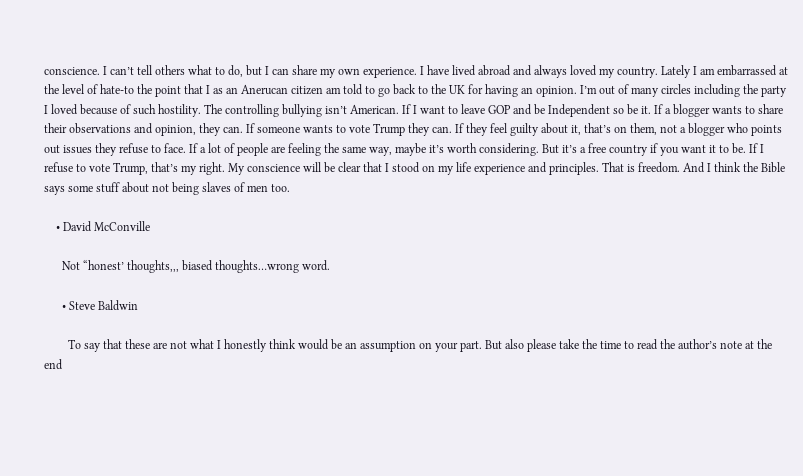conscience. I can’t tell others what to do, but I can share my own experience. I have lived abroad and always loved my country. Lately I am embarrassed at the level of hate-to the point that I as an Anerucan citizen am told to go back to the UK for having an opinion. I’m out of many circles including the party I loved because of such hostility. The controlling bullying isn’t American. If I want to leave GOP and be Independent so be it. If a blogger wants to share their observations and opinion, they can. If someone wants to vote Trump they can. If they feel guilty about it, that’s on them, not a blogger who points out issues they refuse to face. If a lot of people are feeling the same way, maybe it’s worth considering. But it’s a free country if you want it to be. If I refuse to vote Trump, that’s my right. My conscience will be clear that I stood on my life experience and principles. That is freedom. And I think the Bible says some stuff about not being slaves of men too.

    • David McConville

      Not “honest’ thoughts,,, biased thoughts…wrong word.

      • Steve Baldwin

        To say that these are not what I honestly think would be an assumption on your part. But also please take the time to read the author’s note at the end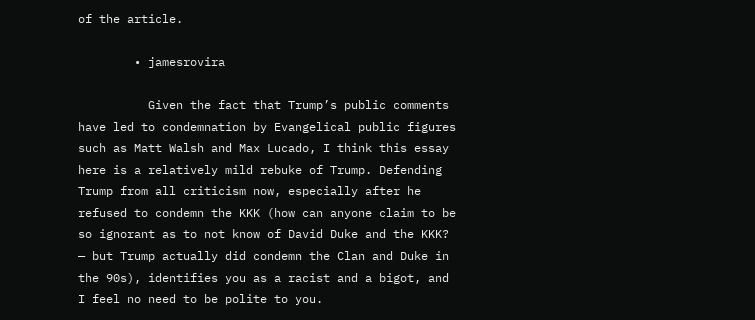of the article.

        • jamesrovira

          Given the fact that Trump’s public comments have led to condemnation by Evangelical public figures such as Matt Walsh and Max Lucado, I think this essay here is a relatively mild rebuke of Trump. Defending Trump from all criticism now, especially after he refused to condemn the KKK (how can anyone claim to be so ignorant as to not know of David Duke and the KKK? — but Trump actually did condemn the Clan and Duke in the 90s), identifies you as a racist and a bigot, and I feel no need to be polite to you.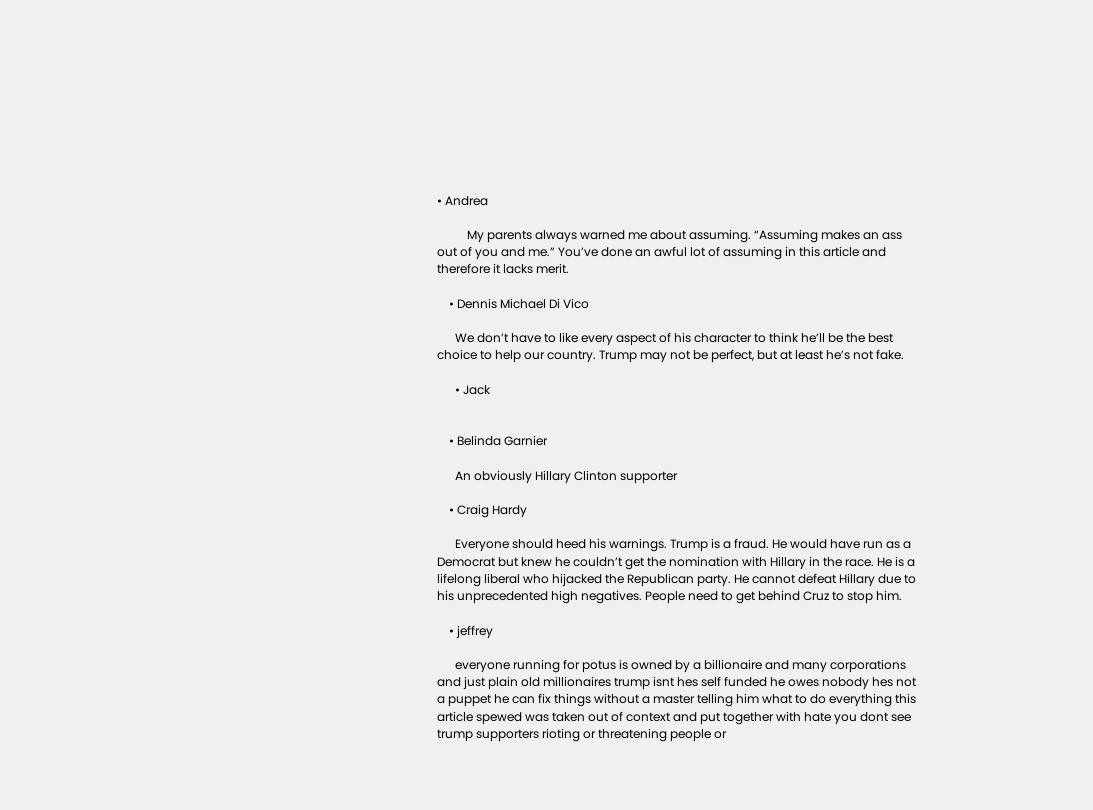• Andrea

          My parents always warned me about assuming. “Assuming makes an ass out of you and me.” You’ve done an awful lot of assuming in this article and therefore it lacks merit.

    • Dennis Michael Di Vico

      We don’t have to like every aspect of his character to think he’ll be the best choice to help our country. Trump may not be perfect, but at least he’s not fake.

      • Jack


    • Belinda Garnier

      An obviously Hillary Clinton supporter

    • Craig Hardy

      Everyone should heed his warnings. Trump is a fraud. He would have run as a Democrat but knew he couldn’t get the nomination with Hillary in the race. He is a lifelong liberal who hijacked the Republican party. He cannot defeat Hillary due to his unprecedented high negatives. People need to get behind Cruz to stop him.

    • jeffrey

      everyone running for potus is owned by a billionaire and many corporations and just plain old millionaires trump isnt hes self funded he owes nobody hes not a puppet he can fix things without a master telling him what to do everything this article spewed was taken out of context and put together with hate you dont see trump supporters rioting or threatening people or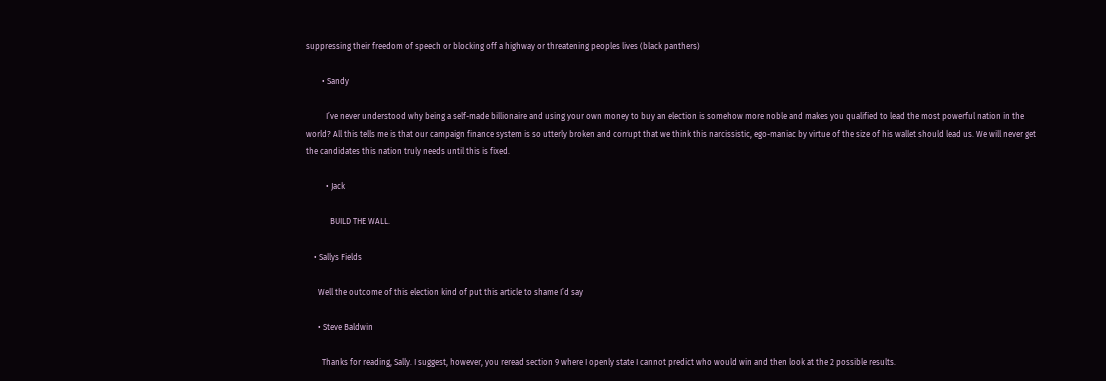suppressing their freedom of speech or blocking off a highway or threatening peoples lives (black panthers)

        • Sandy

          I’ve never understood why being a self-made billionaire and using your own money to buy an election is somehow more noble and makes you qualified to lead the most powerful nation in the world? All this tells me is that our campaign finance system is so utterly broken and corrupt that we think this narcissistic, ego-maniac by virtue of the size of his wallet should lead us. We will never get the candidates this nation truly needs until this is fixed.

          • Jack

            BUILD THE WALL.

    • Sallys Fields

      Well the outcome of this election kind of put this article to shame I’d say

      • Steve Baldwin

        Thanks for reading, Sally. I suggest, however, you reread section 9 where I openly state I cannot predict who would win and then look at the 2 possible results.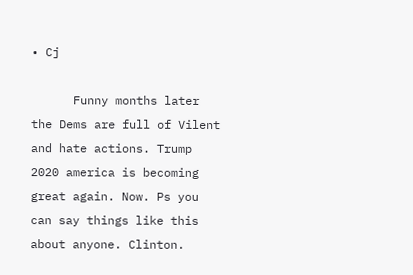• Cj

      Funny months later the Dems are full of Vilent and hate actions. Trump 2020 america is becoming great again. Now. Ps you can say things like this about anyone. Clinton.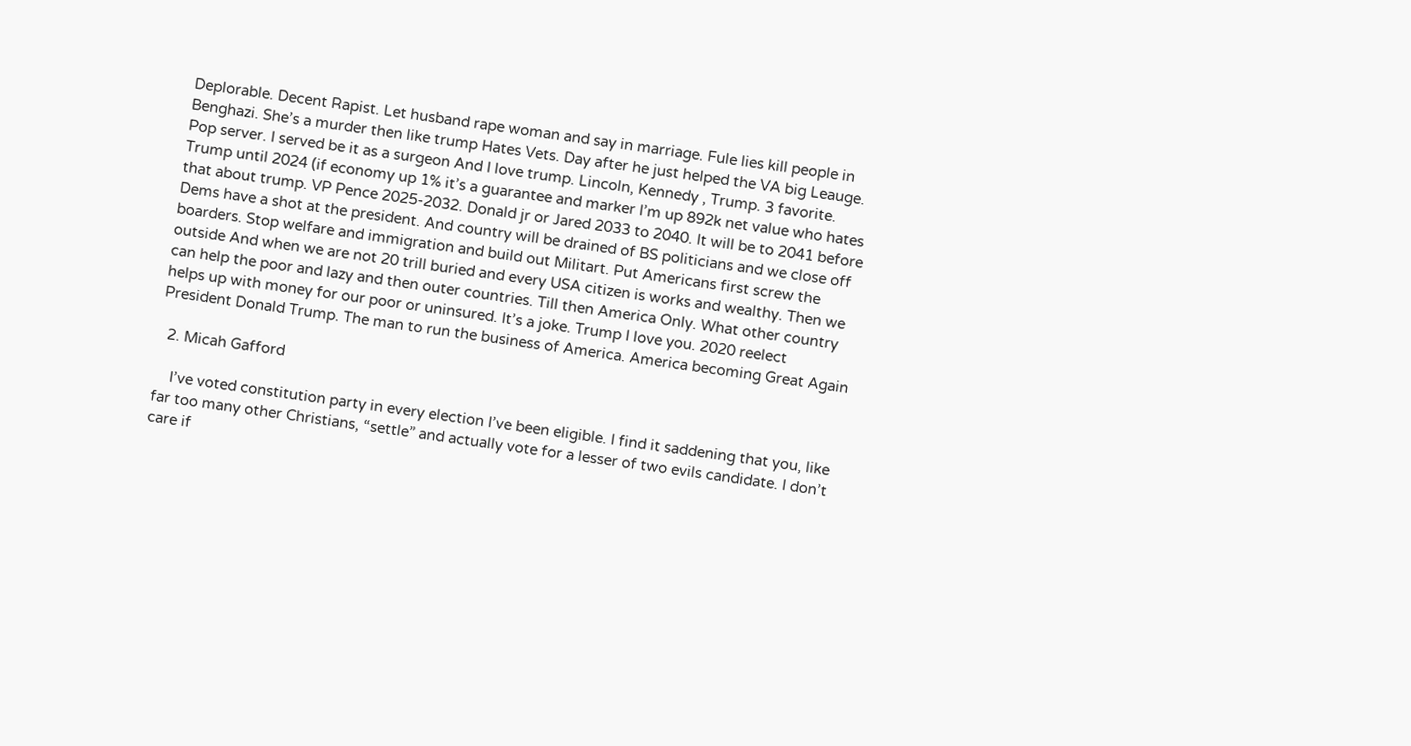Deplorable. Decent Rapist. Let husband rape woman and say in marriage. Fule lies kill people in Benghazi. She’s a murder then like trump Hates Vets. Day after he just helped the VA big Leauge. Pop server. I served be it as a surgeon And I love trump. Lincoln, Kennedy , Trump. 3 favorite. Trump until 2024 (if economy up 1% it’s a guarantee and marker I’m up 892k net value who hates that about trump. VP Pence 2025-2032. Donald jr or Jared 2033 to 2040. It will be to 2041 before Dems have a shot at the president. And country will be drained of BS politicians and we close off boarders. Stop welfare and immigration and build out Militart. Put Americans first screw the outside And when we are not 20 trill buried and every USA citizen is works and wealthy. Then we can help the poor and lazy and then outer countries. Till then America Only. What other country helps up with money for our poor or uninsured. It’s a joke. Trump I love you. 2020 reelect President Donald Trump. The man to run the business of America. America becoming Great Again

  2. Micah Gafford

    I’ve voted constitution party in every election I’ve been eligible. I find it saddening that you, like far too many other Christians, “settle” and actually vote for a lesser of two evils candidate. I don’t care if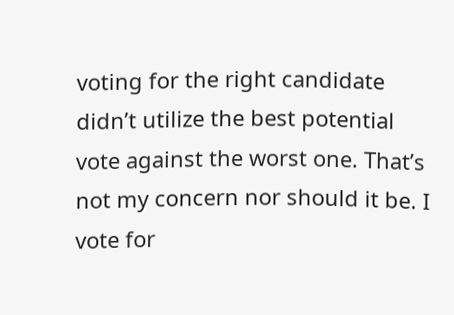voting for the right candidate didn’t utilize the best potential vote against the worst one. That’s not my concern nor should it be. I vote for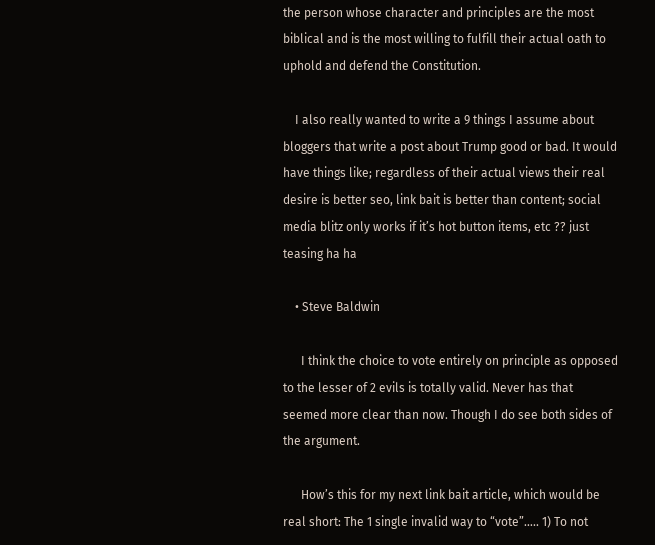the person whose character and principles are the most biblical and is the most willing to fulfill their actual oath to uphold and defend the Constitution.

    I also really wanted to write a 9 things I assume about bloggers that write a post about Trump good or bad. It would have things like; regardless of their actual views their real desire is better seo, link bait is better than content; social media blitz only works if it’s hot button items, etc ?? just teasing ha ha

    • Steve Baldwin

      I think the choice to vote entirely on principle as opposed to the lesser of 2 evils is totally valid. Never has that seemed more clear than now. Though I do see both sides of the argument.

      How’s this for my next link bait article, which would be real short: The 1 single invalid way to “vote”….. 1) To not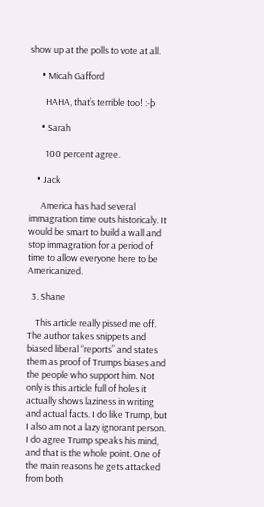show up at the polls to vote at all.

      • Micah Gafford

        HAHA, that’s terrible too! :-þ

      • Sarah

        100 percent agree.

    • Jack

      America has had several immagration time outs historicaly. It would be smart to build a wall and stop immagration for a period of time to allow everyone here to be Americanized.

  3. Shane

    This article really pissed me off. The author takes snippets and biased liberal “reports” and states them as proof of Trumps biases and the people who support him. Not only is this article full of holes it actually shows laziness in writing and actual facts. I do like Trump, but I also am not a lazy ignorant person. I do agree Trump speaks his mind, and that is the whole point. One of the main reasons he gets attacked from both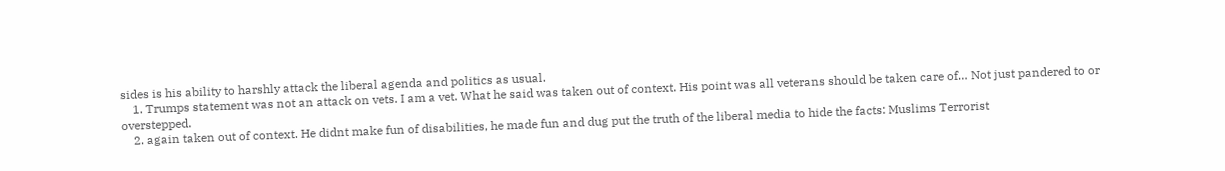sides is his ability to harshly attack the liberal agenda and politics as usual.
    1. Trumps statement was not an attack on vets. I am a vet. What he said was taken out of context. His point was all veterans should be taken care of… Not just pandered to or overstepped.
    2. again taken out of context. He didnt make fun of disabilities, he made fun and dug put the truth of the liberal media to hide the facts: Muslims Terrorist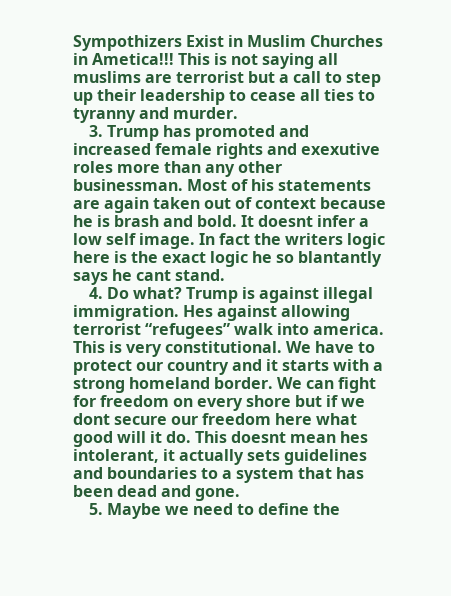Sympothizers Exist in Muslim Churches in Ametica!!! This is not saying all muslims are terrorist but a call to step up their leadership to cease all ties to tyranny and murder.
    3. Trump has promoted and increased female rights and exexutive roles more than any other businessman. Most of his statements are again taken out of context because he is brash and bold. It doesnt infer a low self image. In fact the writers logic here is the exact logic he so blantantly says he cant stand.
    4. Do what? Trump is against illegal immigration. Hes against allowing terrorist “refugees” walk into america. This is very constitutional. We have to protect our country and it starts with a strong homeland border. We can fight for freedom on every shore but if we dont secure our freedom here what good will it do. This doesnt mean hes intolerant, it actually sets guidelines and boundaries to a system that has been dead and gone.
    5. Maybe we need to define the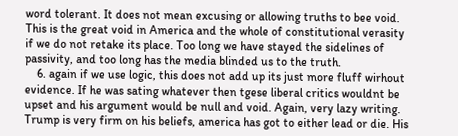word tolerant. It does not mean excusing or allowing truths to bee void. This is the great void in America and the whole of constitutional verasity if we do not retake its place. Too long we have stayed the sidelines of passivity, and too long has the media blinded us to the truth.
    6. again if we use logic, this does not add up its just more fluff wirhout evidence. If he was sating whatever then tgese liberal critics wouldnt be upset and his argument would be null and void. Again, very lazy writing. Trump is very firm on his beliefs, america has got to either lead or die. His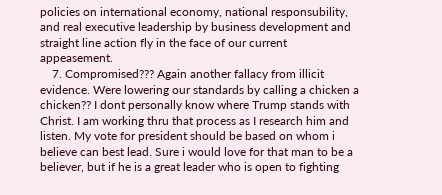policies on international economy, national responsubility, and real executive leadership by business development and straight line action fly in the face of our current appeasement.
    7. Compromised??? Again another fallacy from illicit evidence. Were lowering our standards by calling a chicken a chicken?? I dont personally know where Trump stands with Christ. I am working thru that process as I research him and listen. My vote for president should be based on whom i believe can best lead. Sure i would love for that man to be a believer, but if he is a great leader who is open to fighting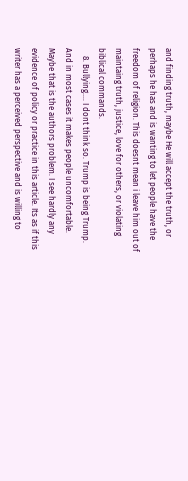and finding truth, maybe He will accept the truth, or perhaps he has and is wanting to let people have the freedom of religion. This doesnt mean i leave him out of maintaing truth, justice, love for others, or violating biblical commands.
    8. Bullying…. I dont think so. Trump is being Trump. And in most cases it makes people uncomfortable. Maybe that is the authors problem. I see hardly any evidence of policy or practice in this article. Its as if this writer has a perceived perspective and is willing to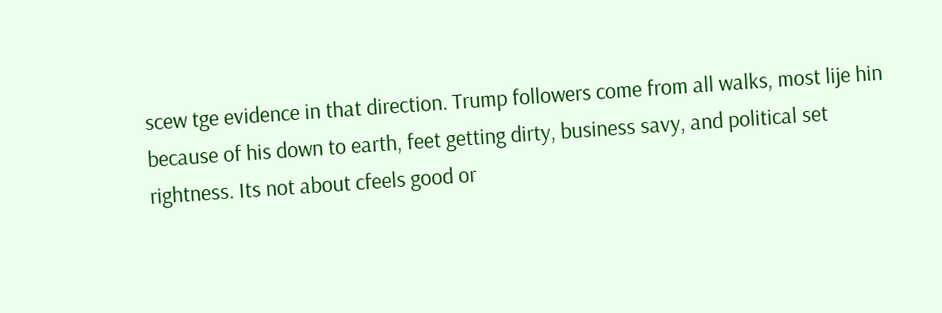scew tge evidence in that direction. Trump followers come from all walks, most lije hin because of his down to earth, feet getting dirty, business savy, and political set rightness. Its not about cfeels good or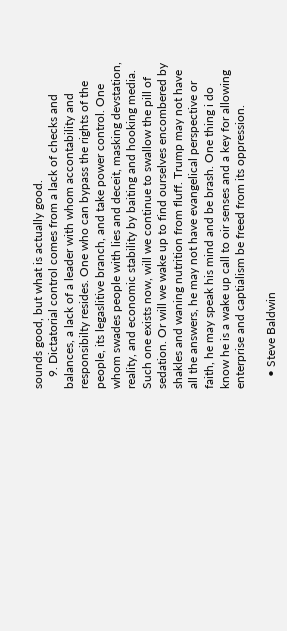sounds good, but what is actually good.
    9. Dictatorial control comes from a lack of checks and balances, a lack of a leader with whom accontability and responsibilty resides. One who can bypass the rights of the people, its legaslitive branch, and take power control. One whom swades people with lies and deceit, masking devstation, reality, and economic stability by baiting and hooking media. Such one exists now, will we continue to swallow the pill of sedation. Or will we wake up to find ourselves encombered by shakles and waning nutrition from fluff. Trump may not have all the answers, he may not have evangelical perspective or faith, he may speak his mind and be brash. One thing i do know he is a wake up call to oir senses and a key for allowing enterprise and captialism be freed from its oppression.

    • Steve Baldwin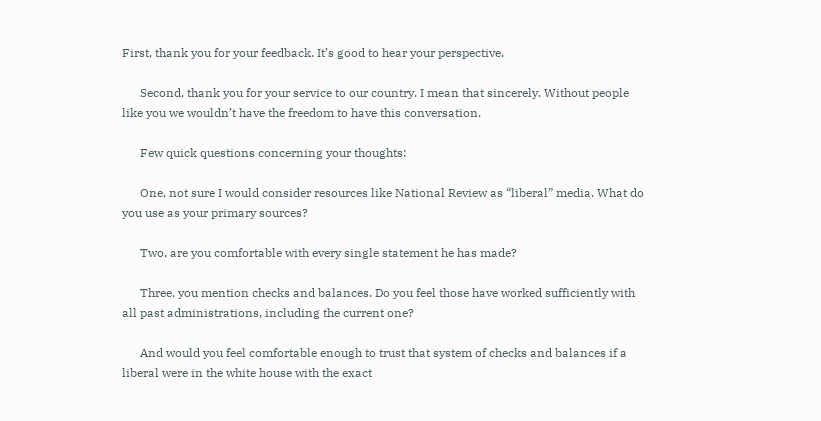First, thank you for your feedback. It’s good to hear your perspective.

      Second, thank you for your service to our country. I mean that sincerely. Without people like you we wouldn’t have the freedom to have this conversation.

      Few quick questions concerning your thoughts:

      One, not sure I would consider resources like National Review as “liberal” media. What do you use as your primary sources?

      Two, are you comfortable with every single statement he has made?

      Three, you mention checks and balances. Do you feel those have worked sufficiently with all past administrations, including the current one?

      And would you feel comfortable enough to trust that system of checks and balances if a liberal were in the white house with the exact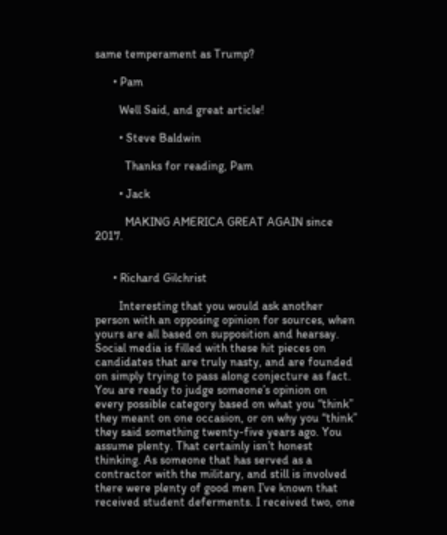same temperament as Trump?

      • Pam

        Well Said, and great article!

        • Steve Baldwin

          Thanks for reading, Pam

        • Jack

          MAKING AMERICA GREAT AGAIN since 2017.


      • Richard Gilchrist

        Interesting that you would ask another person with an opposing opinion for sources, when yours are all based on supposition and hearsay. Social media is filled with these hit pieces on candidates that are truly nasty, and are founded on simply trying to pass along conjecture as fact. You are ready to judge someone’s opinion on every possible category based on what you “think” they meant on one occasion, or on why you “think” they said something twenty-five years ago. You assume plenty. That certainly isn’t honest thinking. As someone that has served as a contractor with the military, and still is involved there were plenty of good men I’ve known that received student deferments. I received two, one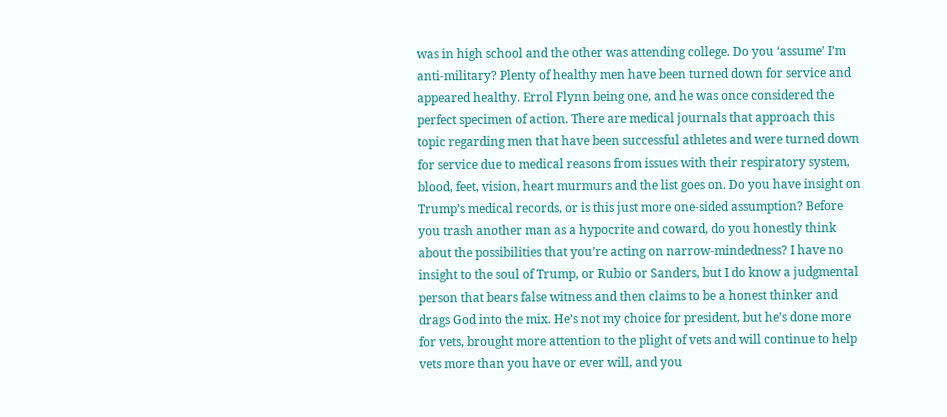was in high school and the other was attending college. Do you ‘assume’ I’m anti-military? Plenty of healthy men have been turned down for service and appeared healthy. Errol Flynn being one, and he was once considered the perfect specimen of action. There are medical journals that approach this topic regarding men that have been successful athletes and were turned down for service due to medical reasons from issues with their respiratory system, blood, feet, vision, heart murmurs and the list goes on. Do you have insight on Trump’s medical records, or is this just more one-sided assumption? Before you trash another man as a hypocrite and coward, do you honestly think about the possibilities that you’re acting on narrow-mindedness? I have no insight to the soul of Trump, or Rubio or Sanders, but I do know a judgmental person that bears false witness and then claims to be a honest thinker and drags God into the mix. He’s not my choice for president, but he’s done more for vets, brought more attention to the plight of vets and will continue to help vets more than you have or ever will, and you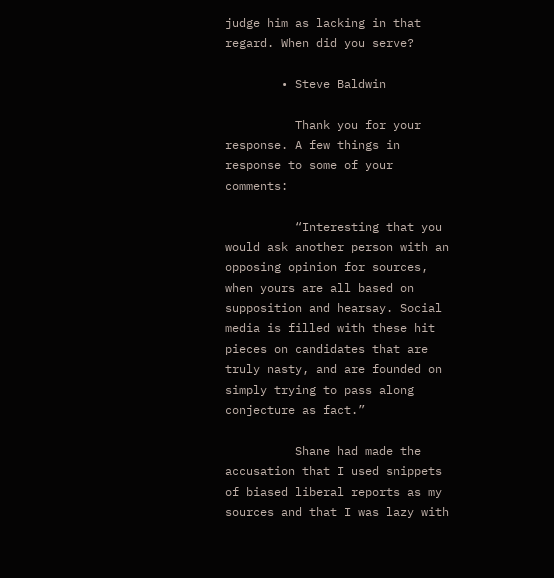judge him as lacking in that regard. When did you serve?

        • Steve Baldwin

          Thank you for your response. A few things in response to some of your comments:

          “Interesting that you would ask another person with an opposing opinion for sources, when yours are all based on supposition and hearsay. Social media is filled with these hit pieces on candidates that are truly nasty, and are founded on simply trying to pass along conjecture as fact.”

          Shane had made the accusation that I used snippets of biased liberal reports as my sources and that I was lazy with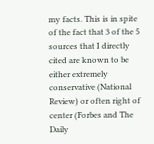my facts. This is in spite of the fact that 3 of the 5 sources that I directly cited are known to be either extremely conservative (National Review) or often right of center (Forbes and The Daily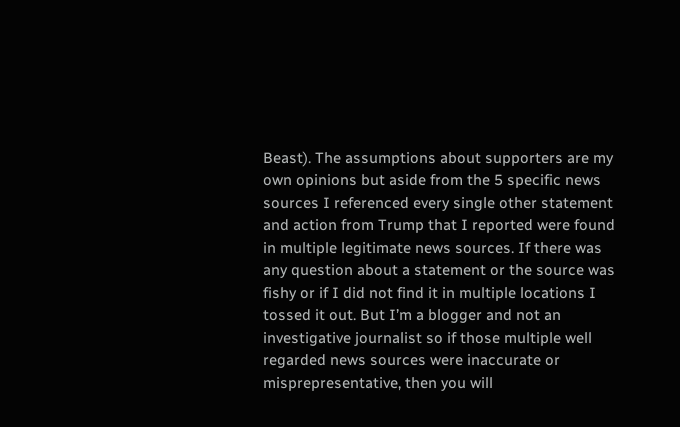Beast). The assumptions about supporters are my own opinions but aside from the 5 specific news sources I referenced every single other statement and action from Trump that I reported were found in multiple legitimate news sources. If there was any question about a statement or the source was fishy or if I did not find it in multiple locations I tossed it out. But I’m a blogger and not an investigative journalist so if those multiple well regarded news sources were inaccurate or misprepresentative, then you will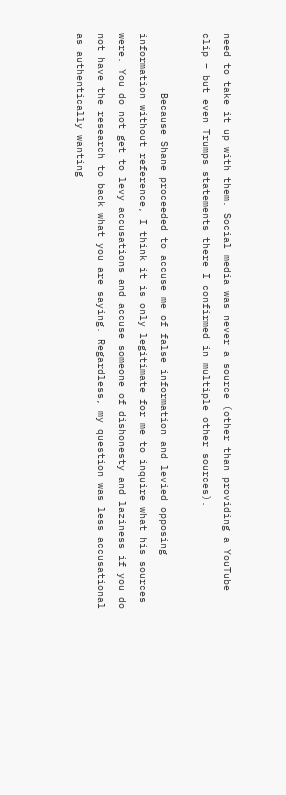need to take it up with them. Social media was never a source (other than providing a YouTube clip – but even Trumps statements there I confirmed in multiple other sources).

          Because Shane proceeded to accuse me of false information and levied opposing information without reference, I think it is only legitimate for me to inquire what his sources were. You do not get to levy accusations and accuse someone of dishonesty and laziness if you do not have the research to back what you are saying. Regardless, my question was less accusational as authentically wanting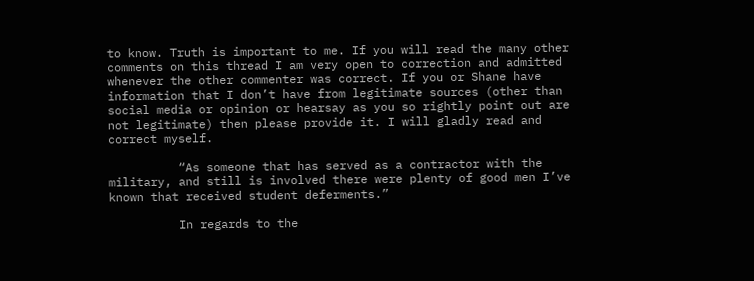to know. Truth is important to me. If you will read the many other comments on this thread I am very open to correction and admitted whenever the other commenter was correct. If you or Shane have information that I don’t have from legitimate sources (other than social media or opinion or hearsay as you so rightly point out are not legitimate) then please provide it. I will gladly read and correct myself.

          “As someone that has served as a contractor with the military, and still is involved there were plenty of good men I’ve known that received student deferments.”

          In regards to the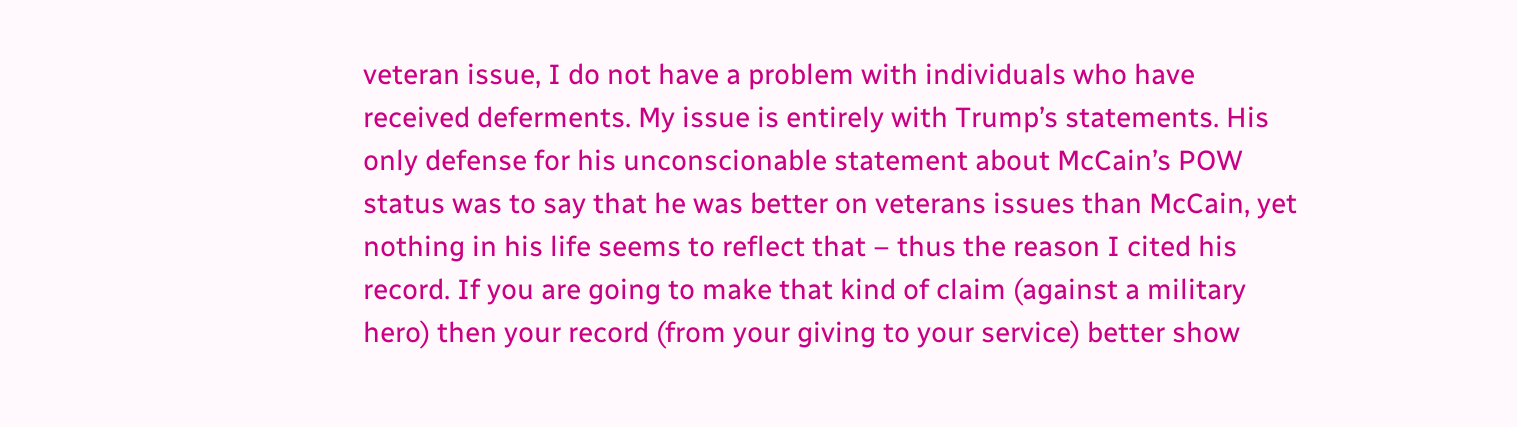veteran issue, I do not have a problem with individuals who have received deferments. My issue is entirely with Trump’s statements. His only defense for his unconscionable statement about McCain’s POW status was to say that he was better on veterans issues than McCain, yet nothing in his life seems to reflect that – thus the reason I cited his record. If you are going to make that kind of claim (against a military hero) then your record (from your giving to your service) better show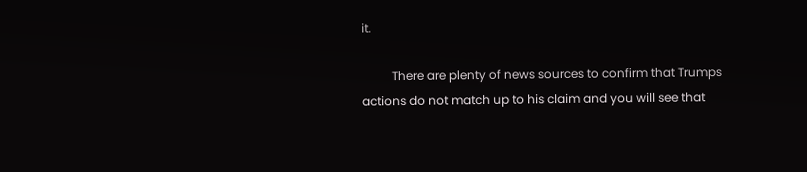it.

          There are plenty of news sources to confirm that Trumps actions do not match up to his claim and you will see that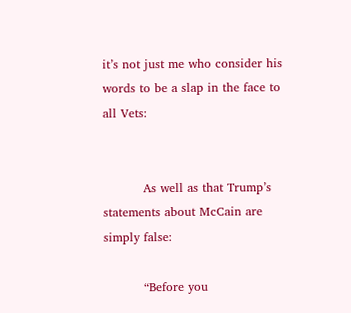it’s not just me who consider his words to be a slap in the face to all Vets:


          As well as that Trump’s statements about McCain are simply false:

          “Before you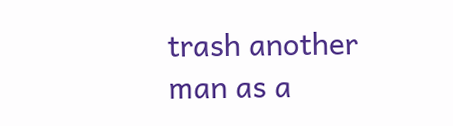trash another man as a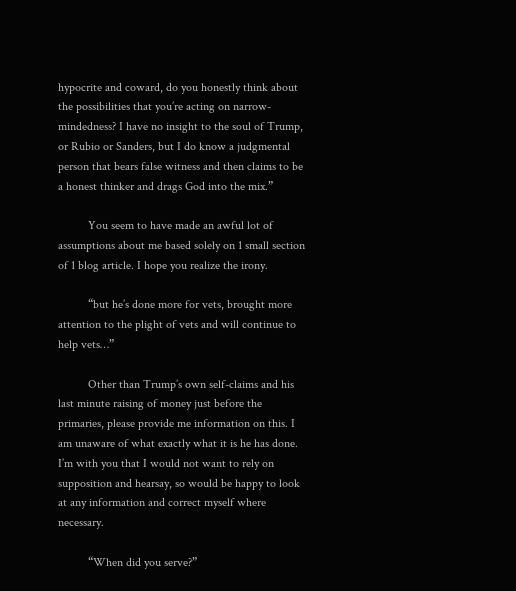hypocrite and coward, do you honestly think about the possibilities that you’re acting on narrow-mindedness? I have no insight to the soul of Trump, or Rubio or Sanders, but I do know a judgmental person that bears false witness and then claims to be a honest thinker and drags God into the mix.”

          You seem to have made an awful lot of assumptions about me based solely on 1 small section of 1 blog article. I hope you realize the irony.

          “but he’s done more for vets, brought more attention to the plight of vets and will continue to help vets…”

          Other than Trump’s own self-claims and his last minute raising of money just before the primaries, please provide me information on this. I am unaware of what exactly what it is he has done. I’m with you that I would not want to rely on supposition and hearsay, so would be happy to look at any information and correct myself where necessary.

          “When did you serve?”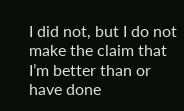I did not, but I do not make the claim that I’m better than or have done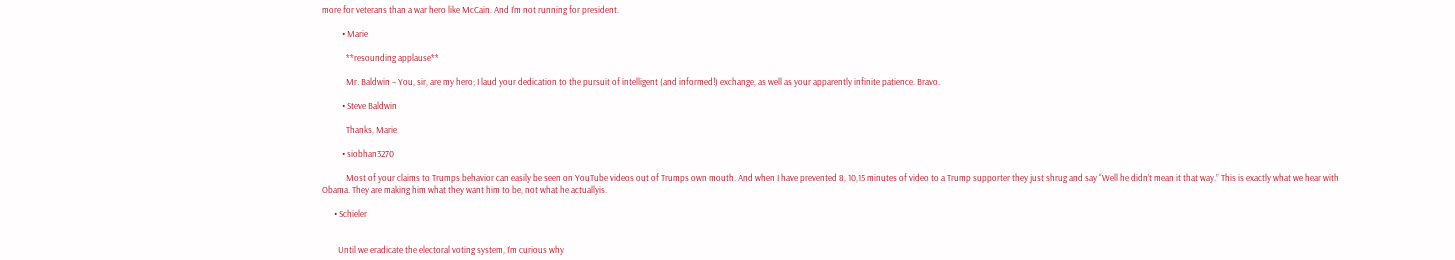more for veterans than a war hero like McCain. And I’m not running for president.

          • Marie

            **resounding applause**

            Mr. Baldwin – You, sir, are my hero; I laud your dedication to the pursuit of intelligent (and informed!) exchange, as well as your apparently infinite patience. Bravo.

          • Steve Baldwin

            Thanks, Marie

          • siobhan3270

            Most of your claims to Trumps behavior can easily be seen on YouTube videos out of Trumps own mouth. And when I have prevented 8, 10,15 minutes of video to a Trump supporter they just shrug and say “Well he didn’t mean it that way.” This is exactly what we hear with Obama. They are making him what they want him to be, not what he actuallyis.

      • Schieler


        Until we eradicate the electoral voting system, I’m curious why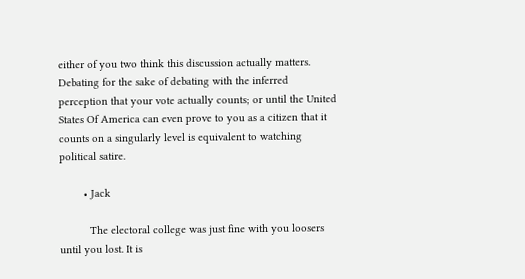either of you two think this discussion actually matters. Debating for the sake of debating with the inferred perception that your vote actually counts; or until the United States Of America can even prove to you as a citizen that it counts on a singularly level is equivalent to watching political satire.

        • Jack

          The electoral college was just fine with you loosers until you lost. It is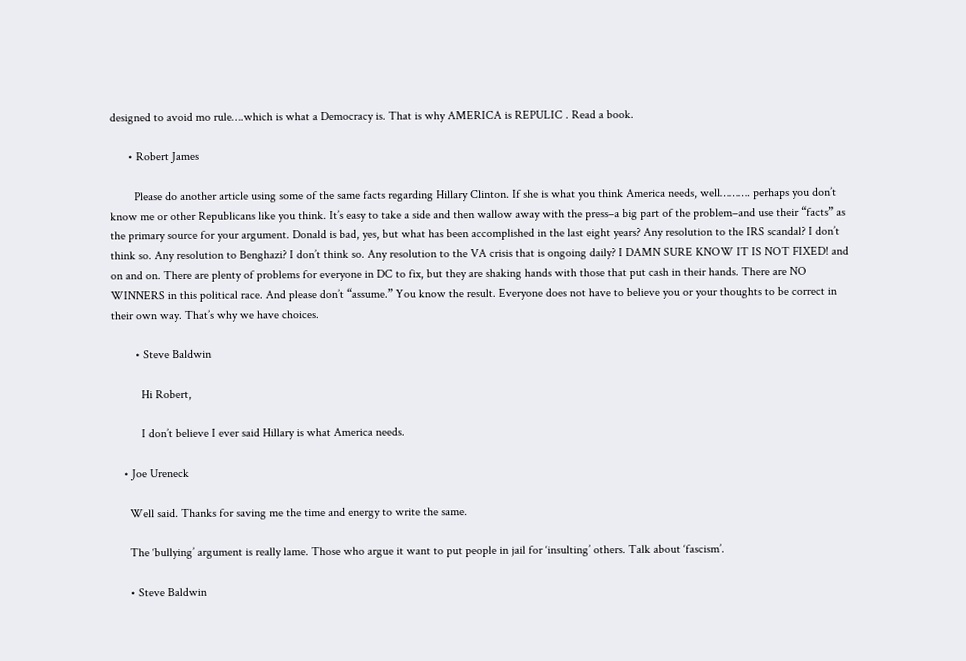designed to avoid mo rule….which is what a Democracy is. That is why AMERICA is REPULIC . Read a book.

      • Robert James

        Please do another article using some of the same facts regarding Hillary Clinton. If she is what you think America needs, well………. perhaps you don’t know me or other Republicans like you think. It’s easy to take a side and then wallow away with the press–a big part of the problem–and use their “facts” as the primary source for your argument. Donald is bad, yes, but what has been accomplished in the last eight years? Any resolution to the IRS scandal? I don’t think so. Any resolution to Benghazi? I don’t think so. Any resolution to the VA crisis that is ongoing daily? I DAMN SURE KNOW IT IS NOT FIXED! and on and on. There are plenty of problems for everyone in DC to fix, but they are shaking hands with those that put cash in their hands. There are NO WINNERS in this political race. And please don’t “assume.” You know the result. Everyone does not have to believe you or your thoughts to be correct in their own way. That’s why we have choices.

        • Steve Baldwin

          Hi Robert,

          I don’t believe I ever said Hillary is what America needs.

    • Joe Ureneck

      Well said. Thanks for saving me the time and energy to write the same.

      The ‘bullying’ argument is really lame. Those who argue it want to put people in jail for ‘insulting’ others. Talk about ‘fascism’.

      • Steve Baldwin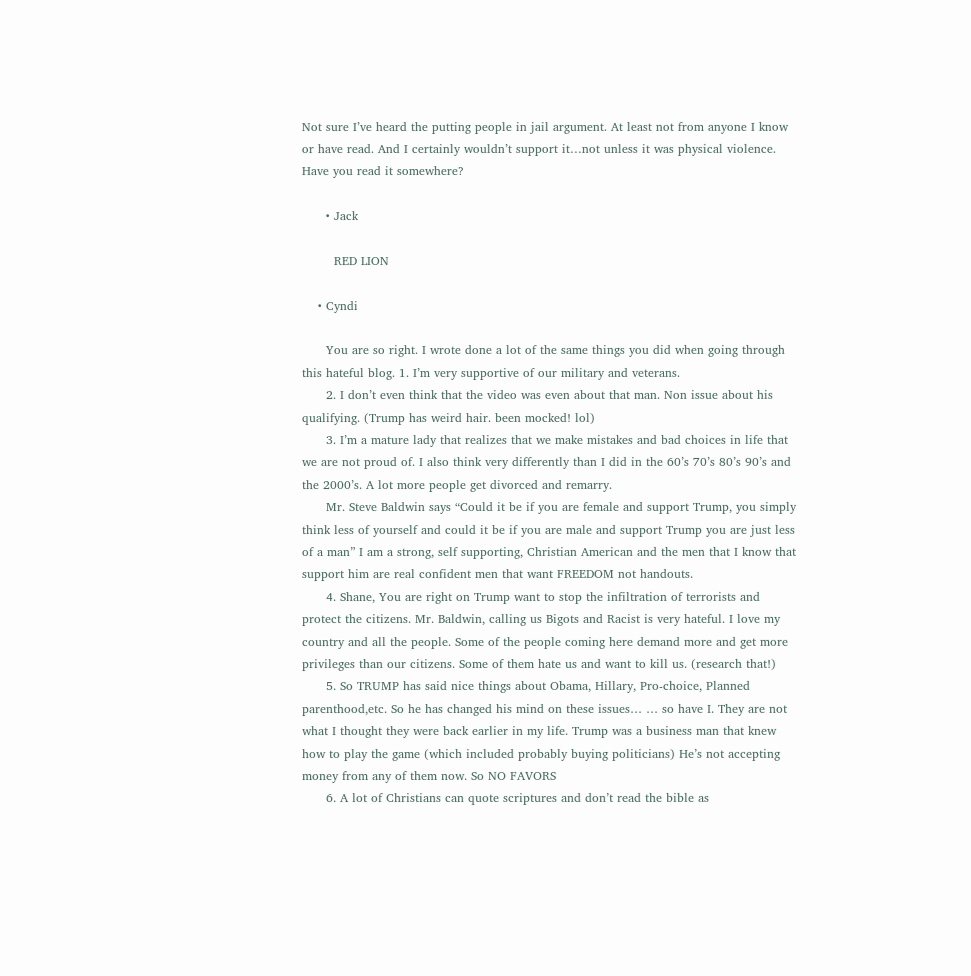Not sure I’ve heard the putting people in jail argument. At least not from anyone I know or have read. And I certainly wouldn’t support it…not unless it was physical violence. Have you read it somewhere?

      • Jack

        RED LION

    • Cyndi

      You are so right. I wrote done a lot of the same things you did when going through this hateful blog. 1. I’m very supportive of our military and veterans.
      2. I don’t even think that the video was even about that man. Non issue about his qualifying. (Trump has weird hair. been mocked! lol)
      3. I’m a mature lady that realizes that we make mistakes and bad choices in life that we are not proud of. I also think very differently than I did in the 60’s 70’s 80’s 90’s and the 2000’s. A lot more people get divorced and remarry.
      Mr. Steve Baldwin says “Could it be if you are female and support Trump, you simply think less of yourself and could it be if you are male and support Trump you are just less of a man” I am a strong, self supporting, Christian American and the men that I know that support him are real confident men that want FREEDOM not handouts.
      4. Shane, You are right on Trump want to stop the infiltration of terrorists and protect the citizens. Mr. Baldwin, calling us Bigots and Racist is very hateful. I love my country and all the people. Some of the people coming here demand more and get more privileges than our citizens. Some of them hate us and want to kill us. (research that!)
      5. So TRUMP has said nice things about Obama, Hillary, Pro-choice, Planned parenthood,etc. So he has changed his mind on these issues… … so have I. They are not what I thought they were back earlier in my life. Trump was a business man that knew how to play the game (which included probably buying politicians) He’s not accepting money from any of them now. So NO FAVORS
      6. A lot of Christians can quote scriptures and don’t read the bible as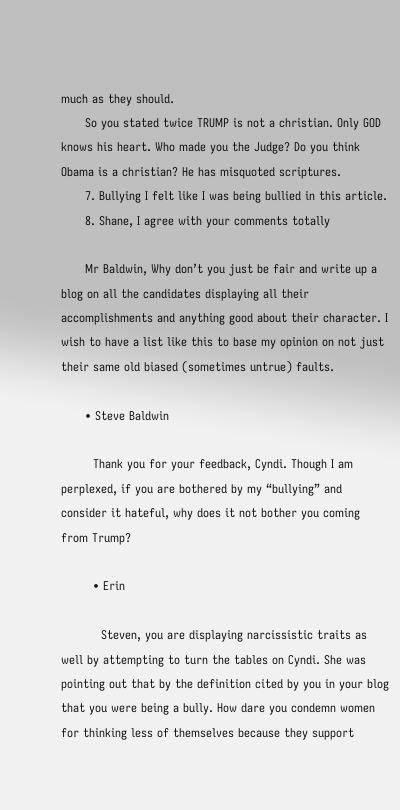much as they should.
      So you stated twice TRUMP is not a christian. Only GOD knows his heart. Who made you the Judge? Do you think Obama is a christian? He has misquoted scriptures.
      7. Bullying I felt like I was being bullied in this article.
      8. Shane, I agree with your comments totally

      Mr Baldwin, Why don’t you just be fair and write up a blog on all the candidates displaying all their accomplishments and anything good about their character. I wish to have a list like this to base my opinion on not just their same old biased (sometimes untrue) faults.

      • Steve Baldwin

        Thank you for your feedback, Cyndi. Though I am perplexed, if you are bothered by my “bullying” and consider it hateful, why does it not bother you coming from Trump?

        • Erin

          Steven, you are displaying narcissistic traits as well by attempting to turn the tables on Cyndi. She was pointing out that by the definition cited by you in your blog that you were being a bully. How dare you condemn women for thinking less of themselves because they support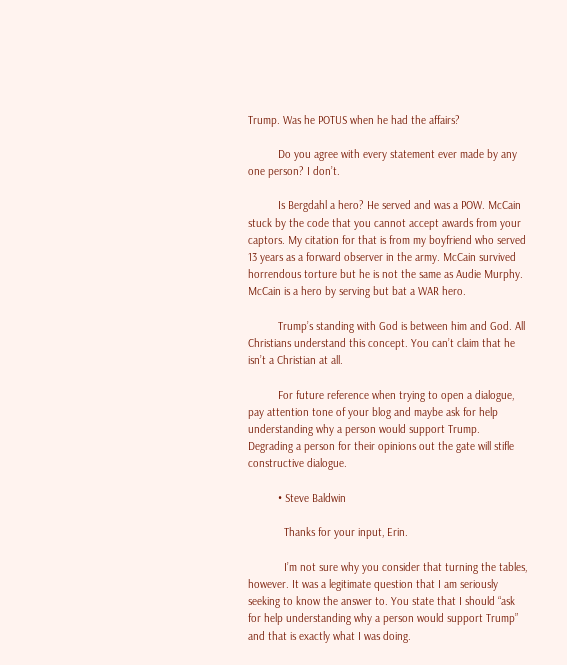Trump. Was he POTUS when he had the affairs?

          Do you agree with every statement ever made by any one person? I don’t.

          Is Bergdahl a hero? He served and was a POW. McCain stuck by the code that you cannot accept awards from your captors. My citation for that is from my boyfriend who served 13 years as a forward observer in the army. McCain survived horrendous torture but he is not the same as Audie Murphy. McCain is a hero by serving but bat a WAR hero.

          Trump’s standing with God is between him and God. All Christians understand this concept. You can’t claim that he isn’t a Christian at all.

          For future reference when trying to open a dialogue, pay attention tone of your blog and maybe ask for help understanding why a person would support Trump. Degrading a person for their opinions out the gate will stifle constructive dialogue.

          • Steve Baldwin

            Thanks for your input, Erin.

            I’m not sure why you consider that turning the tables, however. It was a legitimate question that I am seriously seeking to know the answer to. You state that I should “ask for help understanding why a person would support Trump” and that is exactly what I was doing.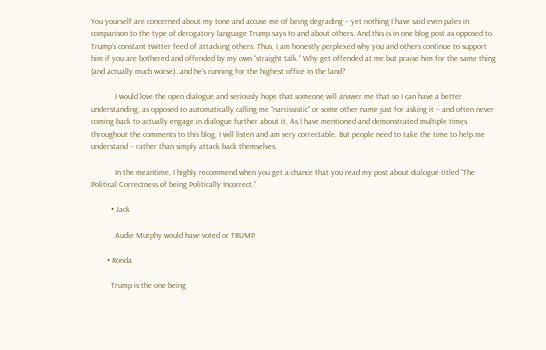You yourself are concerned about my tone and accuse me of being degrading – yet nothing I have said even pales in comparison to the type of derogatory language Trump says to and about others. And this is in one blog post as opposed to Trump’s constant twitter feed of attacking others. Thus, I am honestly perplexed why you and others continue to support him if you are bothered and offended by my own “straight talk.” Why get offended at me but praise him for the same thing (and actually much worse)…and he’s running for the highest office in the land?

            I would love the open dialogue and seriously hope that someone will answer me that so I can have a better understanding, as opposed to automatically calling me “narcissistic” or some other name just for asking it – and often never coming back to actually engage in dialogue further about it. As I have mentioned and demonstrated multiple times throughout the comments to this blog, I will listen and am very correctable. But people need to take the time to help me understand – rather than simply attack back themselves.

            In the meantime, I highly recommend when you get a chance that you read my post about dialogue titled “The Political Correctness of being Politically Incorrect.”

          • Jack

            Audie Murphy would have voted or TRUMP

        • Ronda

          Trump is the one being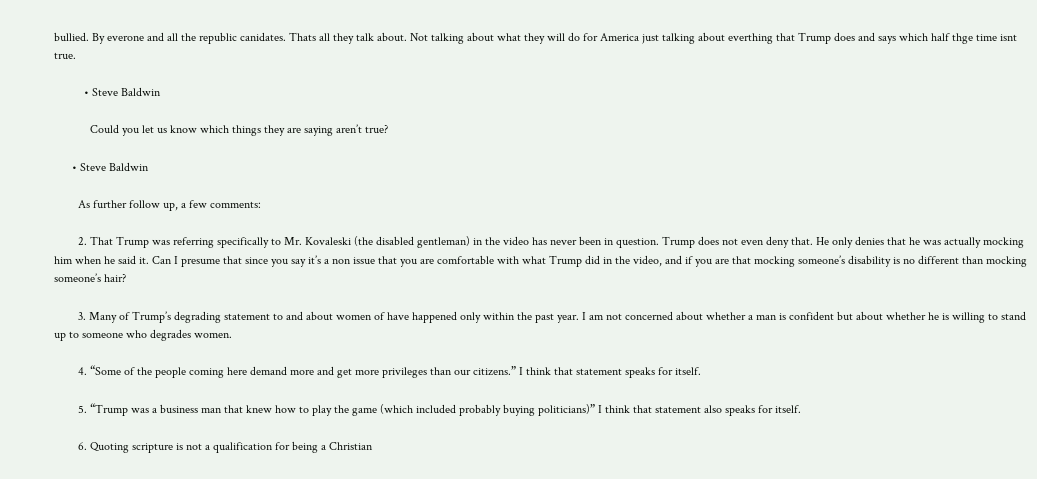bullied. By everone and all the republic canidates. Thats all they talk about. Not talking about what they will do for America just talking about everthing that Trump does and says which half thge time isnt true.

          • Steve Baldwin

            Could you let us know which things they are saying aren’t true?

      • Steve Baldwin

        As further follow up, a few comments:

        2. That Trump was referring specifically to Mr. Kovaleski (the disabled gentleman) in the video has never been in question. Trump does not even deny that. He only denies that he was actually mocking him when he said it. Can I presume that since you say it’s a non issue that you are comfortable with what Trump did in the video, and if you are that mocking someone’s disability is no different than mocking someone’s hair?

        3. Many of Trump’s degrading statement to and about women of have happened only within the past year. I am not concerned about whether a man is confident but about whether he is willing to stand up to someone who degrades women.

        4. “Some of the people coming here demand more and get more privileges than our citizens.” I think that statement speaks for itself.

        5. “Trump was a business man that knew how to play the game (which included probably buying politicians)” I think that statement also speaks for itself.

        6. Quoting scripture is not a qualification for being a Christian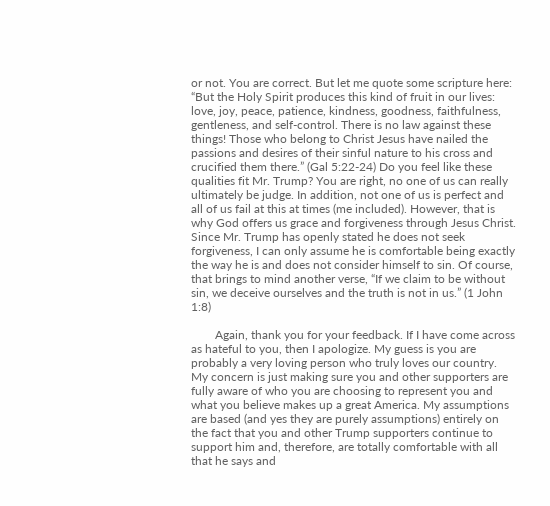or not. You are correct. But let me quote some scripture here: “But the Holy Spirit produces this kind of fruit in our lives: love, joy, peace, patience, kindness, goodness, faithfulness, gentleness, and self-control. There is no law against these things! Those who belong to Christ Jesus have nailed the passions and desires of their sinful nature to his cross and crucified them there.” (Gal 5:22-24) Do you feel like these qualities fit Mr. Trump? You are right, no one of us can really ultimately be judge. In addition, not one of us is perfect and all of us fail at this at times (me included). However, that is why God offers us grace and forgiveness through Jesus Christ. Since Mr. Trump has openly stated he does not seek forgiveness, I can only assume he is comfortable being exactly the way he is and does not consider himself to sin. Of course, that brings to mind another verse, “If we claim to be without sin, we deceive ourselves and the truth is not in us.” (1 John 1:8)

        Again, thank you for your feedback. If I have come across as hateful to you, then I apologize. My guess is you are probably a very loving person who truly loves our country. My concern is just making sure you and other supporters are fully aware of who you are choosing to represent you and what you believe makes up a great America. My assumptions are based (and yes they are purely assumptions) entirely on the fact that you and other Trump supporters continue to support him and, therefore, are totally comfortable with all that he says and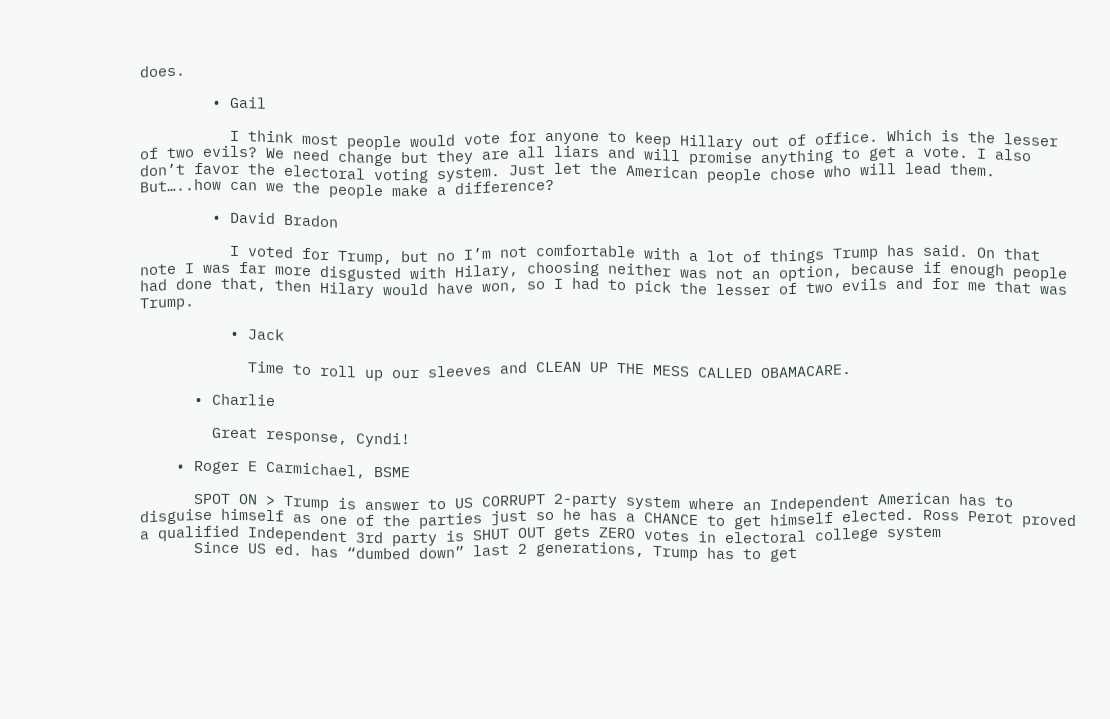does.

        • Gail

          I think most people would vote for anyone to keep Hillary out of office. Which is the lesser of two evils? We need change but they are all liars and will promise anything to get a vote. I also don’t favor the electoral voting system. Just let the American people chose who will lead them. But…..how can we the people make a difference?

        • David Bradon

          I voted for Trump, but no I’m not comfortable with a lot of things Trump has said. On that note I was far more disgusted with Hilary, choosing neither was not an option, because if enough people had done that, then Hilary would have won, so I had to pick the lesser of two evils and for me that was Trump.

          • Jack

            Time to roll up our sleeves and CLEAN UP THE MESS CALLED OBAMACARE.

      • Charlie

        Great response, Cyndi!

    • Roger E Carmichael, BSME

      SPOT ON > Trump is answer to US CORRUPT 2-party system where an Independent American has to disguise himself as one of the parties just so he has a CHANCE to get himself elected. Ross Perot proved a qualified Independent 3rd party is SHUT OUT gets ZERO votes in electoral college system
      Since US ed. has “dumbed down” last 2 generations, Trump has to get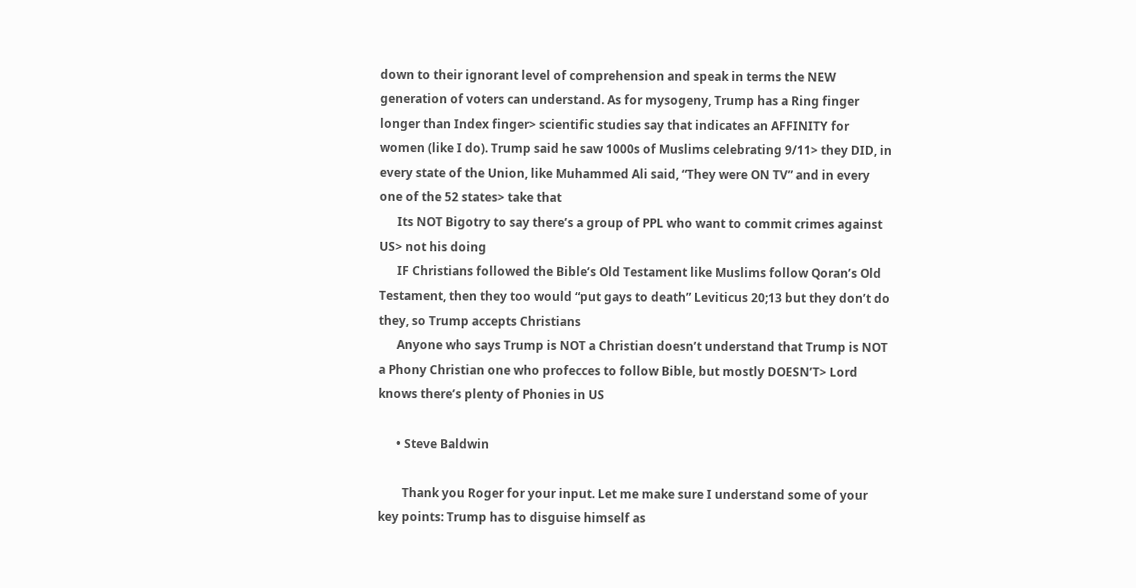down to their ignorant level of comprehension and speak in terms the NEW generation of voters can understand. As for mysogeny, Trump has a Ring finger longer than Index finger> scientific studies say that indicates an AFFINITY for women (like I do). Trump said he saw 1000s of Muslims celebrating 9/11> they DID, in every state of the Union, like Muhammed Ali said, “They were ON TV” and in every one of the 52 states> take that
      Its NOT Bigotry to say there’s a group of PPL who want to commit crimes against US> not his doing
      IF Christians followed the Bible’s Old Testament like Muslims follow Qoran’s Old Testament, then they too would “put gays to death” Leviticus 20;13 but they don’t do they, so Trump accepts Christians
      Anyone who says Trump is NOT a Christian doesn’t understand that Trump is NOT a Phony Christian one who profecces to follow Bible, but mostly DOESN’T> Lord knows there’s plenty of Phonies in US

      • Steve Baldwin

        Thank you Roger for your input. Let me make sure I understand some of your key points: Trump has to disguise himself as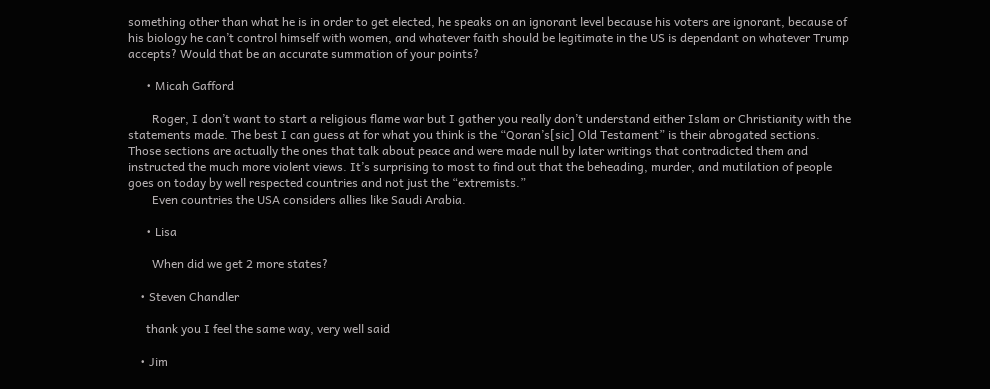something other than what he is in order to get elected, he speaks on an ignorant level because his voters are ignorant, because of his biology he can’t control himself with women, and whatever faith should be legitimate in the US is dependant on whatever Trump accepts? Would that be an accurate summation of your points?

      • Micah Gafford

        Roger, I don’t want to start a religious flame war but I gather you really don’t understand either Islam or Christianity with the statements made. The best I can guess at for what you think is the “Qoran’s[sic] Old Testament” is their abrogated sections. Those sections are actually the ones that talk about peace and were made null by later writings that contradicted them and instructed the much more violent views. It’s surprising to most to find out that the beheading, murder, and mutilation of people goes on today by well respected countries and not just the “extremists.”
        Even countries the USA considers allies like Saudi Arabia.

      • Lisa

        When did we get 2 more states?

    • Steven Chandler

      thank you I feel the same way, very well said

    • Jim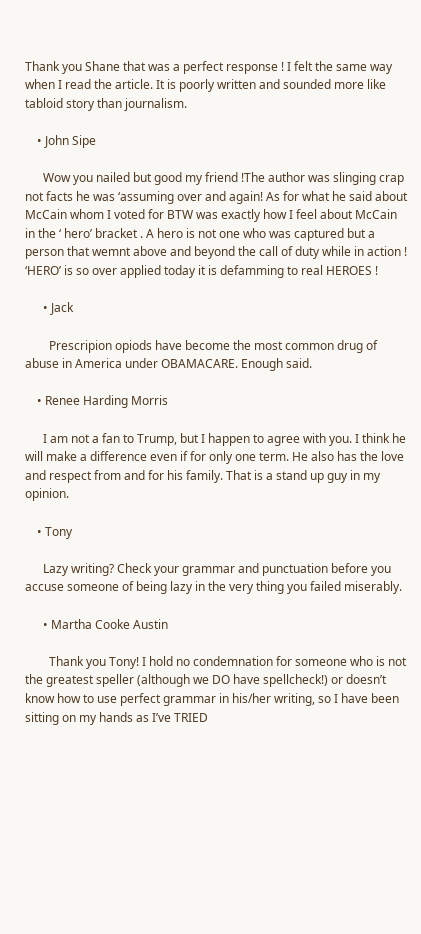Thank you Shane that was a perfect response ! I felt the same way when I read the article. It is poorly written and sounded more like tabloid story than journalism.

    • John Sipe

      Wow you nailed but good my friend !The author was slinging crap not facts he was ‘assuming over and again! As for what he said about McCain whom I voted for BTW was exactly how I feel about McCain in the ‘ hero’ bracket . A hero is not one who was captured but a person that wemnt above and beyond the call of duty while in action ! ‘HERO’ is so over applied today it is defamming to real HEROES !

      • Jack

        Prescripion opiods have become the most common drug of abuse in America under OBAMACARE. Enough said.

    • Renee Harding Morris

      I am not a fan to Trump, but I happen to agree with you. I think he will make a difference even if for only one term. He also has the love and respect from and for his family. That is a stand up guy in my opinion.

    • Tony

      Lazy writing? Check your grammar and punctuation before you accuse someone of being lazy in the very thing you failed miserably.

      • Martha Cooke Austin

        Thank you Tony! I hold no condemnation for someone who is not the greatest speller (although we DO have spellcheck!) or doesn’t know how to use perfect grammar in his/her writing, so I have been sitting on my hands as I’ve TRIED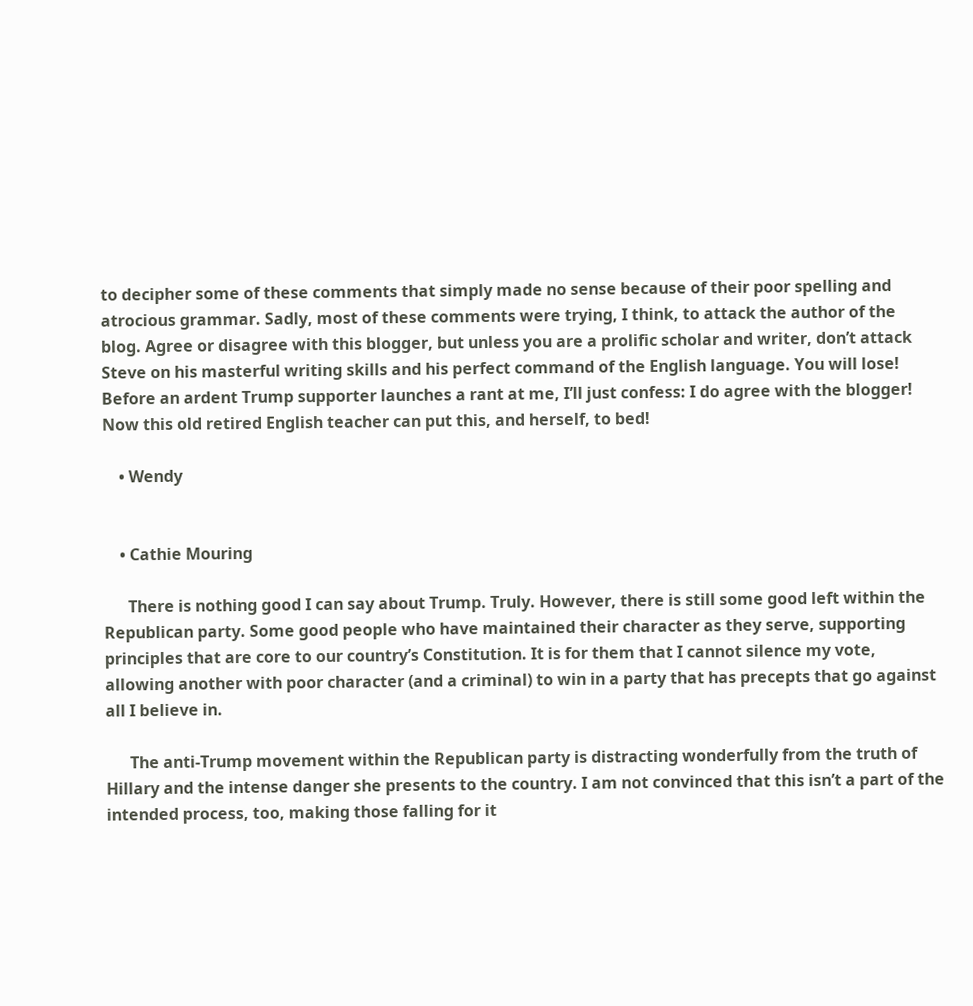to decipher some of these comments that simply made no sense because of their poor spelling and atrocious grammar. Sadly, most of these comments were trying, I think, to attack the author of the blog. Agree or disagree with this blogger, but unless you are a prolific scholar and writer, don’t attack Steve on his masterful writing skills and his perfect command of the English language. You will lose! Before an ardent Trump supporter launches a rant at me, I’ll just confess: I do agree with the blogger! Now this old retired English teacher can put this, and herself, to bed!

    • Wendy


    • Cathie Mouring

      There is nothing good I can say about Trump. Truly. However, there is still some good left within the Republican party. Some good people who have maintained their character as they serve, supporting principles that are core to our country’s Constitution. It is for them that I cannot silence my vote, allowing another with poor character (and a criminal) to win in a party that has precepts that go against all I believe in.

      The anti-Trump movement within the Republican party is distracting wonderfully from the truth of Hillary and the intense danger she presents to the country. I am not convinced that this isn’t a part of the intended process, too, making those falling for it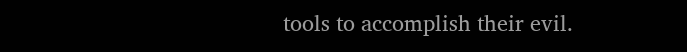tools to accomplish their evil.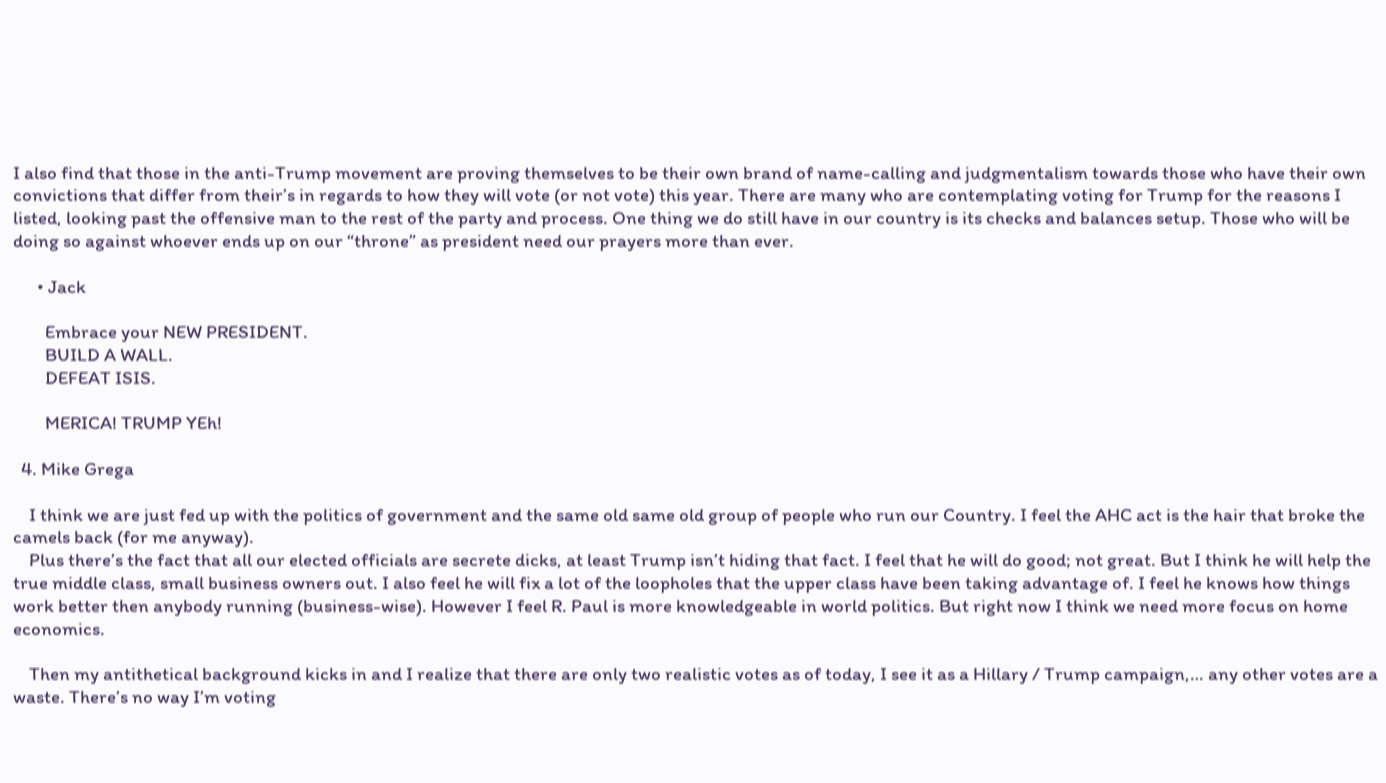I also find that those in the anti-Trump movement are proving themselves to be their own brand of name-calling and judgmentalism towards those who have their own convictions that differ from their’s in regards to how they will vote (or not vote) this year. There are many who are contemplating voting for Trump for the reasons I listed, looking past the offensive man to the rest of the party and process. One thing we do still have in our country is its checks and balances setup. Those who will be doing so against whoever ends up on our “throne” as president need our prayers more than ever.

      • Jack

        Embrace your NEW PRESIDENT.
        BUILD A WALL.
        DEFEAT ISIS.

        MERICA! TRUMP YEh!

  4. Mike Grega

    I think we are just fed up with the politics of government and the same old same old group of people who run our Country. I feel the AHC act is the hair that broke the camels back (for me anyway).
    Plus there’s the fact that all our elected officials are secrete dicks, at least Trump isn’t hiding that fact. I feel that he will do good; not great. But I think he will help the true middle class, small business owners out. I also feel he will fix a lot of the loopholes that the upper class have been taking advantage of. I feel he knows how things work better then anybody running (business-wise). However I feel R. Paul is more knowledgeable in world politics. But right now I think we need more focus on home economics.

    Then my antithetical background kicks in and I realize that there are only two realistic votes as of today, I see it as a Hillary / Trump campaign,… any other votes are a waste. There’s no way I’m voting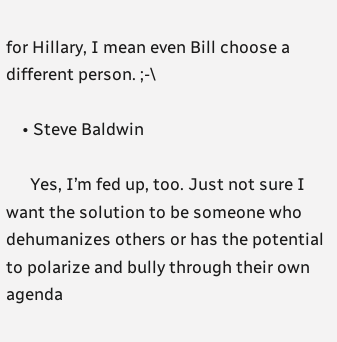for Hillary, I mean even Bill choose a different person. ;-\

    • Steve Baldwin

      Yes, I’m fed up, too. Just not sure I want the solution to be someone who dehumanizes others or has the potential to polarize and bully through their own agenda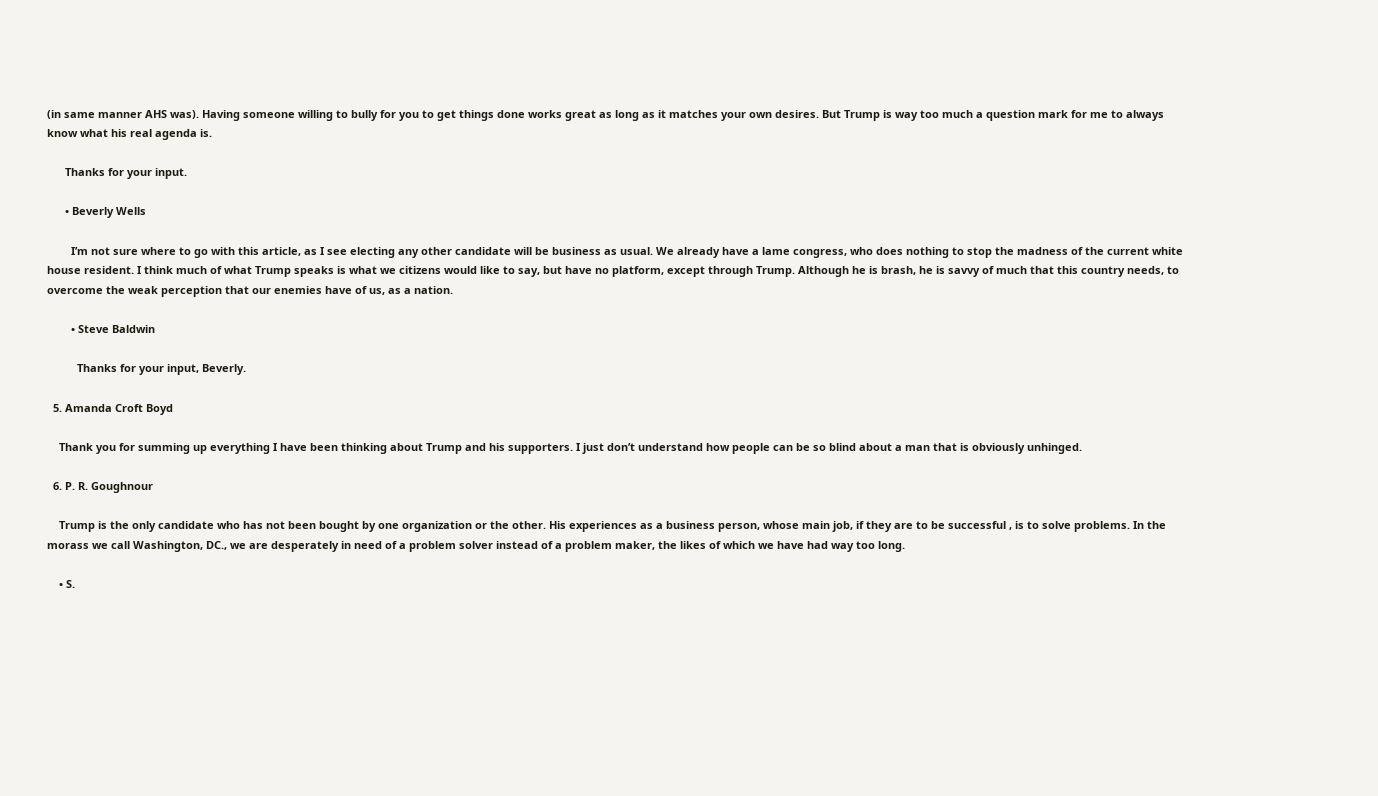(in same manner AHS was). Having someone willing to bully for you to get things done works great as long as it matches your own desires. But Trump is way too much a question mark for me to always know what his real agenda is.

      Thanks for your input.

      • Beverly Wells

        I’m not sure where to go with this article, as I see electing any other candidate will be business as usual. We already have a lame congress, who does nothing to stop the madness of the current white house resident. I think much of what Trump speaks is what we citizens would like to say, but have no platform, except through Trump. Although he is brash, he is savvy of much that this country needs, to overcome the weak perception that our enemies have of us, as a nation.

        • Steve Baldwin

          Thanks for your input, Beverly.

  5. Amanda Croft Boyd

    Thank you for summing up everything I have been thinking about Trump and his supporters. I just don’t understand how people can be so blind about a man that is obviously unhinged.

  6. P. R. Goughnour

    Trump is the only candidate who has not been bought by one organization or the other. His experiences as a business person, whose main job, if they are to be successful , is to solve problems. In the morass we call Washington, DC., we are desperately in need of a problem solver instead of a problem maker, the likes of which we have had way too long.

    • S.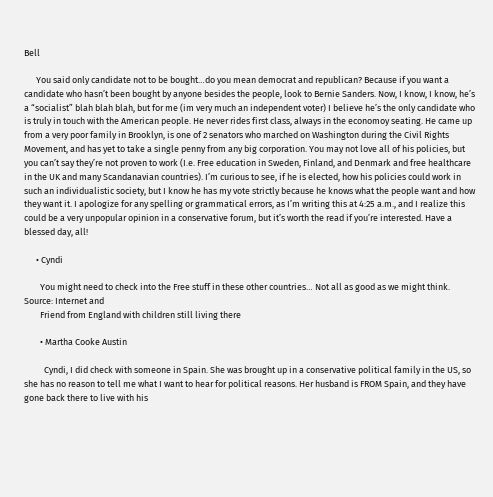Bell

      You said only candidate not to be bought…do you mean democrat and republican? Because if you want a candidate who hasn’t been bought by anyone besides the people, look to Bernie Sanders. Now, I know, I know, he’s a “socialist” blah blah blah, but for me (im very much an independent voter) I believe he’s the only candidate who is truly in touch with the American people. He never rides first class, always in the economoy seating. He came up from a very poor family in Brooklyn, is one of 2 senators who marched on Washington during the Civil Rights Movement, and has yet to take a single penny from any big corporation. You may not love all of his policies, but you can’t say they’re not proven to work (I.e. Free education in Sweden, Finland, and Denmark and free healthcare in the UK and many Scandanavian countries). I’m curious to see, if he is elected, how his policies could work in such an individualistic society, but I know he has my vote strictly because he knows what the people want and how they want it. I apologize for any spelling or grammatical errors, as I’m writing this at 4:25 a.m., and I realize this could be a very unpopular opinion in a conservative forum, but it’s worth the read if you’re interested. Have a blessed day, all!

      • Cyndi

        You might need to check into the Free stuff in these other countries… Not all as good as we might think. Source: Internet and
        Friend from England with children still living there

        • Martha Cooke Austin

          Cyndi, I did check with someone in Spain. She was brought up in a conservative political family in the US, so she has no reason to tell me what I want to hear for political reasons. Her husband is FROM Spain, and they have gone back there to live with his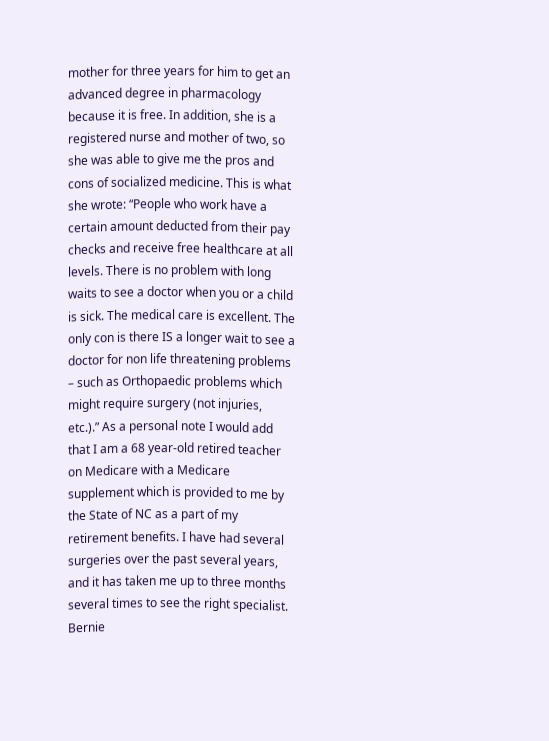mother for three years for him to get an advanced degree in pharmacology because it is free. In addition, she is a registered nurse and mother of two, so she was able to give me the pros and cons of socialized medicine. This is what she wrote: “People who work have a certain amount deducted from their pay checks and receive free healthcare at all levels. There is no problem with long waits to see a doctor when you or a child is sick. The medical care is excellent. The only con is there IS a longer wait to see a doctor for non life threatening problems – such as Orthopaedic problems which might require surgery (not injuries, etc.).” As a personal note I would add that I am a 68 year-old retired teacher on Medicare with a Medicare supplement which is provided to me by the State of NC as a part of my retirement benefits. I have had several surgeries over the past several years, and it has taken me up to three months several times to see the right specialist. Bernie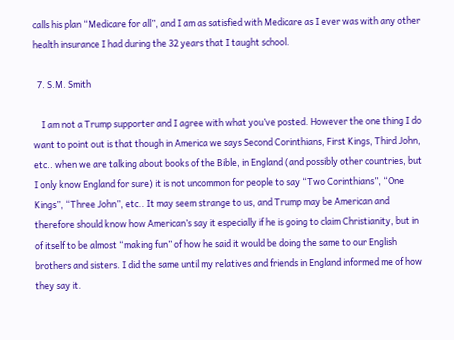calls his plan “Medicare for all”, and I am as satisfied with Medicare as I ever was with any other health insurance I had during the 32 years that I taught school.

  7. S.M. Smith

    I am not a Trump supporter and I agree with what you’ve posted. However the one thing I do want to point out is that though in America we says Second Corinthians, First Kings, Third John, etc.. when we are talking about books of the Bible, in England (and possibly other countries, but I only know England for sure) it is not uncommon for people to say “Two Corinthians”, “One Kings”, “Three John”, etc.. It may seem strange to us, and Trump may be American and therefore should know how American’s say it especially if he is going to claim Christianity, but in of itself to be almost “making fun” of how he said it would be doing the same to our English brothers and sisters. I did the same until my relatives and friends in England informed me of how they say it.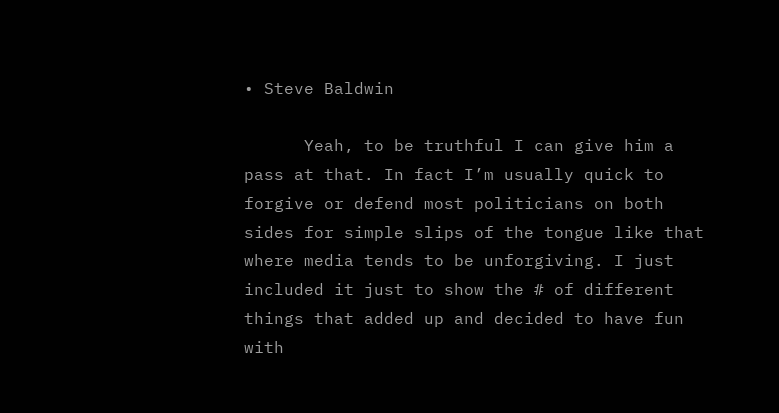• Steve Baldwin

      Yeah, to be truthful I can give him a pass at that. In fact I’m usually quick to forgive or defend most politicians on both sides for simple slips of the tongue like that where media tends to be unforgiving. I just included it just to show the # of different things that added up and decided to have fun with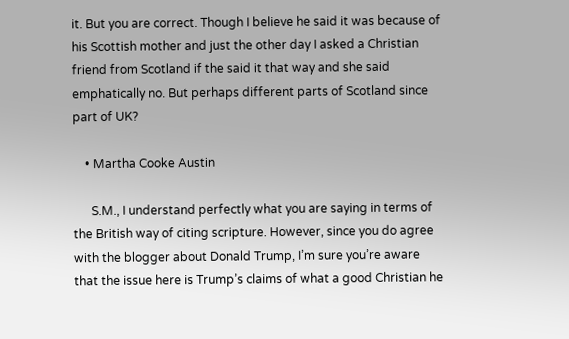it. But you are correct. Though I believe he said it was because of his Scottish mother and just the other day I asked a Christian friend from Scotland if the said it that way and she said emphatically no. But perhaps different parts of Scotland since part of UK?

    • Martha Cooke Austin

      S.M., I understand perfectly what you are saying in terms of the British way of citing scripture. However, since you do agree with the blogger about Donald Trump, I’m sure you’re aware that the issue here is Trump’s claims of what a good Christian he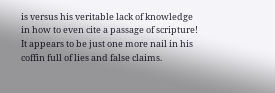is versus his veritable lack of knowledge in how to even cite a passage of scripture! It appears to be just one more nail in his coffin full of lies and false claims.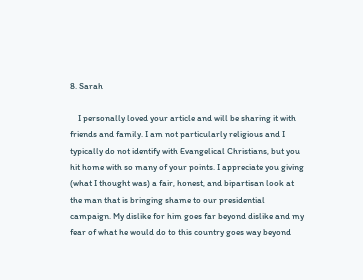8. Sarah

    I personally loved your article and will be sharing it with friends and family. I am not particularly religious and I typically do not identify with Evangelical Christians, but you hit home with so many of your points. I appreciate you giving (what I thought was) a fair, honest, and bipartisan look at the man that is bringing shame to our presidential campaign. My dislike for him goes far beyond dislike and my fear of what he would do to this country goes way beyond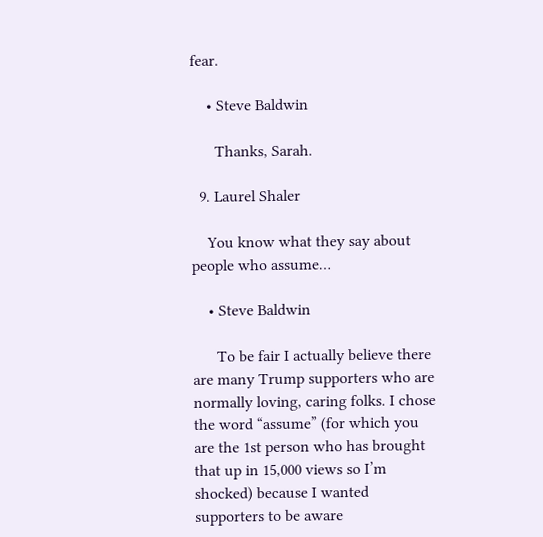fear.

    • Steve Baldwin

      Thanks, Sarah.

  9. Laurel Shaler

    You know what they say about people who assume…

    • Steve Baldwin

      To be fair I actually believe there are many Trump supporters who are normally loving, caring folks. I chose the word “assume” (for which you are the 1st person who has brought that up in 15,000 views so I’m shocked) because I wanted supporters to be aware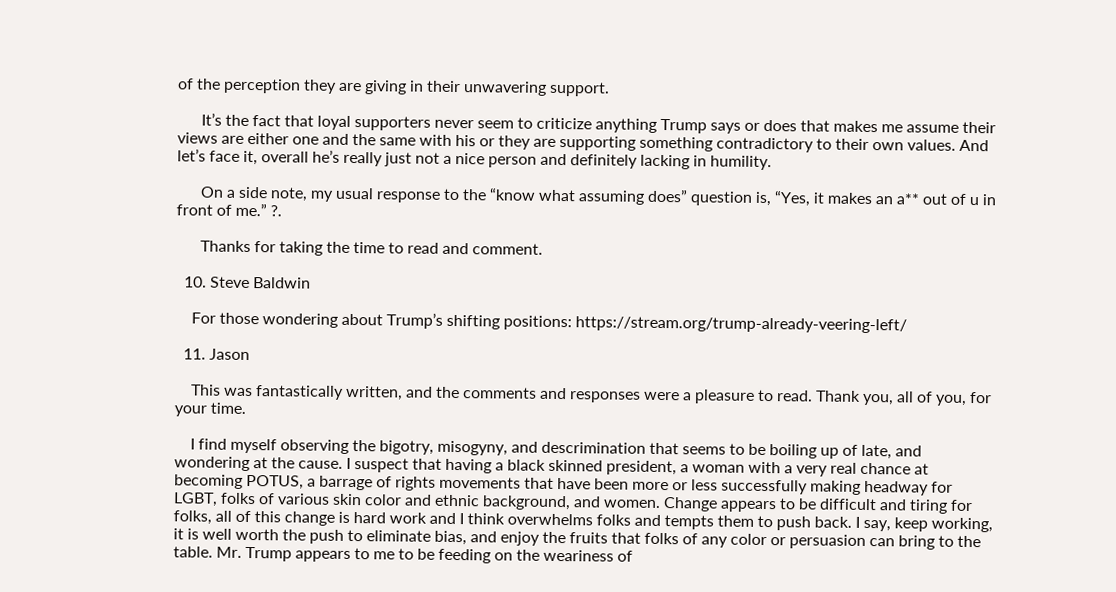of the perception they are giving in their unwavering support.

      It’s the fact that loyal supporters never seem to criticize anything Trump says or does that makes me assume their views are either one and the same with his or they are supporting something contradictory to their own values. And let’s face it, overall he’s really just not a nice person and definitely lacking in humility.

      On a side note, my usual response to the “know what assuming does” question is, “Yes, it makes an a** out of u in front of me.” ?.

      Thanks for taking the time to read and comment.

  10. Steve Baldwin

    For those wondering about Trump’s shifting positions: https://stream.org/trump-already-veering-left/

  11. Jason

    This was fantastically written, and the comments and responses were a pleasure to read. Thank you, all of you, for your time.

    I find myself observing the bigotry, misogyny, and descrimination that seems to be boiling up of late, and wondering at the cause. I suspect that having a black skinned president, a woman with a very real chance at becoming POTUS, a barrage of rights movements that have been more or less successfully making headway for LGBT, folks of various skin color and ethnic background, and women. Change appears to be difficult and tiring for folks, all of this change is hard work and I think overwhelms folks and tempts them to push back. I say, keep working, it is well worth the push to eliminate bias, and enjoy the fruits that folks of any color or persuasion can bring to the table. Mr. Trump appears to me to be feeding on the weariness of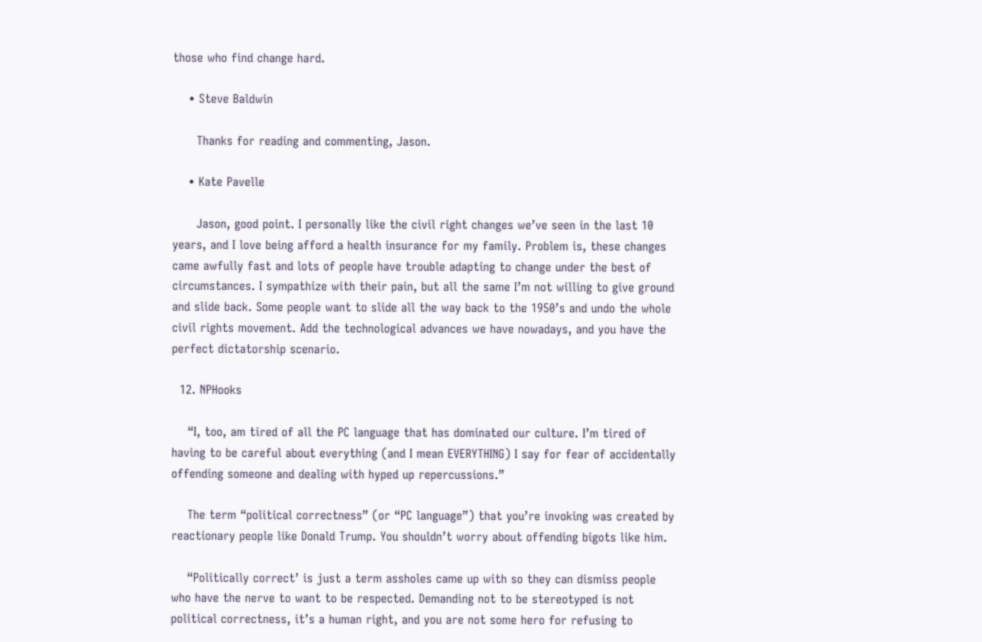those who find change hard.

    • Steve Baldwin

      Thanks for reading and commenting, Jason.

    • Kate Pavelle

      Jason, good point. I personally like the civil right changes we’ve seen in the last 10 years, and I love being afford a health insurance for my family. Problem is, these changes came awfully fast and lots of people have trouble adapting to change under the best of circumstances. I sympathize with their pain, but all the same I’m not willing to give ground and slide back. Some people want to slide all the way back to the 1950’s and undo the whole civil rights movement. Add the technological advances we have nowadays, and you have the perfect dictatorship scenario.

  12. NPHooks

    “I, too, am tired of all the PC language that has dominated our culture. I’m tired of having to be careful about everything (and I mean EVERYTHING) I say for fear of accidentally offending someone and dealing with hyped up repercussions.”

    The term “political correctness” (or “PC language”) that you’re invoking was created by reactionary people like Donald Trump. You shouldn’t worry about offending bigots like him.

    “Politically correct’ is just a term assholes came up with so they can dismiss people who have the nerve to want to be respected. Demanding not to be stereotyped is not political correctness, it’s a human right, and you are not some hero for refusing to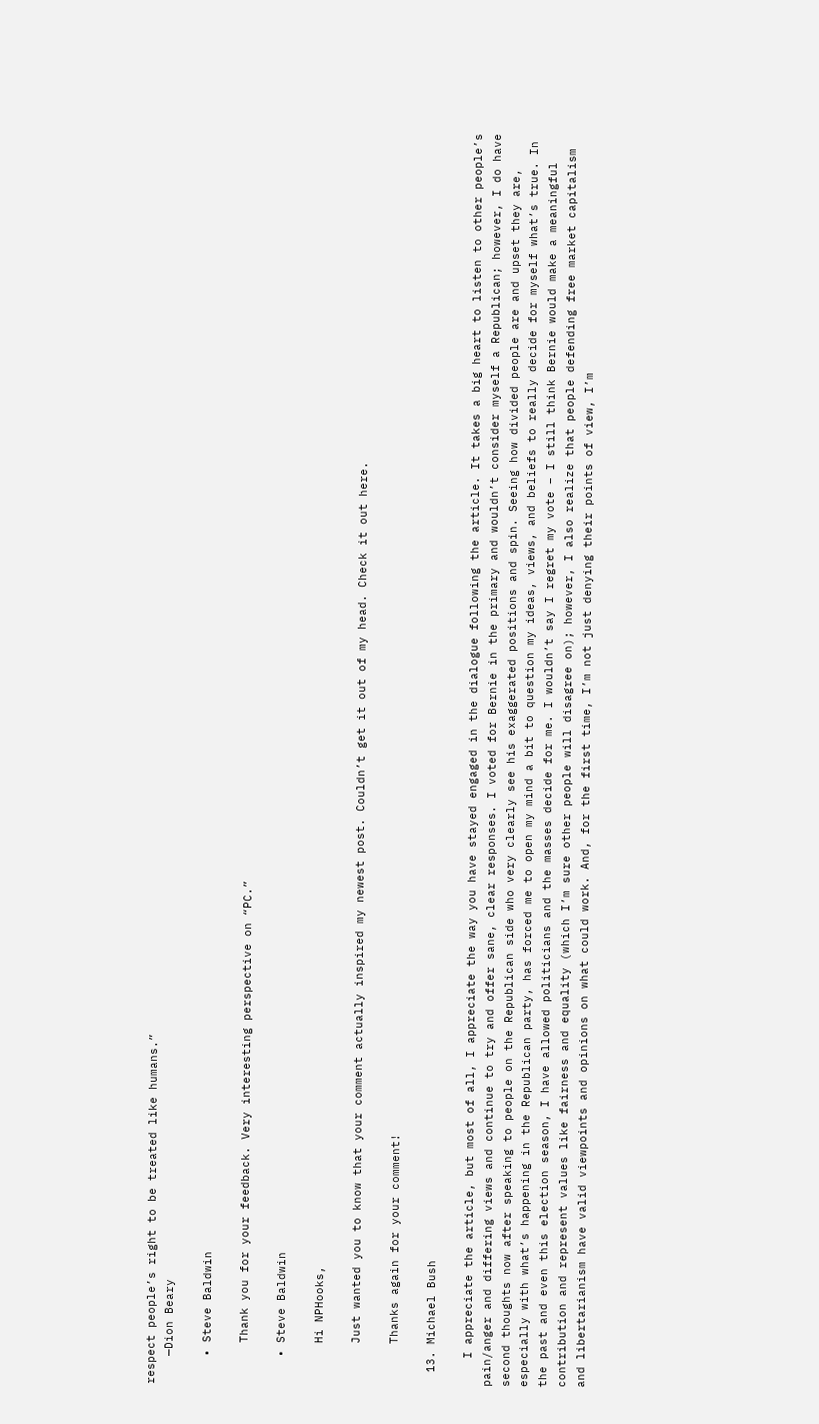respect people’s right to be treated like humans.”
    —Dion Beary

    • Steve Baldwin

      Thank you for your feedback. Very interesting perspective on “PC.”

    • Steve Baldwin

      Hi NPHooks,

      Just wanted you to know that your comment actually inspired my newest post. Couldn’t get it out of my head. Check it out here.

      Thanks again for your comment!

  13. Michael Bush

    I appreciate the article, but most of all, I appreciate the way you have stayed engaged in the dialogue following the article. It takes a big heart to listen to other people’s pain/anger and differing views and continue to try and offer sane, clear responses. I voted for Bernie in the primary and wouldn’t consider myself a Republican; however, I do have second thoughts now after speaking to people on the Republican side who very clearly see his exaggerated positions and spin. Seeing how divided people are and upset they are, especially with what’s happening in the Republican party, has forced me to open my mind a bit to question my ideas, views, and beliefs to really decide for myself what’s true. In the past and even this election season, I have allowed politicians and the masses decide for me. I wouldn’t say I regret my vote – I still think Bernie would make a meaningful contribution and represent values like fairness and equality (which I’m sure other people will disagree on); however, I also realize that people defending free market capitalism and libertarianism have valid viewpoints and opinions on what could work. And, for the first time, I’m not just denying their points of view, I’m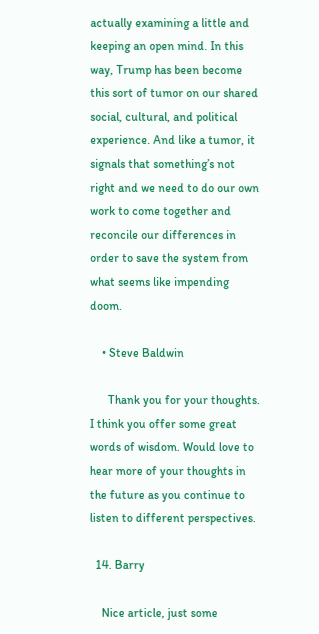actually examining a little and keeping an open mind. In this way, Trump has been become this sort of tumor on our shared social, cultural, and political experience. And like a tumor, it signals that something’s not right and we need to do our own work to come together and reconcile our differences in order to save the system from what seems like impending doom.

    • Steve Baldwin

      Thank you for your thoughts. I think you offer some great words of wisdom. Would love to hear more of your thoughts in the future as you continue to listen to different perspectives.

  14. Barry

    Nice article, just some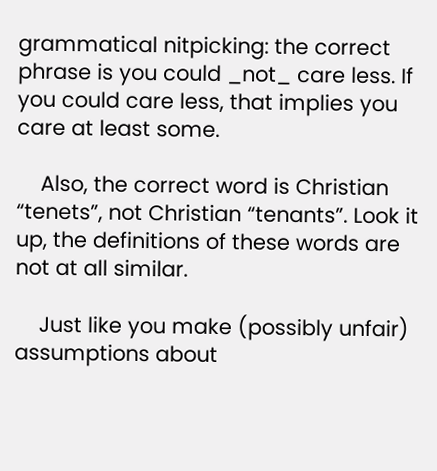grammatical nitpicking: the correct phrase is you could _not_ care less. If you could care less, that implies you care at least some.

    Also, the correct word is Christian “tenets”, not Christian “tenants”. Look it up, the definitions of these words are not at all similar.

    Just like you make (possibly unfair) assumptions about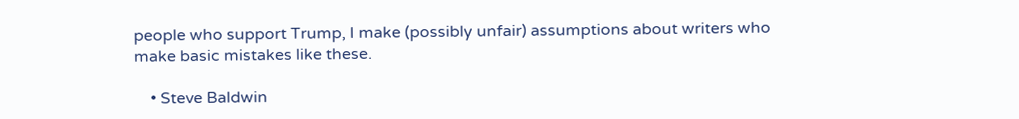people who support Trump, I make (possibly unfair) assumptions about writers who make basic mistakes like these.

    • Steve Baldwin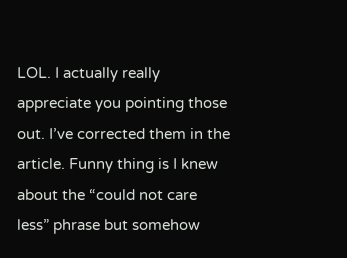LOL. I actually really appreciate you pointing those out. I’ve corrected them in the article. Funny thing is I knew about the “could not care less” phrase but somehow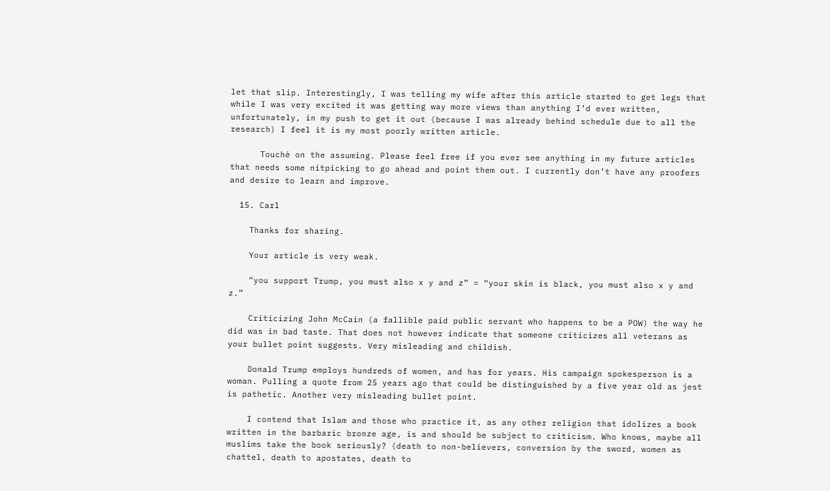let that slip. Interestingly, I was telling my wife after this article started to get legs that while I was very excited it was getting way more views than anything I’d ever written, unfortunately, in my push to get it out (because I was already behind schedule due to all the research) I feel it is my most poorly written article.

      Touché on the assuming. Please feel free if you ever see anything in my future articles that needs some nitpicking to go ahead and point them out. I currently don’t have any proofers and desire to learn and improve.

  15. Carl

    Thanks for sharing.

    Your article is very weak.

    “you support Trump, you must also x y and z” = “your skin is black, you must also x y and z.”

    Criticizing John McCain (a fallible paid public servant who happens to be a POW) the way he did was in bad taste. That does not however indicate that someone criticizes all veterans as your bullet point suggests. Very misleading and childish.

    Donald Trump employs hundreds of women, and has for years. His campaign spokesperson is a woman. Pulling a quote from 25 years ago that could be distinguished by a five year old as jest is pathetic. Another very misleading bullet point.

    I contend that Islam and those who practice it, as any other religion that idolizes a book written in the barbaric bronze age, is and should be subject to criticism. Who knows, maybe all muslims take the book seriously? (death to non-believers, conversion by the sword, women as chattel, death to apostates, death to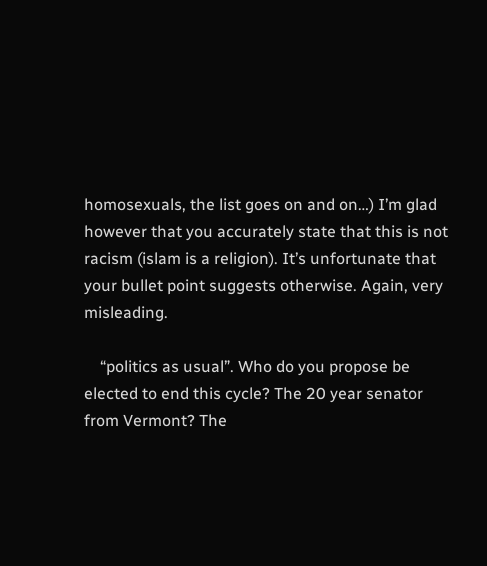homosexuals, the list goes on and on…) I’m glad however that you accurately state that this is not racism (islam is a religion). It’s unfortunate that your bullet point suggests otherwise. Again, very misleading.

    “politics as usual”. Who do you propose be elected to end this cycle? The 20 year senator from Vermont? The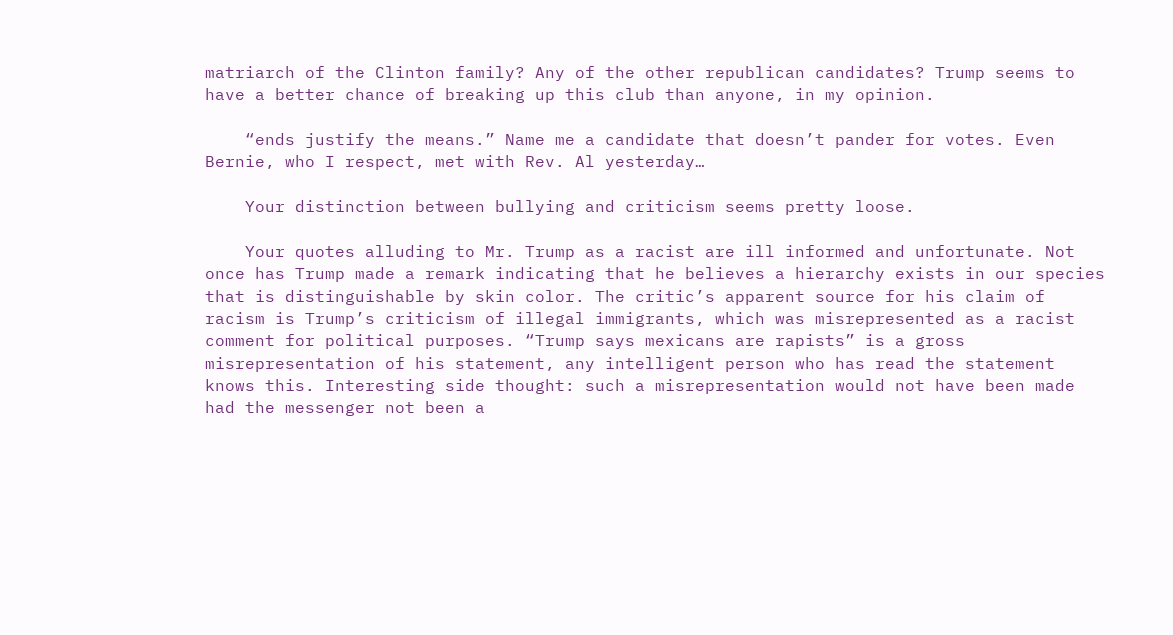matriarch of the Clinton family? Any of the other republican candidates? Trump seems to have a better chance of breaking up this club than anyone, in my opinion.

    “ends justify the means.” Name me a candidate that doesn’t pander for votes. Even Bernie, who I respect, met with Rev. Al yesterday…

    Your distinction between bullying and criticism seems pretty loose.

    Your quotes alluding to Mr. Trump as a racist are ill informed and unfortunate. Not once has Trump made a remark indicating that he believes a hierarchy exists in our species that is distinguishable by skin color. The critic’s apparent source for his claim of racism is Trump’s criticism of illegal immigrants, which was misrepresented as a racist comment for political purposes. “Trump says mexicans are rapists” is a gross misrepresentation of his statement, any intelligent person who has read the statement knows this. Interesting side thought: such a misrepresentation would not have been made had the messenger not been a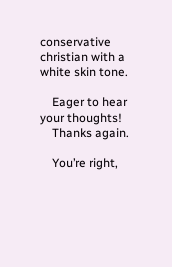conservative christian with a white skin tone.

    Eager to hear your thoughts!
    Thanks again.

    You’re right,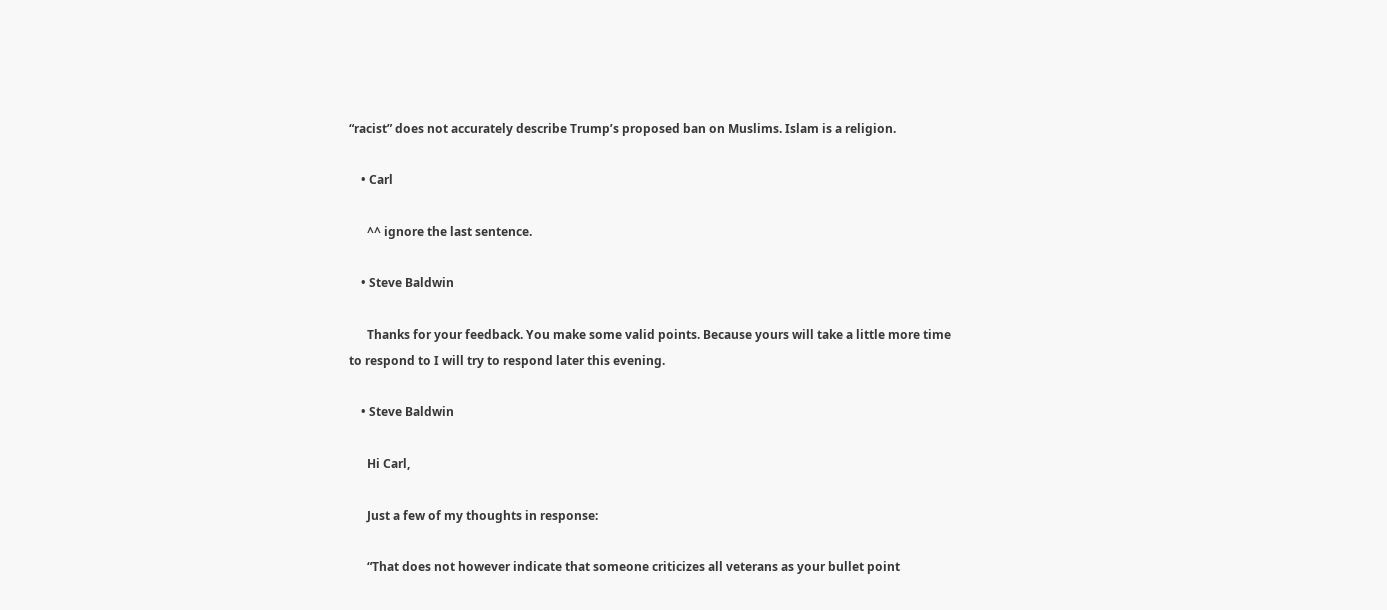“racist” does not accurately describe Trump’s proposed ban on Muslims. Islam is a religion.

    • Carl

      ^^ ignore the last sentence.

    • Steve Baldwin

      Thanks for your feedback. You make some valid points. Because yours will take a little more time to respond to I will try to respond later this evening.

    • Steve Baldwin

      Hi Carl,

      Just a few of my thoughts in response:

      “That does not however indicate that someone criticizes all veterans as your bullet point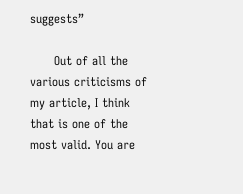suggests”

      Out of all the various criticisms of my article, I think that is one of the most valid. You are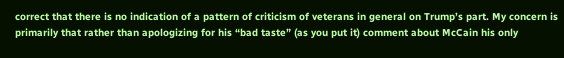correct that there is no indication of a pattern of criticism of veterans in general on Trump’s part. My concern is primarily that rather than apologizing for his “bad taste” (as you put it) comment about McCain his only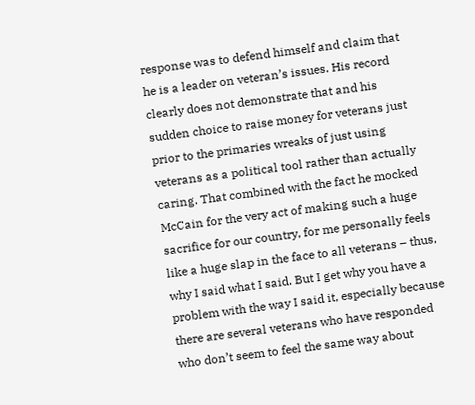response was to defend himself and claim that he is a leader on veteran’s issues. His record clearly does not demonstrate that and his sudden choice to raise money for veterans just prior to the primaries wreaks of just using veterans as a political tool rather than actually caring. That combined with the fact he mocked McCain for the very act of making such a huge sacrifice for our country, for me personally feels like a huge slap in the face to all veterans – thus, why I said what I said. But I get why you have a problem with the way I said it, especially because there are several veterans who have responded who don’t seem to feel the same way about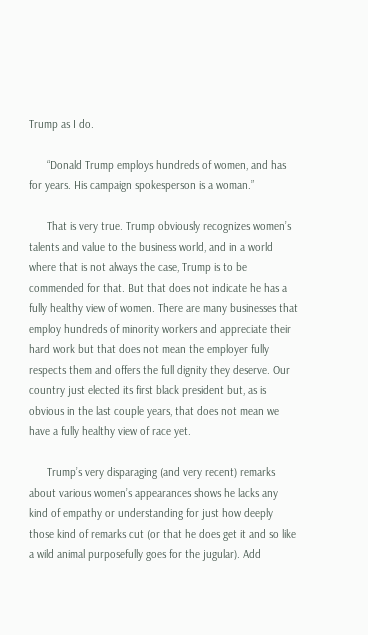Trump as I do.

      “Donald Trump employs hundreds of women, and has for years. His campaign spokesperson is a woman.”

      That is very true. Trump obviously recognizes women’s talents and value to the business world, and in a world where that is not always the case, Trump is to be commended for that. But that does not indicate he has a fully healthy view of women. There are many businesses that employ hundreds of minority workers and appreciate their hard work but that does not mean the employer fully respects them and offers the full dignity they deserve. Our country just elected its first black president but, as is obvious in the last couple years, that does not mean we have a fully healthy view of race yet.

      Trump’s very disparaging (and very recent) remarks about various women’s appearances shows he lacks any kind of empathy or understanding for just how deeply those kind of remarks cut (or that he does get it and so like a wild animal purposefully goes for the jugular). Add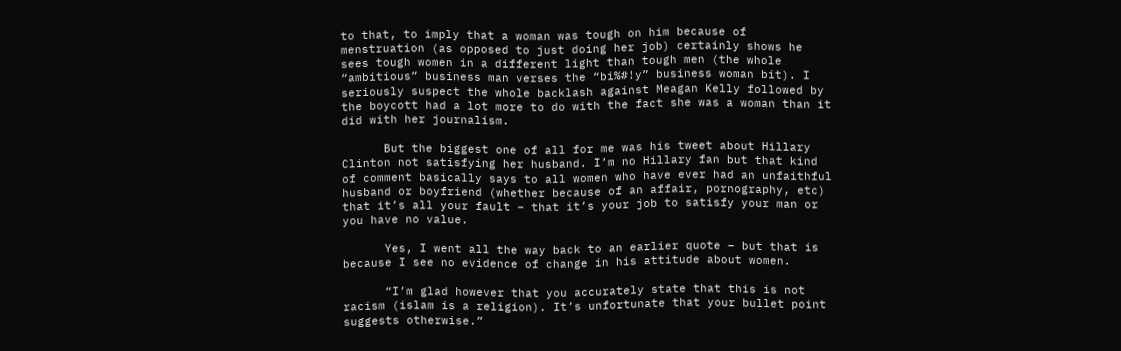to that, to imply that a woman was tough on him because of menstruation (as opposed to just doing her job) certainly shows he sees tough women in a different light than tough men (the whole “ambitious” business man verses the “bi%#!y” business woman bit). I seriously suspect the whole backlash against Meagan Kelly followed by the boycott had a lot more to do with the fact she was a woman than it did with her journalism.

      But the biggest one of all for me was his tweet about Hillary Clinton not satisfying her husband. I’m no Hillary fan but that kind of comment basically says to all women who have ever had an unfaithful husband or boyfriend (whether because of an affair, pornography, etc) that it’s all your fault – that it’s your job to satisfy your man or you have no value.

      Yes, I went all the way back to an earlier quote – but that is because I see no evidence of change in his attitude about women.

      “I’m glad however that you accurately state that this is not racism (islam is a religion). It’s unfortunate that your bullet point suggests otherwise.”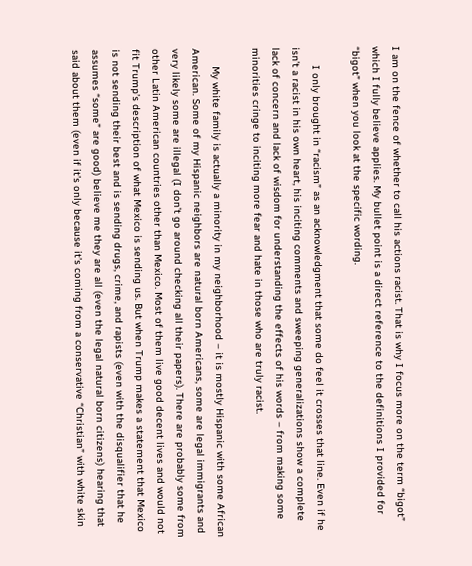I am on the fence of whether to call his actions racist. That is why I focus more on the term “bigot” which I fully believe applies. My bullet point is a direct reference to the definitions I provided for “bigot” when you look at the specific wording.

      I only brought in “racism” as an acknowledgment that some do feel it crosses that line. Even if he isn’t a racist in his own heart, his inciting comments and sweeping generalizations show a complete lack of concern and lack of wisdom for understanding the effects of his words – from making some minorities cringe to inciting more fear and hate in those who are truly racist.

      My white family is actually a minority in my neighborhood – it is mostly Hispanic with some African American. Some of my Hispanic neighbors are natural born Americans, some are legal immigrants and very likely some are illegal (I don’t go around checking all their papers). There are probably some from other Latin American countries other than Mexico. Most of them live good decent lives and would not fit Trump’s description of what Mexico is sending us. But when Trump makes a statement that Mexico is not sending their best and is sending drugs, crime, and rapists (even with the disqualifier that he assumes “some” are good) believe me they are all (even the legal natural born citizens) hearing that said about them (even if it’s only because it’s coming from a conservative “Christian” with white skin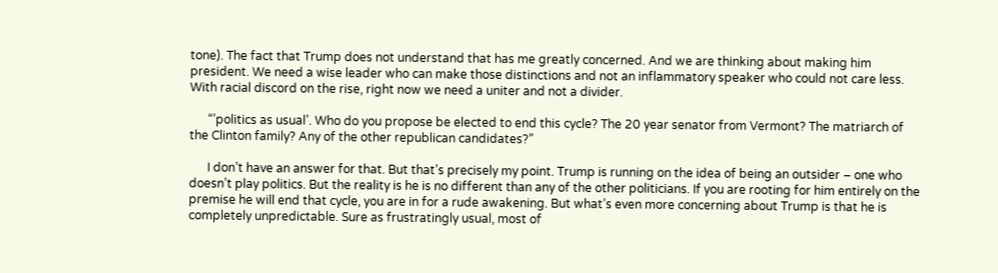tone). The fact that Trump does not understand that has me greatly concerned. And we are thinking about making him president. We need a wise leader who can make those distinctions and not an inflammatory speaker who could not care less. With racial discord on the rise, right now we need a uniter and not a divider.

      “’politics as usual’. Who do you propose be elected to end this cycle? The 20 year senator from Vermont? The matriarch of the Clinton family? Any of the other republican candidates?”

      I don’t have an answer for that. But that’s precisely my point. Trump is running on the idea of being an outsider – one who doesn’t play politics. But the reality is he is no different than any of the other politicians. If you are rooting for him entirely on the premise he will end that cycle, you are in for a rude awakening. But what’s even more concerning about Trump is that he is completely unpredictable. Sure as frustratingly usual, most of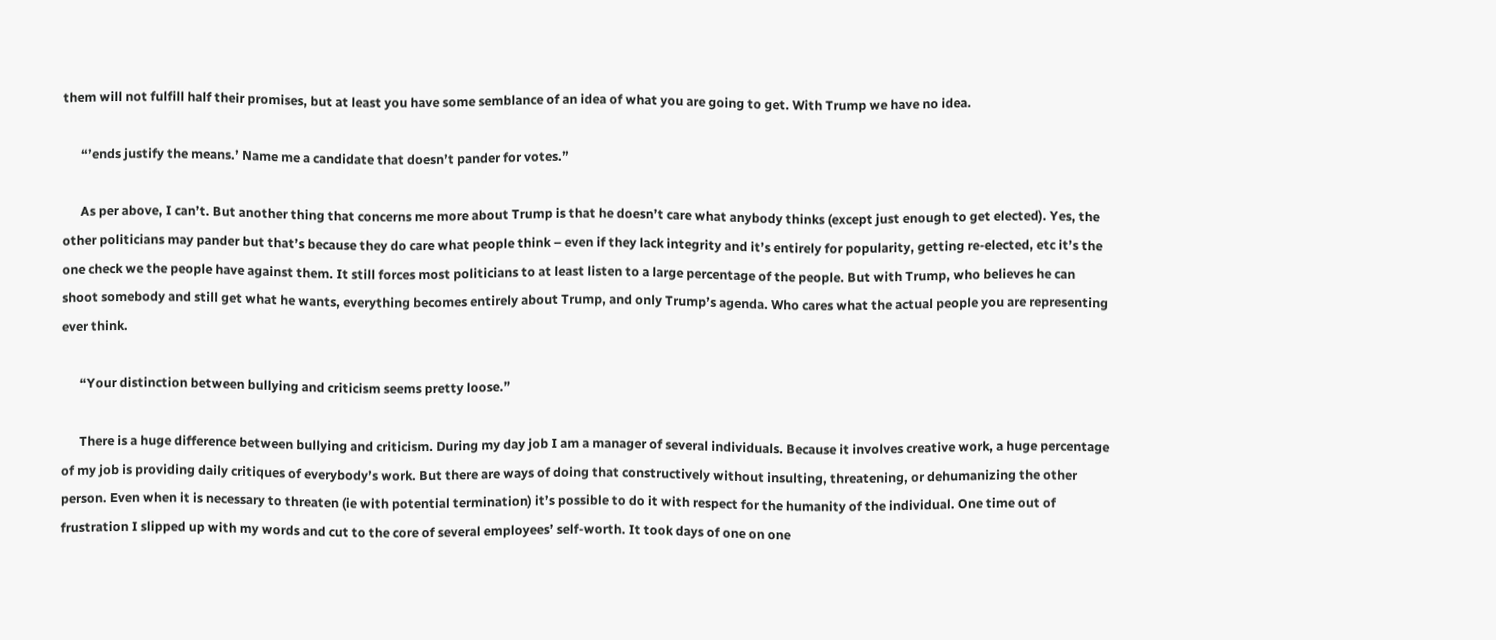them will not fulfill half their promises, but at least you have some semblance of an idea of what you are going to get. With Trump we have no idea.

      “’ends justify the means.’ Name me a candidate that doesn’t pander for votes.”

      As per above, I can’t. But another thing that concerns me more about Trump is that he doesn’t care what anybody thinks (except just enough to get elected). Yes, the other politicians may pander but that’s because they do care what people think – even if they lack integrity and it’s entirely for popularity, getting re-elected, etc it’s the one check we the people have against them. It still forces most politicians to at least listen to a large percentage of the people. But with Trump, who believes he can shoot somebody and still get what he wants, everything becomes entirely about Trump, and only Trump’s agenda. Who cares what the actual people you are representing ever think.

      “Your distinction between bullying and criticism seems pretty loose.”

      There is a huge difference between bullying and criticism. During my day job I am a manager of several individuals. Because it involves creative work, a huge percentage of my job is providing daily critiques of everybody’s work. But there are ways of doing that constructively without insulting, threatening, or dehumanizing the other person. Even when it is necessary to threaten (ie with potential termination) it’s possible to do it with respect for the humanity of the individual. One time out of frustration I slipped up with my words and cut to the core of several employees’ self-worth. It took days of one on one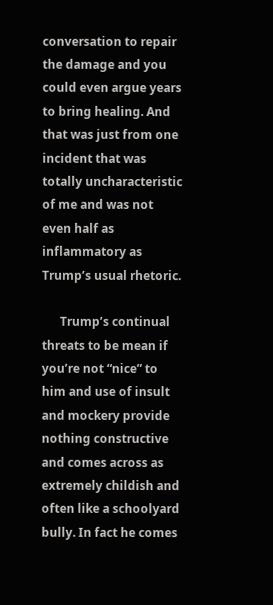conversation to repair the damage and you could even argue years to bring healing. And that was just from one incident that was totally uncharacteristic of me and was not even half as inflammatory as Trump’s usual rhetoric.

      Trump’s continual threats to be mean if you’re not “nice” to him and use of insult and mockery provide nothing constructive and comes across as extremely childish and often like a schoolyard bully. In fact he comes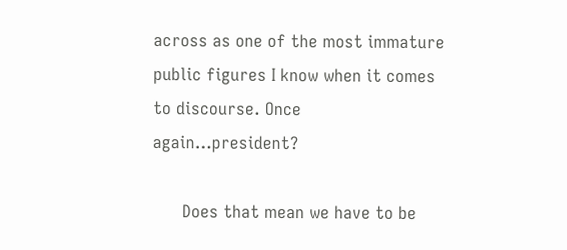across as one of the most immature public figures I know when it comes to discourse. Once again…president?

      Does that mean we have to be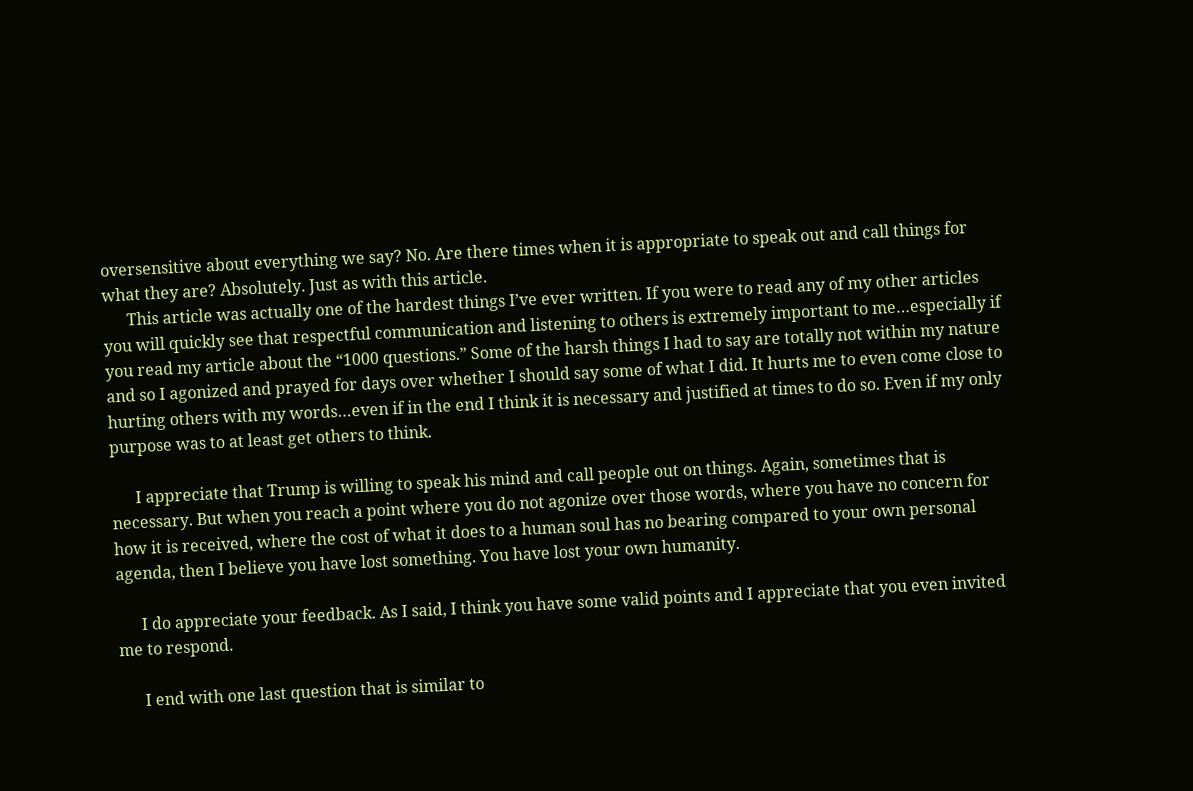oversensitive about everything we say? No. Are there times when it is appropriate to speak out and call things for what they are? Absolutely. Just as with this article.
      This article was actually one of the hardest things I’ve ever written. If you were to read any of my other articles you will quickly see that respectful communication and listening to others is extremely important to me…especially if you read my article about the “1000 questions.” Some of the harsh things I had to say are totally not within my nature and so I agonized and prayed for days over whether I should say some of what I did. It hurts me to even come close to hurting others with my words…even if in the end I think it is necessary and justified at times to do so. Even if my only purpose was to at least get others to think.

      I appreciate that Trump is willing to speak his mind and call people out on things. Again, sometimes that is necessary. But when you reach a point where you do not agonize over those words, where you have no concern for how it is received, where the cost of what it does to a human soul has no bearing compared to your own personal agenda, then I believe you have lost something. You have lost your own humanity.

      I do appreciate your feedback. As I said, I think you have some valid points and I appreciate that you even invited me to respond.

      I end with one last question that is similar to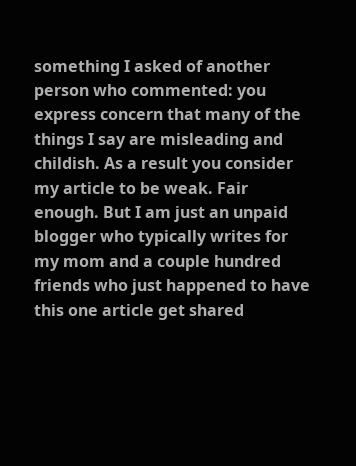something I asked of another person who commented: you express concern that many of the things I say are misleading and childish. As a result you consider my article to be weak. Fair enough. But I am just an unpaid blogger who typically writes for my mom and a couple hundred friends who just happened to have this one article get shared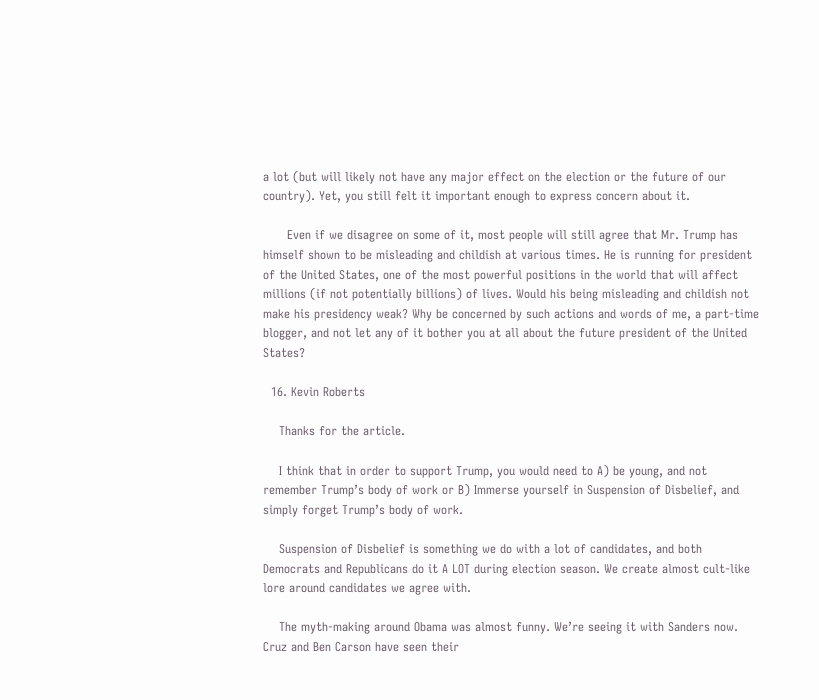a lot (but will likely not have any major effect on the election or the future of our country). Yet, you still felt it important enough to express concern about it.

      Even if we disagree on some of it, most people will still agree that Mr. Trump has himself shown to be misleading and childish at various times. He is running for president of the United States, one of the most powerful positions in the world that will affect millions (if not potentially billions) of lives. Would his being misleading and childish not make his presidency weak? Why be concerned by such actions and words of me, a part-time blogger, and not let any of it bother you at all about the future president of the United States?

  16. Kevin Roberts

    Thanks for the article.

    I think that in order to support Trump, you would need to A) be young, and not remember Trump’s body of work or B) Immerse yourself in Suspension of Disbelief, and simply forget Trump’s body of work.

    Suspension of Disbelief is something we do with a lot of candidates, and both Democrats and Republicans do it A LOT during election season. We create almost cult-like lore around candidates we agree with.

    The myth-making around Obama was almost funny. We’re seeing it with Sanders now. Cruz and Ben Carson have seen their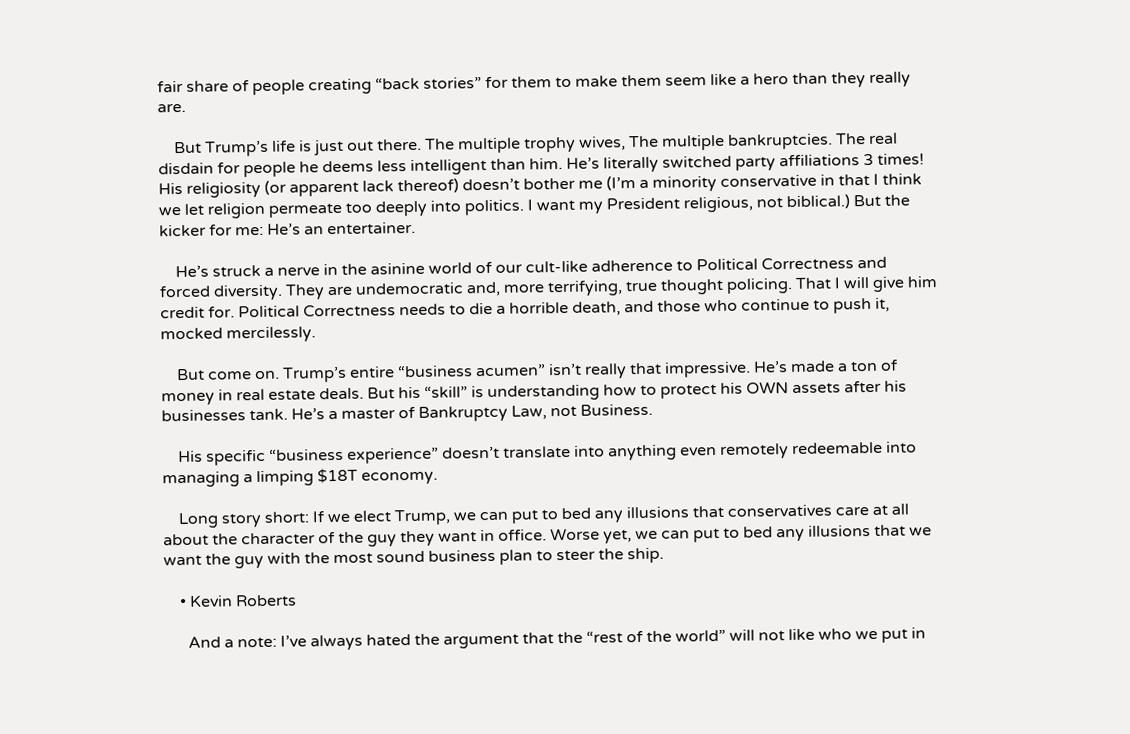fair share of people creating “back stories” for them to make them seem like a hero than they really are.

    But Trump’s life is just out there. The multiple trophy wives, The multiple bankruptcies. The real disdain for people he deems less intelligent than him. He’s literally switched party affiliations 3 times! His religiosity (or apparent lack thereof) doesn’t bother me (I’m a minority conservative in that I think we let religion permeate too deeply into politics. I want my President religious, not biblical.) But the kicker for me: He’s an entertainer.

    He’s struck a nerve in the asinine world of our cult-like adherence to Political Correctness and forced diversity. They are undemocratic and, more terrifying, true thought policing. That I will give him credit for. Political Correctness needs to die a horrible death, and those who continue to push it, mocked mercilessly.

    But come on. Trump’s entire “business acumen” isn’t really that impressive. He’s made a ton of money in real estate deals. But his “skill” is understanding how to protect his OWN assets after his businesses tank. He’s a master of Bankruptcy Law, not Business.

    His specific “business experience” doesn’t translate into anything even remotely redeemable into managing a limping $18T economy.

    Long story short: If we elect Trump, we can put to bed any illusions that conservatives care at all about the character of the guy they want in office. Worse yet, we can put to bed any illusions that we want the guy with the most sound business plan to steer the ship.

    • Kevin Roberts

      And a note: I’ve always hated the argument that the “rest of the world” will not like who we put in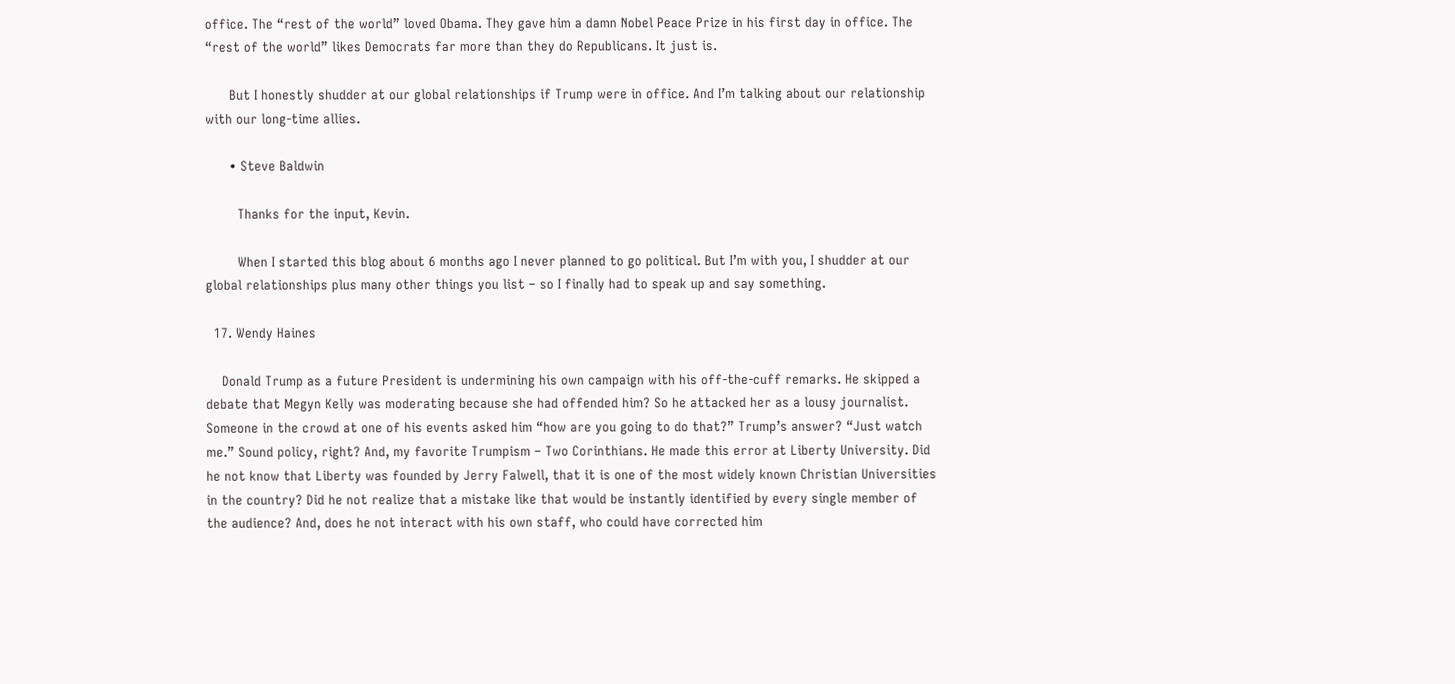office. The “rest of the world” loved Obama. They gave him a damn Nobel Peace Prize in his first day in office. The “rest of the world” likes Democrats far more than they do Republicans. It just is.

      But I honestly shudder at our global relationships if Trump were in office. And I’m talking about our relationship with our long-time allies.

      • Steve Baldwin

        Thanks for the input, Kevin.

        When I started this blog about 6 months ago I never planned to go political. But I’m with you, I shudder at our global relationships plus many other things you list – so I finally had to speak up and say something.

  17. Wendy Haines

    Donald Trump as a future President is undermining his own campaign with his off-the-cuff remarks. He skipped a debate that Megyn Kelly was moderating because she had offended him? So he attacked her as a lousy journalist. Someone in the crowd at one of his events asked him “how are you going to do that?” Trump’s answer? “Just watch me.” Sound policy, right? And, my favorite Trumpism – Two Corinthians. He made this error at Liberty University. Did he not know that Liberty was founded by Jerry Falwell, that it is one of the most widely known Christian Universities in the country? Did he not realize that a mistake like that would be instantly identified by every single member of the audience? And, does he not interact with his own staff, who could have corrected him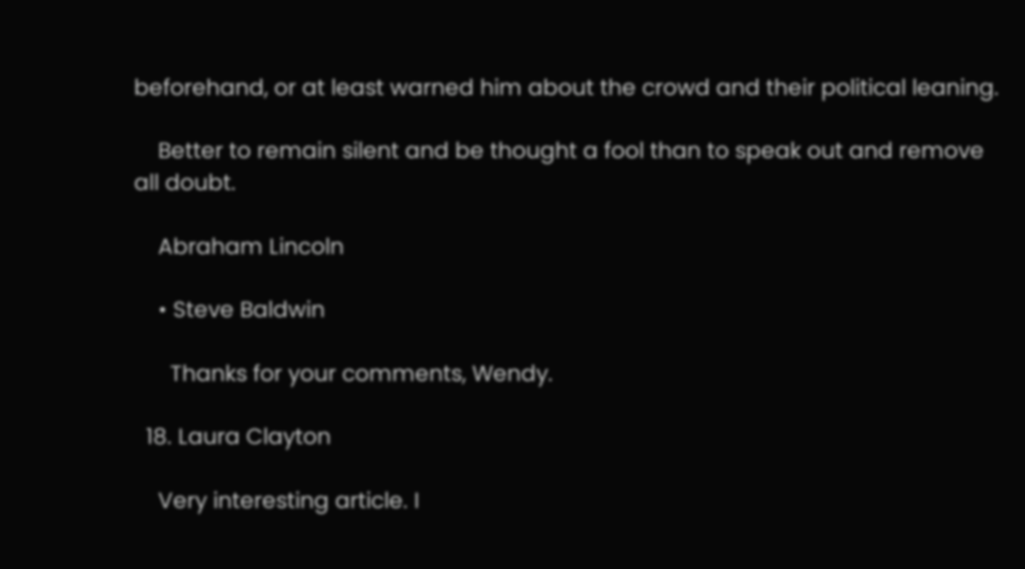beforehand, or at least warned him about the crowd and their political leaning.

    Better to remain silent and be thought a fool than to speak out and remove all doubt.

    Abraham Lincoln

    • Steve Baldwin

      Thanks for your comments, Wendy.

  18. Laura Clayton

    Very interesting article. I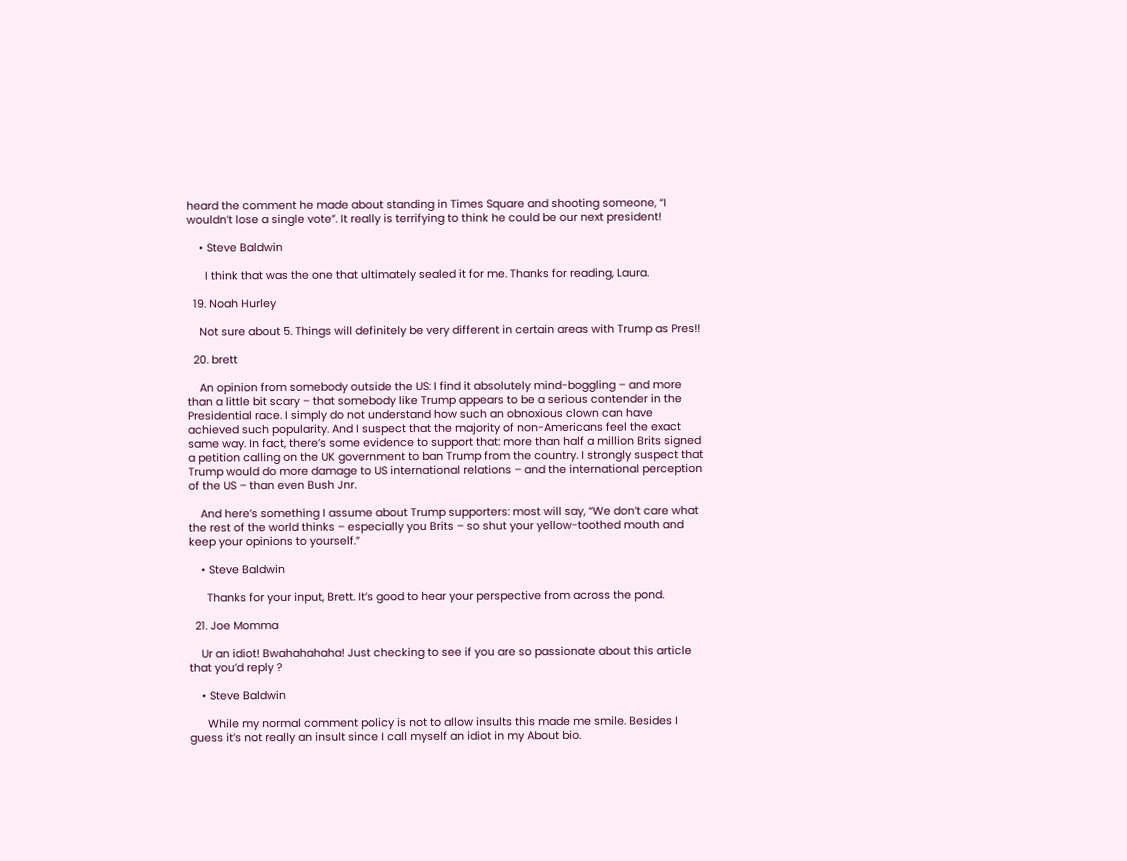heard the comment he made about standing in Times Square and shooting someone, “I wouldn’t lose a single vote”. It really is terrifying to think he could be our next president!

    • Steve Baldwin

      I think that was the one that ultimately sealed it for me. Thanks for reading, Laura.

  19. Noah Hurley

    Not sure about 5. Things will definitely be very different in certain areas with Trump as Pres!!

  20. brett

    An opinion from somebody outside the US: I find it absolutely mind-boggling – and more than a little bit scary – that somebody like Trump appears to be a serious contender in the Presidential race. I simply do not understand how such an obnoxious clown can have achieved such popularity. And I suspect that the majority of non-Americans feel the exact same way. In fact, there’s some evidence to support that: more than half a million Brits signed a petition calling on the UK government to ban Trump from the country. I strongly suspect that Trump would do more damage to US international relations – and the international perception of the US – than even Bush Jnr.

    And here’s something I assume about Trump supporters: most will say, “We don’t care what the rest of the world thinks – especially you Brits – so shut your yellow-toothed mouth and keep your opinions to yourself.”

    • Steve Baldwin

      Thanks for your input, Brett. It’s good to hear your perspective from across the pond.

  21. Joe Momma

    Ur an idiot! Bwahahahaha! Just checking to see if you are so passionate about this article that you’d reply ?

    • Steve Baldwin

      While my normal comment policy is not to allow insults this made me smile. Besides I guess it’s not really an insult since I call myself an idiot in my About bio.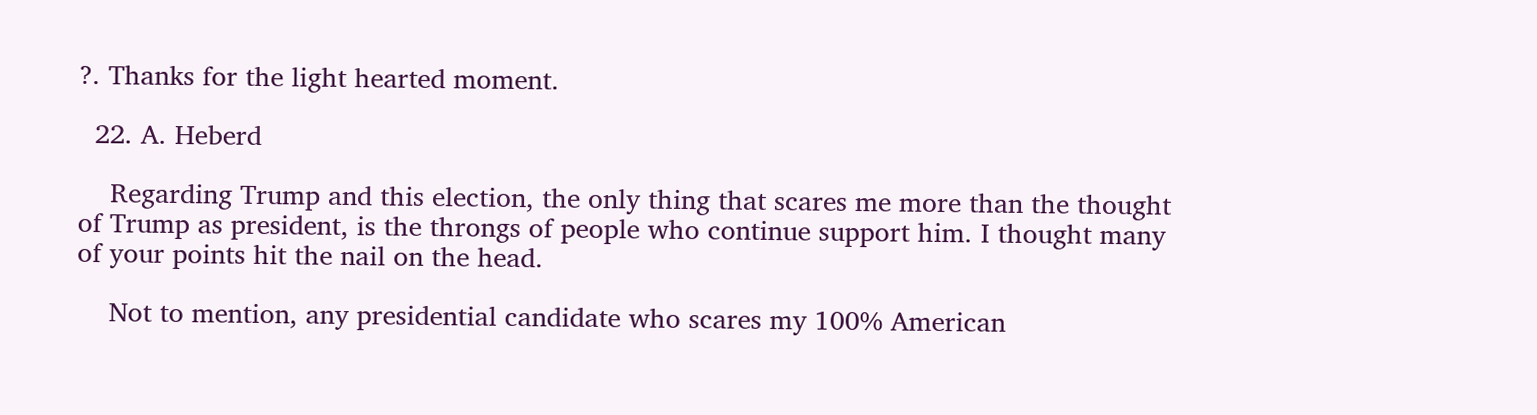?. Thanks for the light hearted moment.

  22. A. Heberd

    Regarding Trump and this election, the only thing that scares me more than the thought of Trump as president, is the throngs of people who continue support him. I thought many of your points hit the nail on the head.

    Not to mention, any presidential candidate who scares my 100% American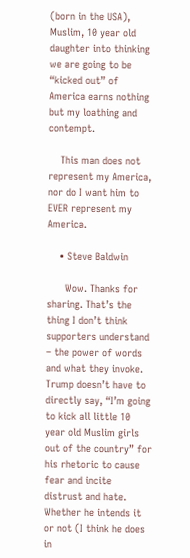(born in the USA), Muslim, 10 year old daughter into thinking we are going to be “kicked out” of America earns nothing but my loathing and contempt.

    This man does not represent my America, nor do I want him to EVER represent my America.

    • Steve Baldwin

      Wow. Thanks for sharing. That’s the thing I don’t think supporters understand – the power of words and what they invoke. Trump doesn’t have to directly say, “I’m going to kick all little 10 year old Muslim girls out of the country” for his rhetoric to cause fear and incite distrust and hate. Whether he intends it or not (I think he does in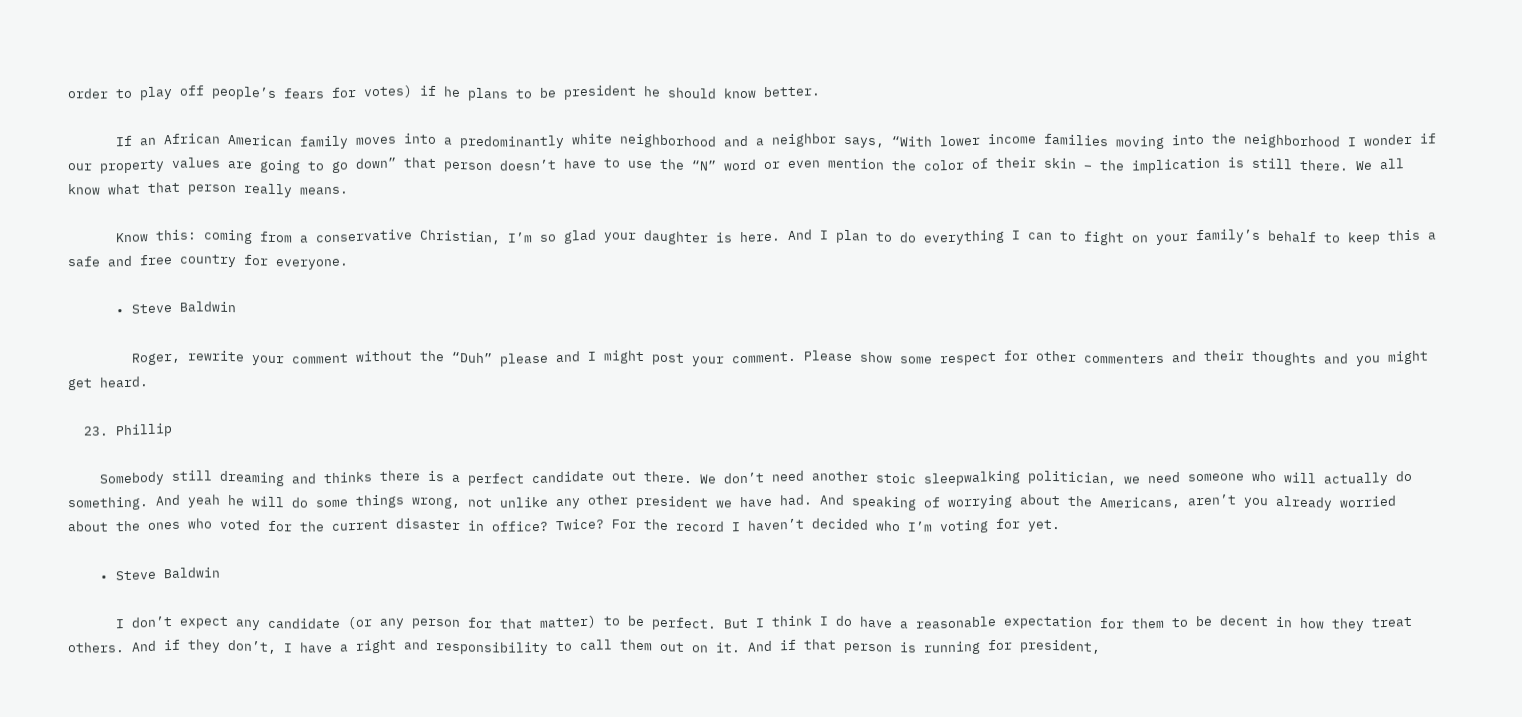order to play off people’s fears for votes) if he plans to be president he should know better.

      If an African American family moves into a predominantly white neighborhood and a neighbor says, “With lower income families moving into the neighborhood I wonder if our property values are going to go down” that person doesn’t have to use the “N” word or even mention the color of their skin – the implication is still there. We all know what that person really means.

      Know this: coming from a conservative Christian, I’m so glad your daughter is here. And I plan to do everything I can to fight on your family’s behalf to keep this a safe and free country for everyone.

      • Steve Baldwin

        Roger, rewrite your comment without the “Duh” please and I might post your comment. Please show some respect for other commenters and their thoughts and you might get heard.

  23. Phillip

    Somebody still dreaming and thinks there is a perfect candidate out there. We don’t need another stoic sleepwalking politician, we need someone who will actually do something. And yeah he will do some things wrong, not unlike any other president we have had. And speaking of worrying about the Americans, aren’t you already worried about the ones who voted for the current disaster in office? Twice? For the record I haven’t decided who I’m voting for yet.

    • Steve Baldwin

      I don’t expect any candidate (or any person for that matter) to be perfect. But I think I do have a reasonable expectation for them to be decent in how they treat others. And if they don’t, I have a right and responsibility to call them out on it. And if that person is running for president,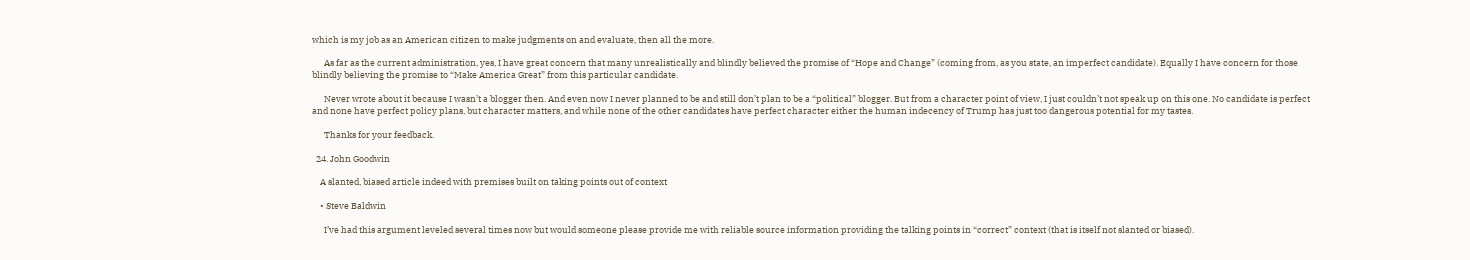which is my job as an American citizen to make judgments on and evaluate, then all the more.

      As far as the current administration, yes, I have great concern that many unrealistically and blindly believed the promise of “Hope and Change” (coming from, as you state, an imperfect candidate). Equally I have concern for those blindly believing the promise to “Make America Great” from this particular candidate.

      Never wrote about it because I wasn’t a blogger then. And even now I never planned to be and still don’t plan to be a “political” blogger. But from a character point of view, I just couldn’t not speak up on this one. No candidate is perfect and none have perfect policy plans, but character matters, and while none of the other candidates have perfect character either the human indecency of Trump has just too dangerous potential for my tastes.

      Thanks for your feedback.

  24. John Goodwin

    A slanted, biased article indeed with premises built on taking points out of context

    • Steve Baldwin

      I’ve had this argument leveled several times now but would someone please provide me with reliable source information providing the talking points in “correct” context (that is itself not slanted or biased).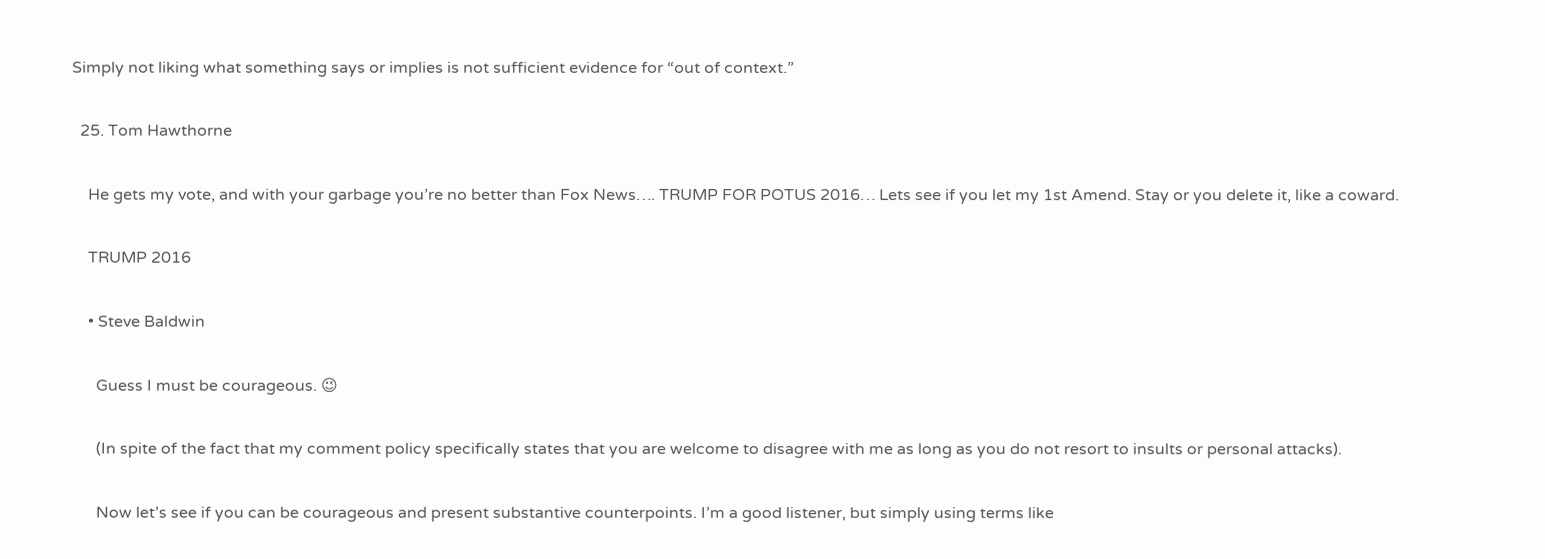Simply not liking what something says or implies is not sufficient evidence for “out of context.”

  25. Tom Hawthorne

    He gets my vote, and with your garbage you’re no better than Fox News…. TRUMP FOR POTUS 2016… Lets see if you let my 1st Amend. Stay or you delete it, like a coward.

    TRUMP 2016

    • Steve Baldwin

      Guess I must be courageous. 😉

      (In spite of the fact that my comment policy specifically states that you are welcome to disagree with me as long as you do not resort to insults or personal attacks).

      Now let’s see if you can be courageous and present substantive counterpoints. I’m a good listener, but simply using terms like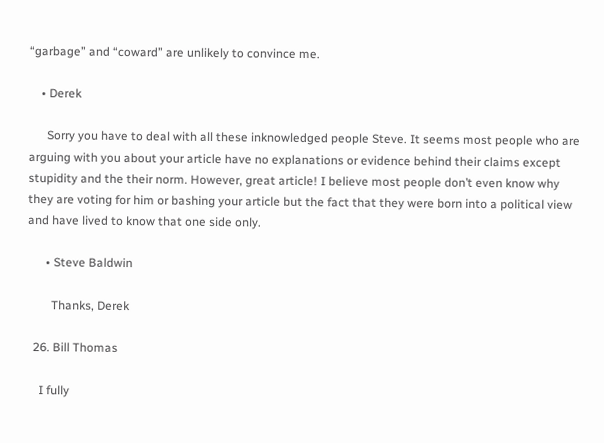“garbage” and “coward” are unlikely to convince me.

    • Derek

      Sorry you have to deal with all these inknowledged people Steve. It seems most people who are arguing with you about your article have no explanations or evidence behind their claims except stupidity and the their norm. However, great article! I believe most people don’t even know why they are voting for him or bashing your article but the fact that they were born into a political view and have lived to know that one side only.

      • Steve Baldwin

        Thanks, Derek

  26. Bill Thomas

    I fully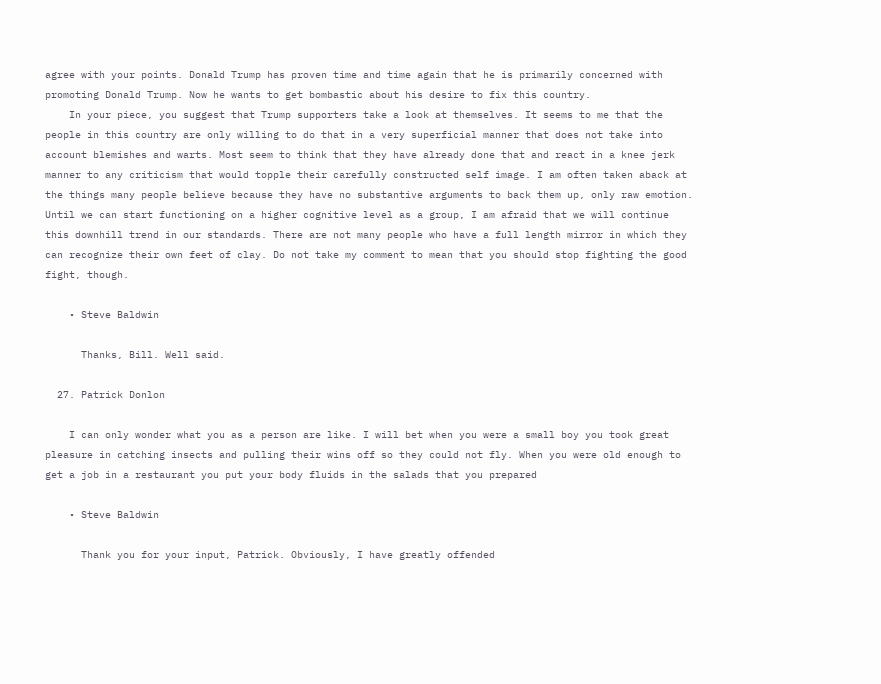agree with your points. Donald Trump has proven time and time again that he is primarily concerned with promoting Donald Trump. Now he wants to get bombastic about his desire to fix this country.
    In your piece, you suggest that Trump supporters take a look at themselves. It seems to me that the people in this country are only willing to do that in a very superficial manner that does not take into account blemishes and warts. Most seem to think that they have already done that and react in a knee jerk manner to any criticism that would topple their carefully constructed self image. I am often taken aback at the things many people believe because they have no substantive arguments to back them up, only raw emotion. Until we can start functioning on a higher cognitive level as a group, I am afraid that we will continue this downhill trend in our standards. There are not many people who have a full length mirror in which they can recognize their own feet of clay. Do not take my comment to mean that you should stop fighting the good fight, though.

    • Steve Baldwin

      Thanks, Bill. Well said.

  27. Patrick Donlon

    I can only wonder what you as a person are like. I will bet when you were a small boy you took great pleasure in catching insects and pulling their wins off so they could not fly. When you were old enough to get a job in a restaurant you put your body fluids in the salads that you prepared

    • Steve Baldwin

      Thank you for your input, Patrick. Obviously, I have greatly offended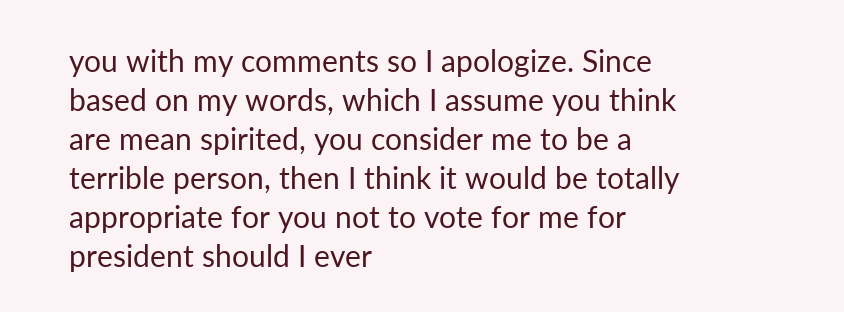you with my comments so I apologize. Since based on my words, which I assume you think are mean spirited, you consider me to be a terrible person, then I think it would be totally appropriate for you not to vote for me for president should I ever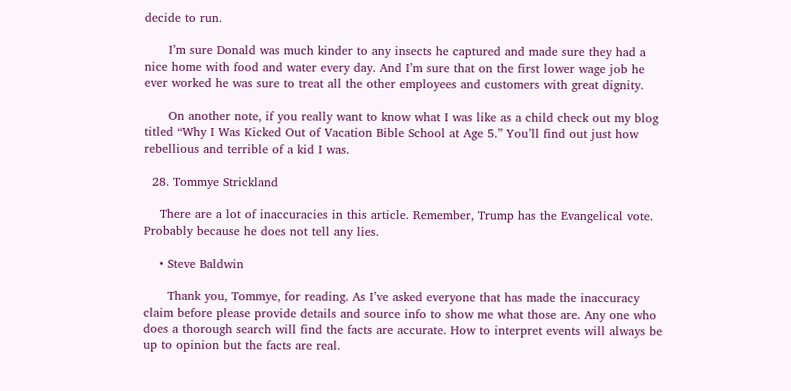decide to run.

      I’m sure Donald was much kinder to any insects he captured and made sure they had a nice home with food and water every day. And I’m sure that on the first lower wage job he ever worked he was sure to treat all the other employees and customers with great dignity.

      On another note, if you really want to know what I was like as a child check out my blog titled “Why I Was Kicked Out of Vacation Bible School at Age 5.” You’ll find out just how rebellious and terrible of a kid I was.

  28. Tommye Strickland

    There are a lot of inaccuracies in this article. Remember, Trump has the Evangelical vote. Probably because he does not tell any lies.

    • Steve Baldwin

      Thank you, Tommye, for reading. As I’ve asked everyone that has made the inaccuracy claim before please provide details and source info to show me what those are. Any one who does a thorough search will find the facts are accurate. How to interpret events will always be up to opinion but the facts are real.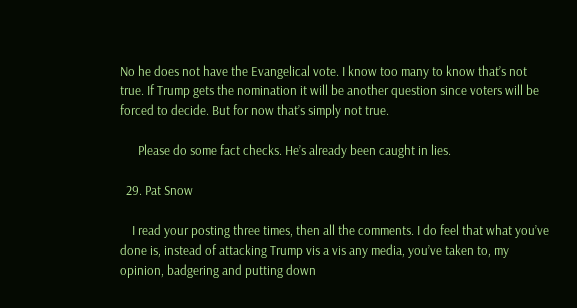No he does not have the Evangelical vote. I know too many to know that’s not true. If Trump gets the nomination it will be another question since voters will be forced to decide. But for now that’s simply not true.

      Please do some fact checks. He’s already been caught in lies.

  29. Pat Snow

    I read your posting three times, then all the comments. I do feel that what you’ve done is, instead of attacking Trump vis a vis any media, you’ve taken to, my opinion, badgering and putting down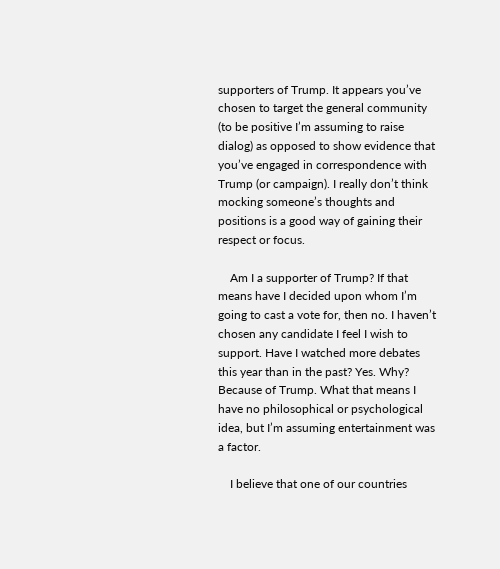supporters of Trump. It appears you’ve chosen to target the general community (to be positive I’m assuming to raise dialog) as opposed to show evidence that you’ve engaged in correspondence with Trump (or campaign). I really don’t think mocking someone’s thoughts and positions is a good way of gaining their respect or focus.

    Am I a supporter of Trump? If that means have I decided upon whom I’m going to cast a vote for, then no. I haven’t chosen any candidate I feel I wish to support. Have I watched more debates this year than in the past? Yes. Why? Because of Trump. What that means I have no philosophical or psychological idea, but I’m assuming entertainment was a factor.

    I believe that one of our countries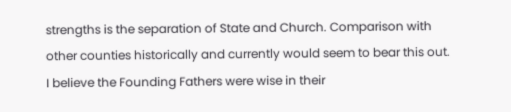strengths is the separation of State and Church. Comparison with other counties historically and currently would seem to bear this out. I believe the Founding Fathers were wise in their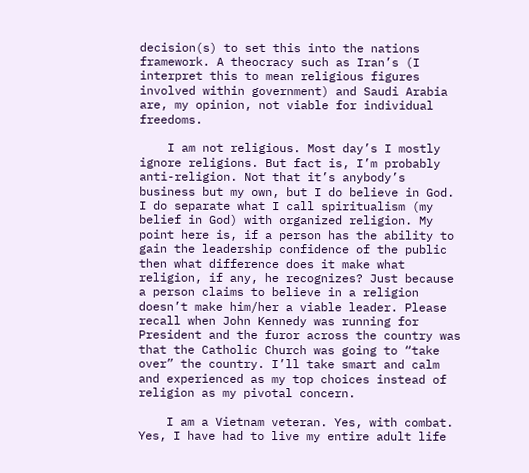decision(s) to set this into the nations framework. A theocracy such as Iran’s (I interpret this to mean religious figures involved within government) and Saudi Arabia are, my opinion, not viable for individual freedoms.

    I am not religious. Most day’s I mostly ignore religions. But fact is, I’m probably anti-religion. Not that it’s anybody’s business but my own, but I do believe in God. I do separate what I call spiritualism (my belief in God) with organized religion. My point here is, if a person has the ability to gain the leadership confidence of the public then what difference does it make what religion, if any, he recognizes? Just because a person claims to believe in a religion doesn’t make him/her a viable leader. Please recall when John Kennedy was running for President and the furor across the country was that the Catholic Church was going to “take over” the country. I’ll take smart and calm and experienced as my top choices instead of religion as my pivotal concern.

    I am a Vietnam veteran. Yes, with combat. Yes, I have had to live my entire adult life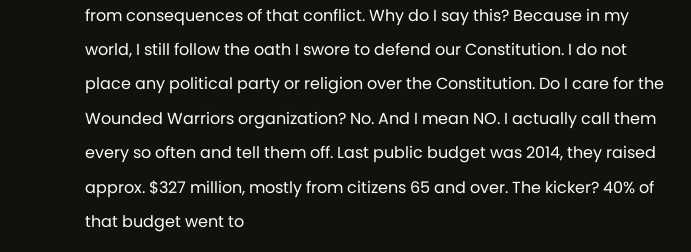from consequences of that conflict. Why do I say this? Because in my world, I still follow the oath I swore to defend our Constitution. I do not place any political party or religion over the Constitution. Do I care for the Wounded Warriors organization? No. And I mean NO. I actually call them every so often and tell them off. Last public budget was 2014, they raised approx. $327 million, mostly from citizens 65 and over. The kicker? 40% of that budget went to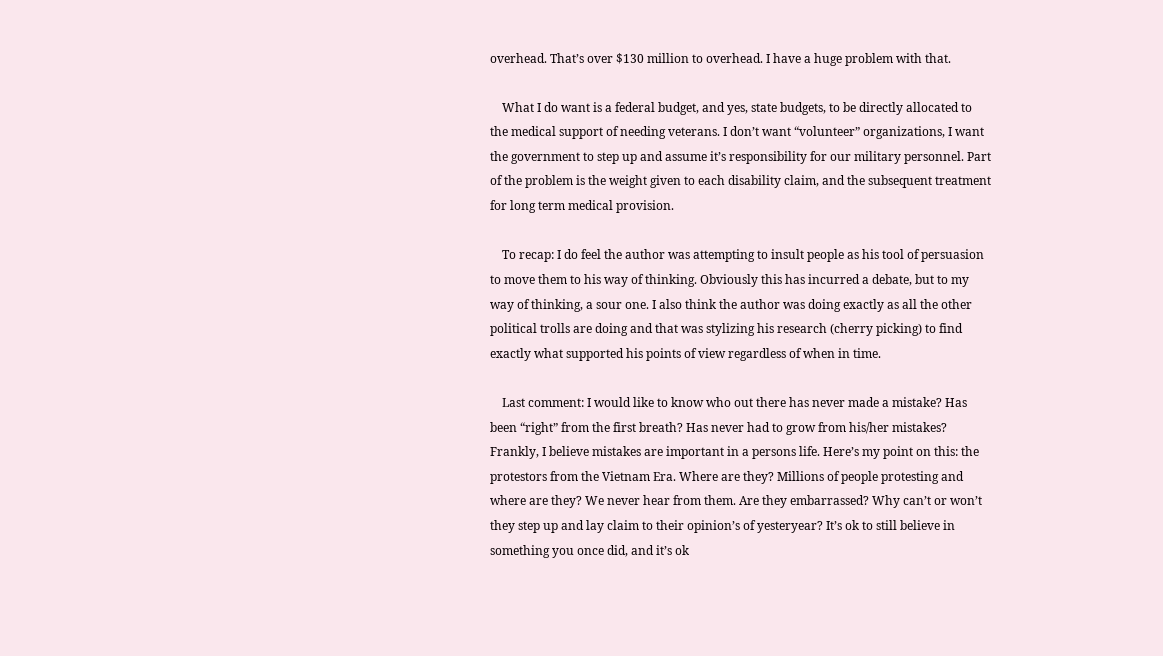overhead. That’s over $130 million to overhead. I have a huge problem with that.

    What I do want is a federal budget, and yes, state budgets, to be directly allocated to the medical support of needing veterans. I don’t want “volunteer” organizations, I want the government to step up and assume it’s responsibility for our military personnel. Part of the problem is the weight given to each disability claim, and the subsequent treatment for long term medical provision.

    To recap: I do feel the author was attempting to insult people as his tool of persuasion to move them to his way of thinking. Obviously this has incurred a debate, but to my way of thinking, a sour one. I also think the author was doing exactly as all the other political trolls are doing and that was stylizing his research (cherry picking) to find exactly what supported his points of view regardless of when in time.

    Last comment: I would like to know who out there has never made a mistake? Has been “right” from the first breath? Has never had to grow from his/her mistakes? Frankly, I believe mistakes are important in a persons life. Here’s my point on this: the protestors from the Vietnam Era. Where are they? Millions of people protesting and where are they? We never hear from them. Are they embarrassed? Why can’t or won’t they step up and lay claim to their opinion’s of yesteryear? It’s ok to still believe in something you once did, and it’s ok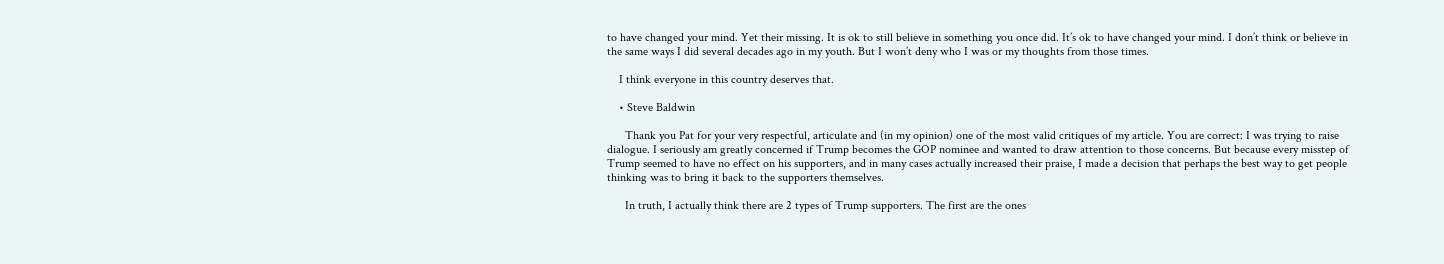to have changed your mind. Yet their missing. It is ok to still believe in something you once did. It’s ok to have changed your mind. I don’t think or believe in the same ways I did several decades ago in my youth. But I won’t deny who I was or my thoughts from those times.

    I think everyone in this country deserves that.

    • Steve Baldwin

      Thank you Pat for your very respectful, articulate and (in my opinion) one of the most valid critiques of my article. You are correct: I was trying to raise dialogue. I seriously am greatly concerned if Trump becomes the GOP nominee and wanted to draw attention to those concerns. But because every misstep of Trump seemed to have no effect on his supporters, and in many cases actually increased their praise, I made a decision that perhaps the best way to get people thinking was to bring it back to the supporters themselves.

      In truth, I actually think there are 2 types of Trump supporters. The first are the ones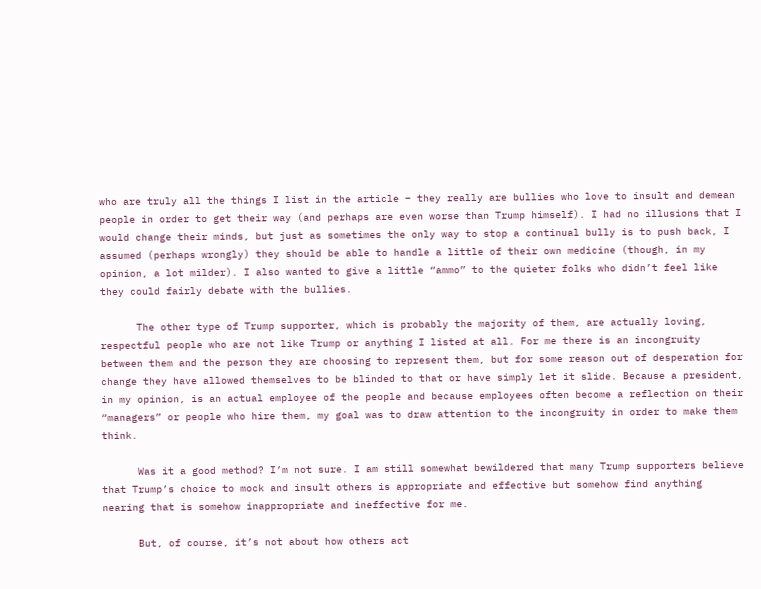who are truly all the things I list in the article – they really are bullies who love to insult and demean people in order to get their way (and perhaps are even worse than Trump himself). I had no illusions that I would change their minds, but just as sometimes the only way to stop a continual bully is to push back, I assumed (perhaps wrongly) they should be able to handle a little of their own medicine (though, in my opinion, a lot milder). I also wanted to give a little “ammo” to the quieter folks who didn’t feel like they could fairly debate with the bullies.

      The other type of Trump supporter, which is probably the majority of them, are actually loving, respectful people who are not like Trump or anything I listed at all. For me there is an incongruity between them and the person they are choosing to represent them, but for some reason out of desperation for change they have allowed themselves to be blinded to that or have simply let it slide. Because a president, in my opinion, is an actual employee of the people and because employees often become a reflection on their “managers” or people who hire them, my goal was to draw attention to the incongruity in order to make them think.

      Was it a good method? I’m not sure. I am still somewhat bewildered that many Trump supporters believe that Trump’s choice to mock and insult others is appropriate and effective but somehow find anything nearing that is somehow inappropriate and ineffective for me.

      But, of course, it’s not about how others act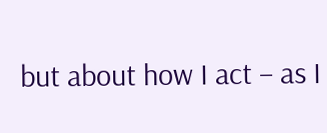but about how I act – as I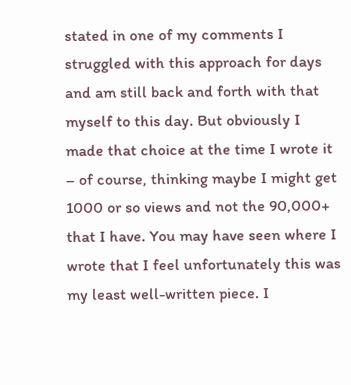stated in one of my comments I struggled with this approach for days and am still back and forth with that myself to this day. But obviously I made that choice at the time I wrote it – of course, thinking maybe I might get 1000 or so views and not the 90,000+ that I have. You may have seen where I wrote that I feel unfortunately this was my least well-written piece. I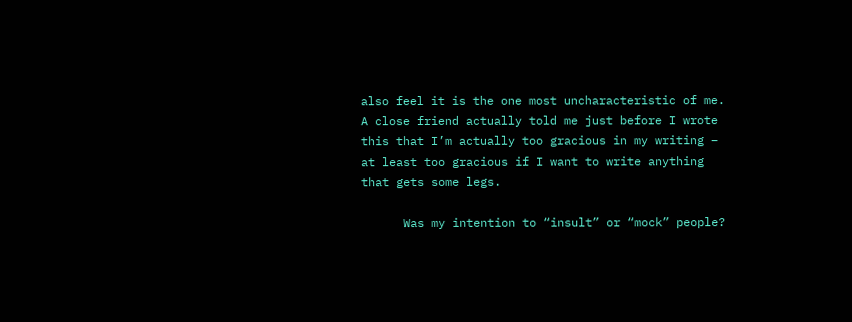also feel it is the one most uncharacteristic of me. A close friend actually told me just before I wrote this that I’m actually too gracious in my writing – at least too gracious if I want to write anything that gets some legs.

      Was my intention to “insult” or “mock” people?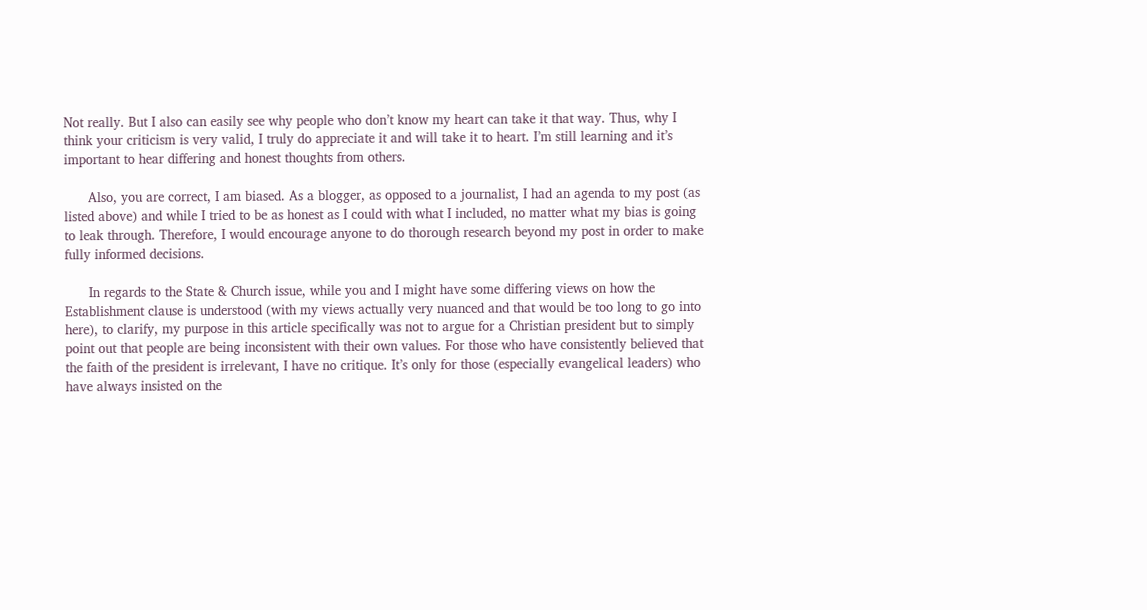Not really. But I also can easily see why people who don’t know my heart can take it that way. Thus, why I think your criticism is very valid, I truly do appreciate it and will take it to heart. I’m still learning and it’s important to hear differing and honest thoughts from others.

      Also, you are correct, I am biased. As a blogger, as opposed to a journalist, I had an agenda to my post (as listed above) and while I tried to be as honest as I could with what I included, no matter what my bias is going to leak through. Therefore, I would encourage anyone to do thorough research beyond my post in order to make fully informed decisions.

      In regards to the State & Church issue, while you and I might have some differing views on how the Establishment clause is understood (with my views actually very nuanced and that would be too long to go into here), to clarify, my purpose in this article specifically was not to argue for a Christian president but to simply point out that people are being inconsistent with their own values. For those who have consistently believed that the faith of the president is irrelevant, I have no critique. It’s only for those (especially evangelical leaders) who have always insisted on the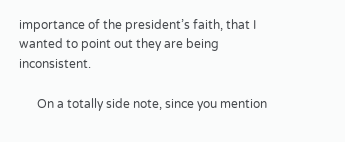importance of the president’s faith, that I wanted to point out they are being inconsistent.

      On a totally side note, since you mention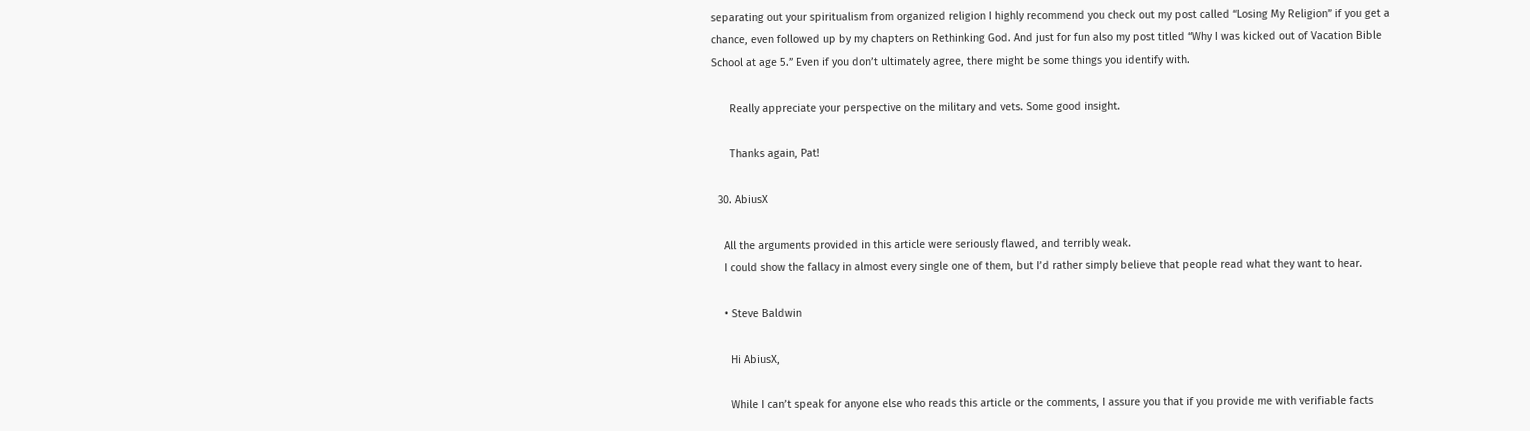separating out your spiritualism from organized religion I highly recommend you check out my post called “Losing My Religion” if you get a chance, even followed up by my chapters on Rethinking God. And just for fun also my post titled “Why I was kicked out of Vacation Bible School at age 5.” Even if you don’t ultimately agree, there might be some things you identify with.

      Really appreciate your perspective on the military and vets. Some good insight.

      Thanks again, Pat!

  30. AbiusX

    All the arguments provided in this article were seriously flawed, and terribly weak.
    I could show the fallacy in almost every single one of them, but I’d rather simply believe that people read what they want to hear.

    • Steve Baldwin

      Hi AbiusX,

      While I can’t speak for anyone else who reads this article or the comments, I assure you that if you provide me with verifiable facts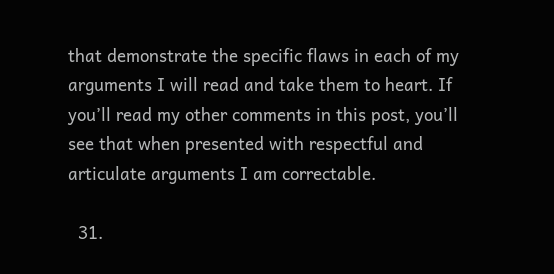that demonstrate the specific flaws in each of my arguments I will read and take them to heart. If you’ll read my other comments in this post, you’ll see that when presented with respectful and articulate arguments I am correctable.

  31.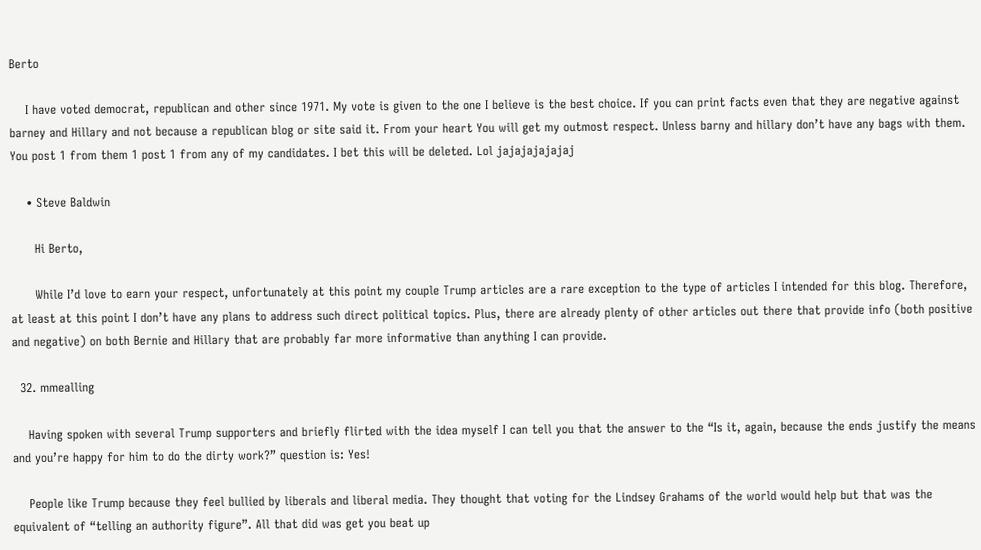Berto

    I have voted democrat, republican and other since 1971. My vote is given to the one I believe is the best choice. If you can print facts even that they are negative against barney and Hillary and not because a republican blog or site said it. From your heart You will get my outmost respect. Unless barny and hillary don’t have any bags with them. You post 1 from them 1 post 1 from any of my candidates. I bet this will be deleted. Lol jajajajajajaj

    • Steve Baldwin

      Hi Berto,

      While I’d love to earn your respect, unfortunately at this point my couple Trump articles are a rare exception to the type of articles I intended for this blog. Therefore, at least at this point I don’t have any plans to address such direct political topics. Plus, there are already plenty of other articles out there that provide info (both positive and negative) on both Bernie and Hillary that are probably far more informative than anything I can provide.

  32. mmealling

    Having spoken with several Trump supporters and briefly flirted with the idea myself I can tell you that the answer to the “Is it, again, because the ends justify the means and you’re happy for him to do the dirty work?” question is: Yes!

    People like Trump because they feel bullied by liberals and liberal media. They thought that voting for the Lindsey Grahams of the world would help but that was the equivalent of “telling an authority figure”. All that did was get you beat up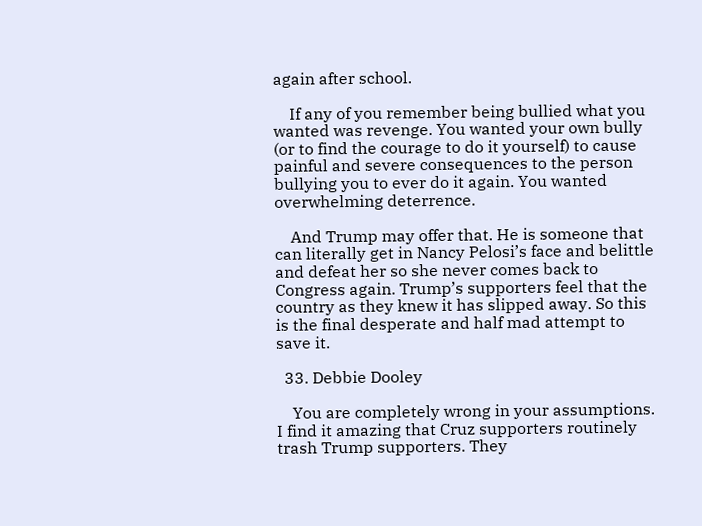again after school.

    If any of you remember being bullied what you wanted was revenge. You wanted your own bully (or to find the courage to do it yourself) to cause painful and severe consequences to the person bullying you to ever do it again. You wanted overwhelming deterrence.

    And Trump may offer that. He is someone that can literally get in Nancy Pelosi’s face and belittle and defeat her so she never comes back to Congress again. Trump’s supporters feel that the country as they knew it has slipped away. So this is the final desperate and half mad attempt to save it.

  33. Debbie Dooley

    You are completely wrong in your assumptions. I find it amazing that Cruz supporters routinely trash Trump supporters. They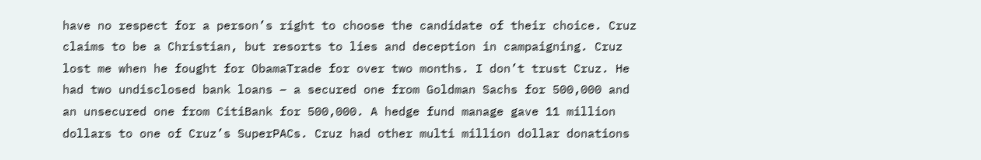have no respect for a person’s right to choose the candidate of their choice. Cruz claims to be a Christian, but resorts to lies and deception in campaigning. Cruz lost me when he fought for ObamaTrade for over two months. I don’t trust Cruz. He had two undisclosed bank loans – a secured one from Goldman Sachs for 500,000 and an unsecured one from CitiBank for 500,000. A hedge fund manage gave 11 million dollars to one of Cruz’s SuperPACs. Cruz had other multi million dollar donations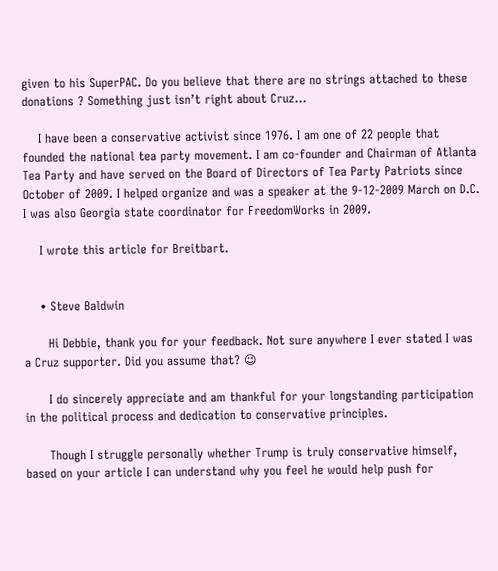given to his SuperPAC. Do you believe that there are no strings attached to these donations ? Something just isn’t right about Cruz…

    I have been a conservative activist since 1976. I am one of 22 people that founded the national tea party movement. I am co-founder and Chairman of Atlanta Tea Party and have served on the Board of Directors of Tea Party Patriots since October of 2009. I helped organize and was a speaker at the 9-12-2009 March on D.C. I was also Georgia state coordinator for FreedomWorks in 2009.

    I wrote this article for Breitbart.


    • Steve Baldwin

      Hi Debbie, thank you for your feedback. Not sure anywhere I ever stated I was a Cruz supporter. Did you assume that? 😉

      I do sincerely appreciate and am thankful for your longstanding participation in the political process and dedication to conservative principles.

      Though I struggle personally whether Trump is truly conservative himself, based on your article I can understand why you feel he would help push for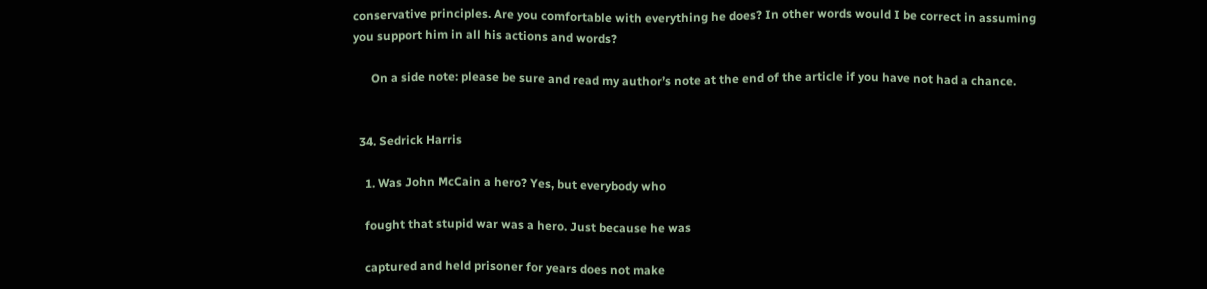conservative principles. Are you comfortable with everything he does? In other words would I be correct in assuming you support him in all his actions and words?

      On a side note: please be sure and read my author’s note at the end of the article if you have not had a chance.


  34. Sedrick Harris

    1. Was John McCain a hero? Yes, but everybody who

    fought that stupid war was a hero. Just because he was

    captured and held prisoner for years does not make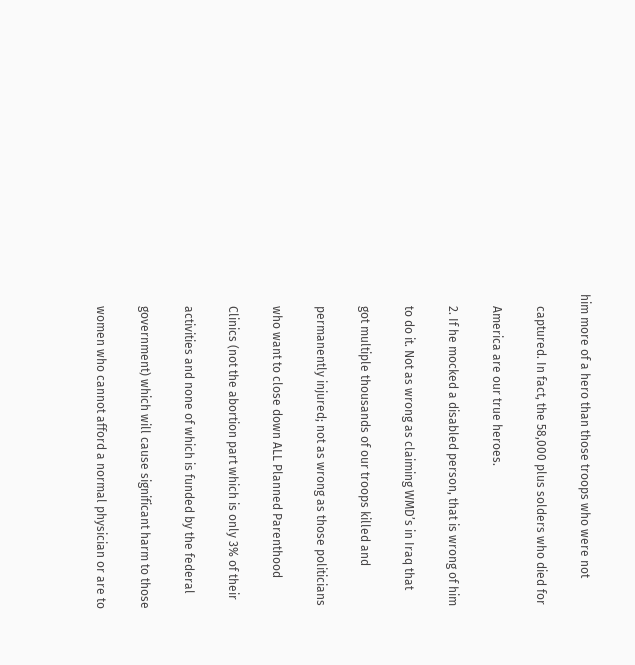him more of a hero than those troops who were not

    captured. In fact, the 58,000 plus solders who died for

    America are our true heroes.

    2. If he mocked a disabled person, that is wrong of him

    to do it. Not as wrong as claiming WMD’s in Iraq that

    got multiple thousands of our troops killed and

    permanently injured; not as wrong as those politicians

    who want to close down ALL Planned Parenthood

    Clinics (not the abortion part which is only 3% of their

    activities and none of which is funded by the federal

    government) which will cause significant harm to those

    women who cannot afford a normal physician or are to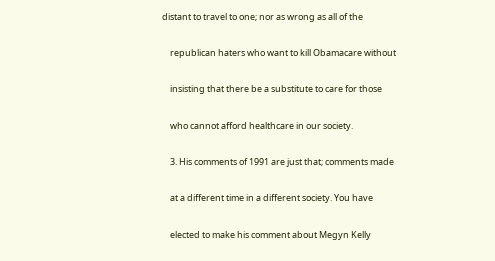distant to travel to one; nor as wrong as all of the

    republican haters who want to kill Obamacare without

    insisting that there be a substitute to care for those

    who cannot afford healthcare in our society.

    3. His comments of 1991 are just that; comments made

    at a different time in a different society. You have

    elected to make his comment about Megyn Kelly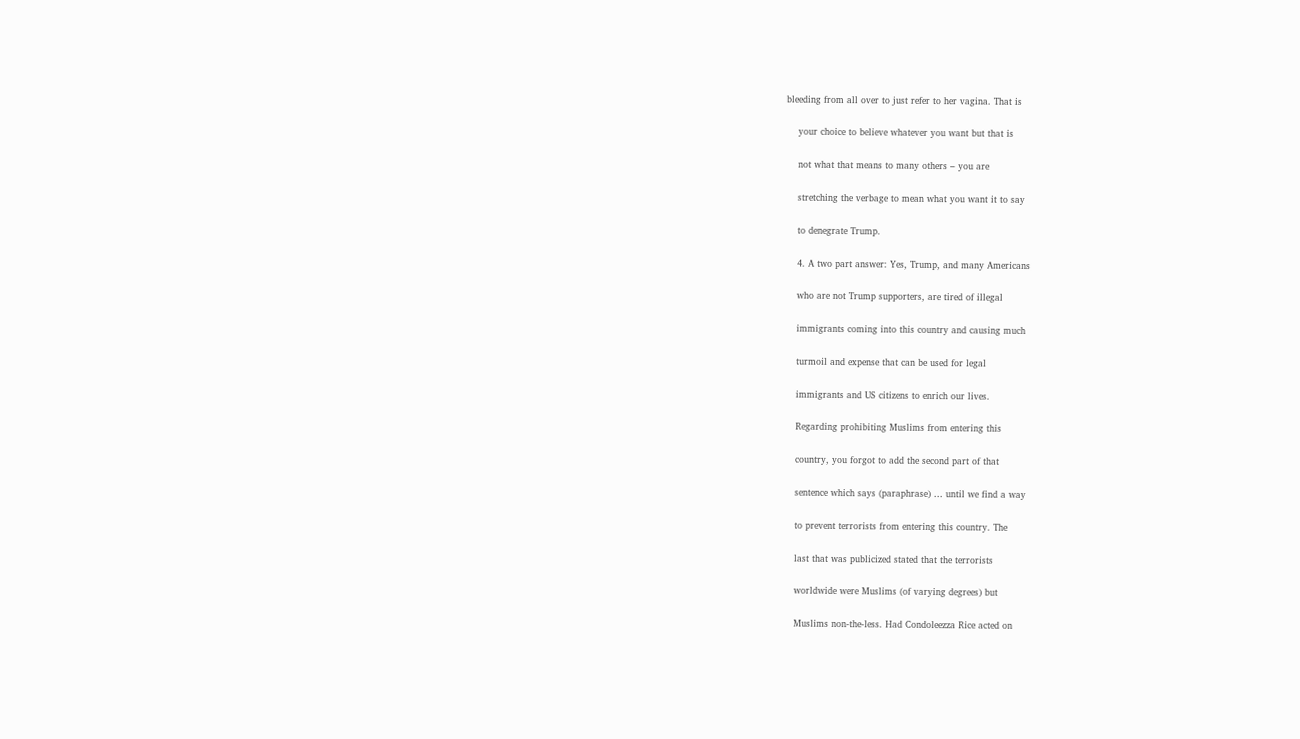bleeding from all over to just refer to her vagina. That is

    your choice to believe whatever you want but that is

    not what that means to many others – you are

    stretching the verbage to mean what you want it to say

    to denegrate Trump.

    4. A two part answer: Yes, Trump, and many Americans

    who are not Trump supporters, are tired of illegal

    immigrants coming into this country and causing much

    turmoil and expense that can be used for legal

    immigrants and US citizens to enrich our lives.

    Regarding prohibiting Muslims from entering this

    country, you forgot to add the second part of that

    sentence which says (paraphrase) … until we find a way

    to prevent terrorists from entering this country. The

    last that was publicized stated that the terrorists

    worldwide were Muslims (of varying degrees) but

    Muslims non-the-less. Had Condoleezza Rice acted on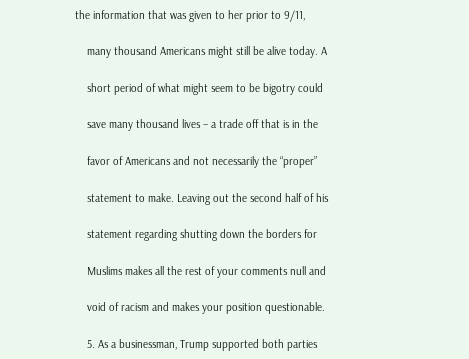the information that was given to her prior to 9/11,

    many thousand Americans might still be alive today. A

    short period of what might seem to be bigotry could

    save many thousand lives – a trade off that is in the

    favor of Americans and not necessarily the “proper”

    statement to make. Leaving out the second half of his

    statement regarding shutting down the borders for

    Muslims makes all the rest of your comments null and

    void of racism and makes your position questionable.

    5. As a businessman, Trump supported both parties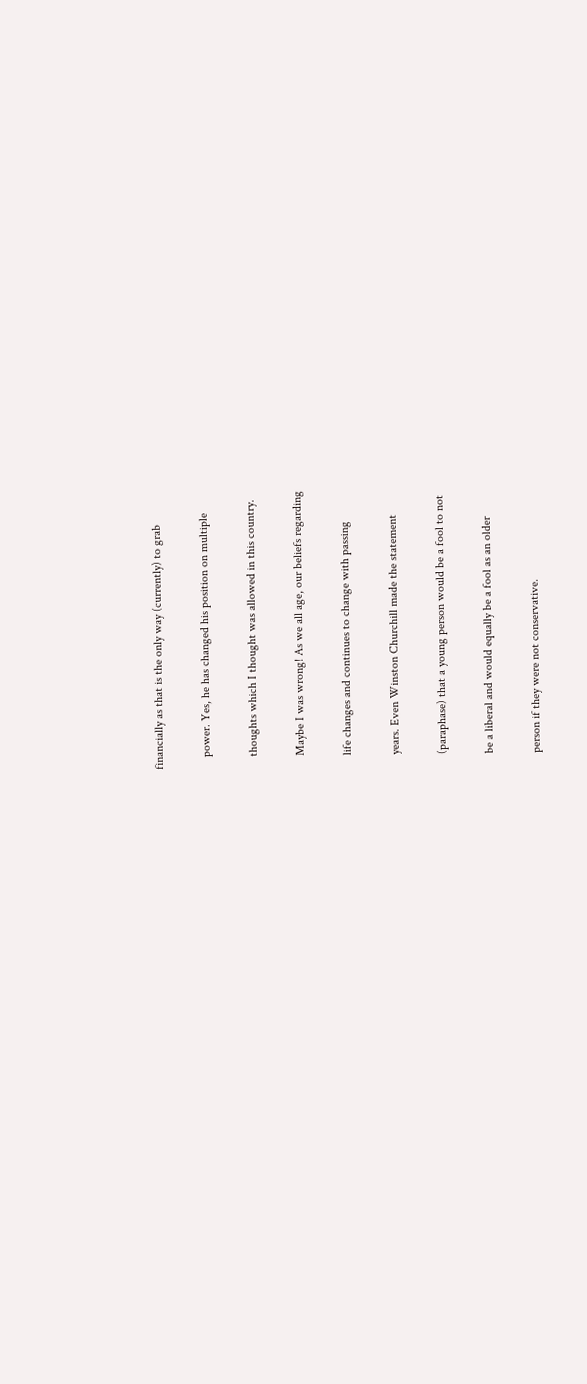financially as that is the only way (currently) to grab

    power. Yes, he has changed his position on multiple

    thoughts which I thought was allowed in this country.

    Maybe I was wrong! As we all age, our beliefs regarding

    life changes and continues to change with passing

    years. Even Winston Churchill made the statement

    (paraphase) that a young person would be a fool to not

    be a liberal and would equally be a fool as an older

    person if they were not conservative.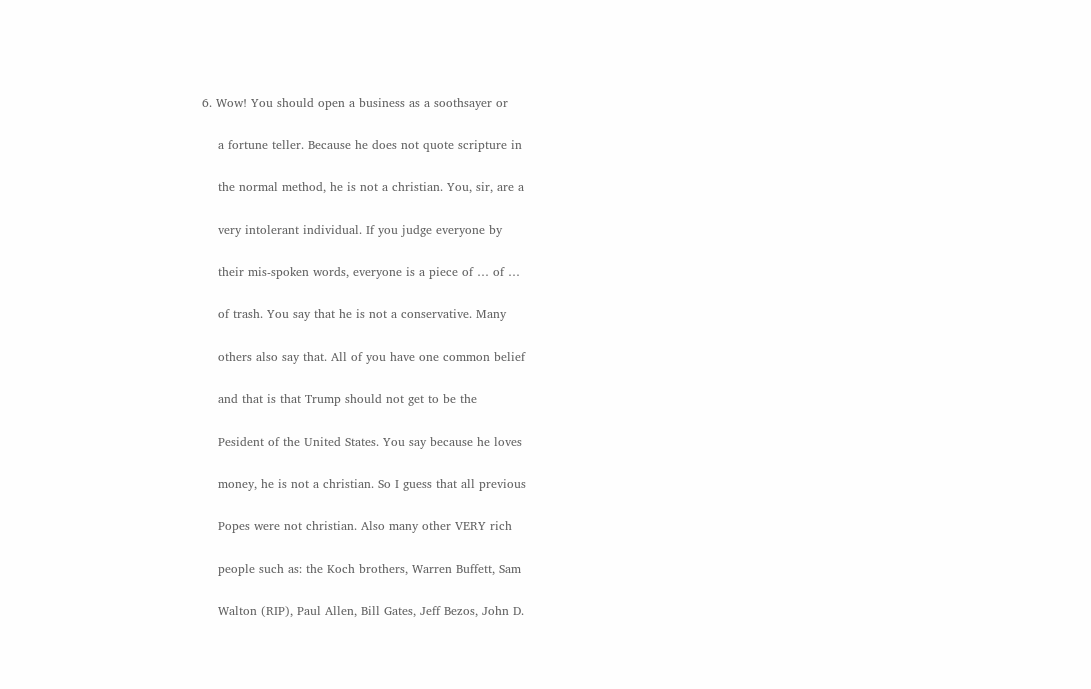6. Wow! You should open a business as a soothsayer or

    a fortune teller. Because he does not quote scripture in

    the normal method, he is not a christian. You, sir, are a

    very intolerant individual. If you judge everyone by

    their mis-spoken words, everyone is a piece of … of …

    of trash. You say that he is not a conservative. Many

    others also say that. All of you have one common belief

    and that is that Trump should not get to be the

    Pesident of the United States. You say because he loves

    money, he is not a christian. So I guess that all previous

    Popes were not christian. Also many other VERY rich

    people such as: the Koch brothers, Warren Buffett, Sam

    Walton (RIP), Paul Allen, Bill Gates, Jeff Bezos, John D.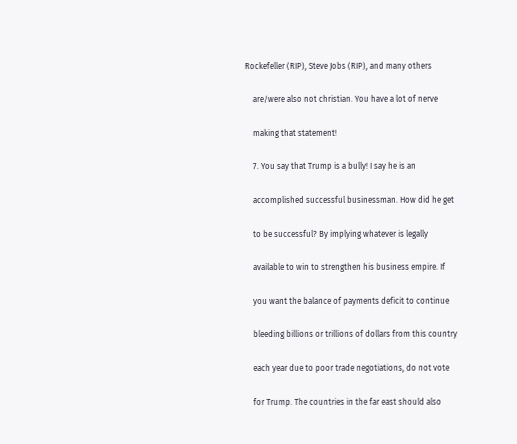Rockefeller (RIP), Steve Jobs (RIP), and many others

    are/were also not christian. You have a lot of nerve

    making that statement!

    7. You say that Trump is a bully! I say he is an

    accomplished successful businessman. How did he get

    to be successful? By implying whatever is legally

    available to win to strengthen his business empire. If

    you want the balance of payments deficit to continue

    bleeding billions or trillions of dollars from this country

    each year due to poor trade negotiations, do not vote

    for Trump. The countries in the far east should also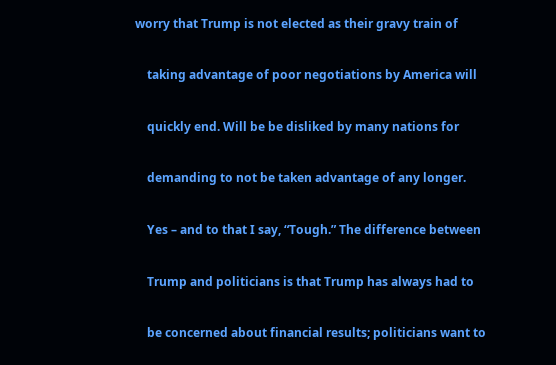worry that Trump is not elected as their gravy train of

    taking advantage of poor negotiations by America will

    quickly end. Will be be disliked by many nations for

    demanding to not be taken advantage of any longer.

    Yes – and to that I say, “Tough.” The difference between

    Trump and politicians is that Trump has always had to

    be concerned about financial results; politicians want to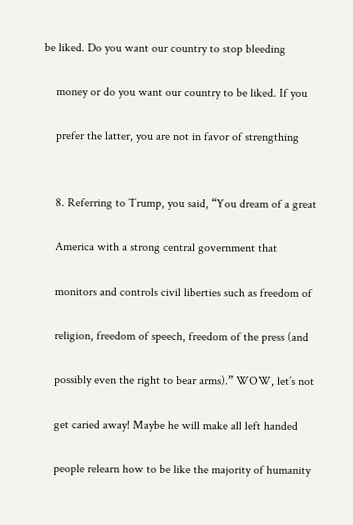be liked. Do you want our country to stop bleeding

    money or do you want our country to be liked. If you

    prefer the latter, you are not in favor of strengthing


    8. Referring to Trump, you said, “You dream of a great

    America with a strong central government that

    monitors and controls civil liberties such as freedom of

    religion, freedom of speech, freedom of the press (and

    possibly even the right to bear arms).” WOW, let’s not

    get caried away! Maybe he will make all left handed

    people relearn how to be like the majority of humanity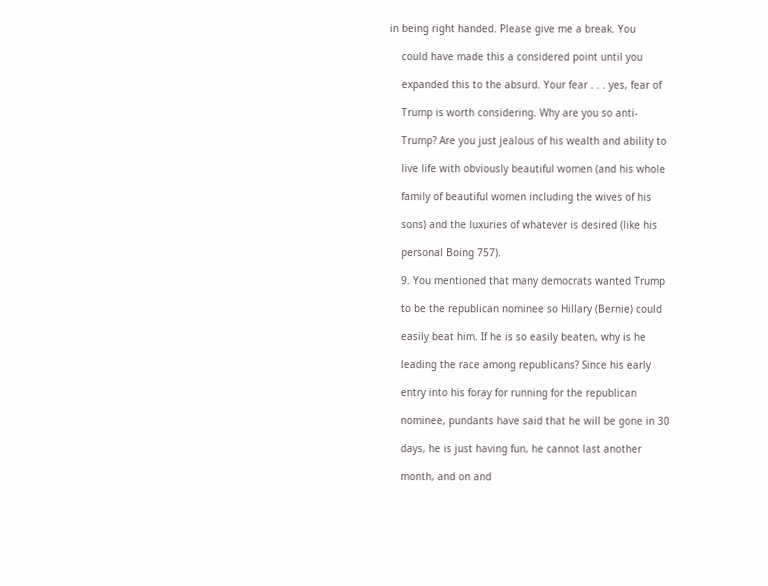in being right handed. Please give me a break. You

    could have made this a considered point until you

    expanded this to the absurd. Your fear . . . yes, fear of

    Trump is worth considering. Why are you so anti-

    Trump? Are you just jealous of his wealth and ability to

    live life with obviously beautiful women (and his whole

    family of beautiful women including the wives of his

    sons) and the luxuries of whatever is desired (like his

    personal Boing 757).

    9. You mentioned that many democrats wanted Trump

    to be the republican nominee so Hillary (Bernie) could

    easily beat him. If he is so easily beaten, why is he

    leading the race among republicans? Since his early

    entry into his foray for running for the republican

    nominee, pundants have said that he will be gone in 30

    days, he is just having fun, he cannot last another

    month, and on and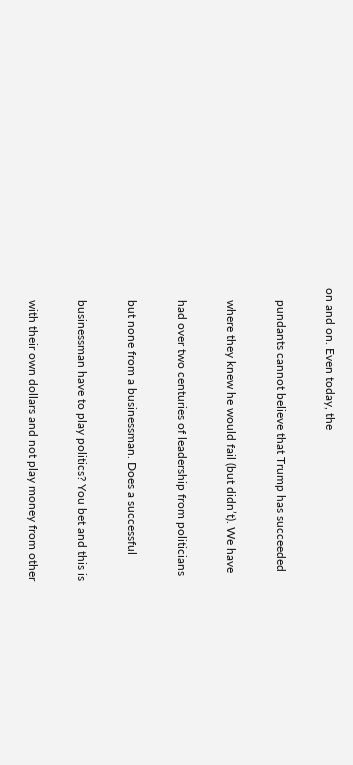on and on. Even today, the

    pundants cannot believe that Trump has succeeded

    where they knew he would fail (but didn’t). We have

    had over two centuries of leadership from politicians

    but none from a businessman. Does a successful

    businessman have to play politics? You bet and this is

    with their own dollars and not play money from other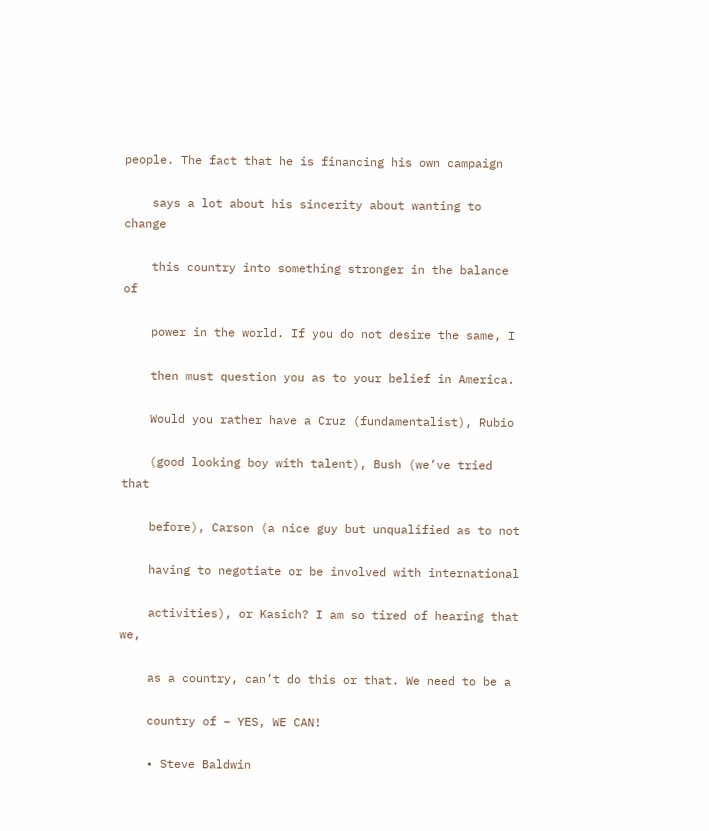people. The fact that he is financing his own campaign

    says a lot about his sincerity about wanting to change

    this country into something stronger in the balance of

    power in the world. If you do not desire the same, I

    then must question you as to your belief in America.

    Would you rather have a Cruz (fundamentalist), Rubio

    (good looking boy with talent), Bush (we’ve tried that

    before), Carson (a nice guy but unqualified as to not

    having to negotiate or be involved with international

    activities), or Kasich? I am so tired of hearing that we,

    as a country, can’t do this or that. We need to be a

    country of – YES, WE CAN!

    • Steve Baldwin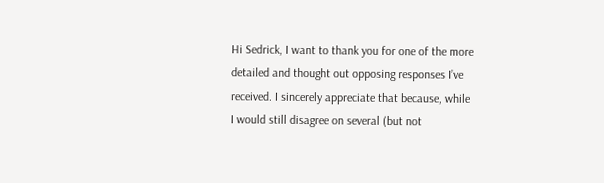Hi Sedrick, I want to thank you for one of the more detailed and thought out opposing responses I’ve received. I sincerely appreciate that because, while I would still disagree on several (but not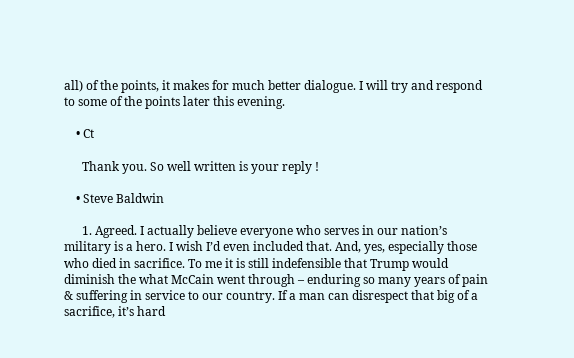all) of the points, it makes for much better dialogue. I will try and respond to some of the points later this evening.

    • Ct

      Thank you. So well written is your reply !

    • Steve Baldwin

      1. Agreed. I actually believe everyone who serves in our nation’s military is a hero. I wish I’d even included that. And, yes, especially those who died in sacrifice. To me it is still indefensible that Trump would diminish the what McCain went through – enduring so many years of pain & suffering in service to our country. If a man can disrespect that big of a sacrifice, it’s hard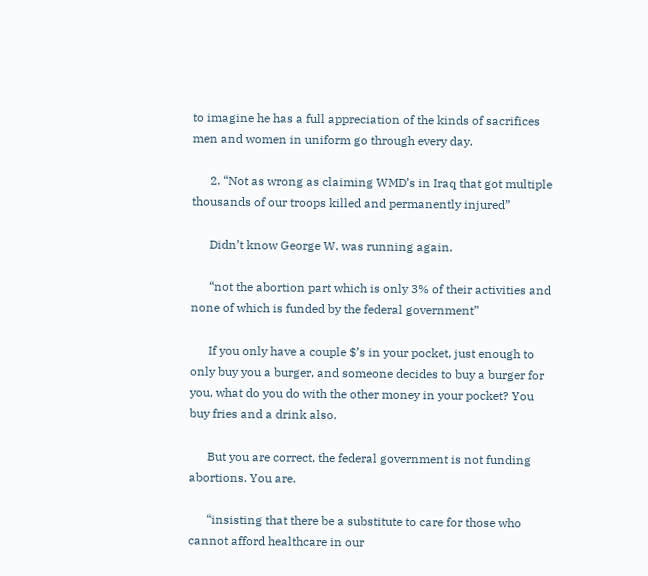to imagine he has a full appreciation of the kinds of sacrifices men and women in uniform go through every day.

      2. “Not as wrong as claiming WMD’s in Iraq that got multiple thousands of our troops killed and permanently injured”

      Didn’t know George W. was running again.

      “not the abortion part which is only 3% of their activities and none of which is funded by the federal government”

      If you only have a couple $’s in your pocket, just enough to only buy you a burger, and someone decides to buy a burger for you, what do you do with the other money in your pocket? You buy fries and a drink also.

      But you are correct, the federal government is not funding abortions. You are.

      “insisting that there be a substitute to care for those who cannot afford healthcare in our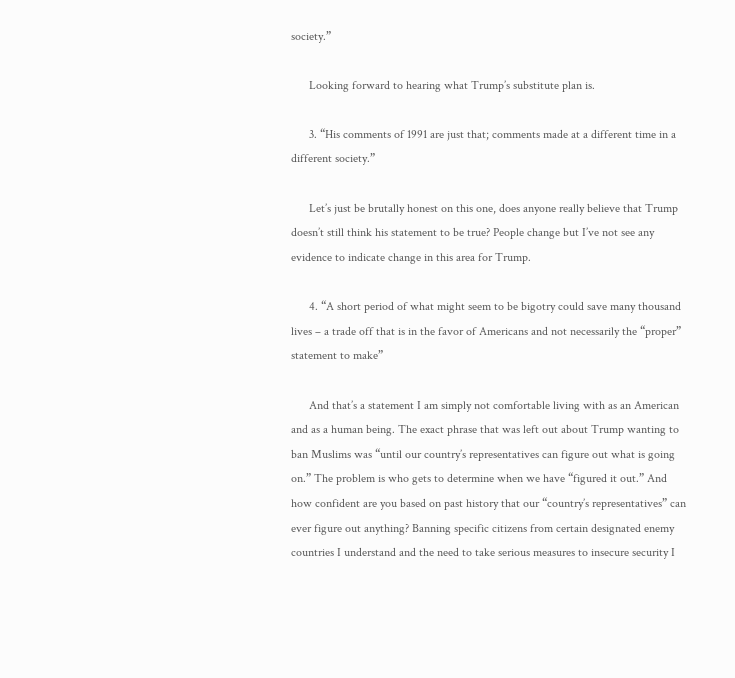society.”

      Looking forward to hearing what Trump’s substitute plan is.

      3. “His comments of 1991 are just that; comments made at a different time in a different society.”

      Let’s just be brutally honest on this one, does anyone really believe that Trump doesn’t still think his statement to be true? People change but I’ve not see any evidence to indicate change in this area for Trump.

      4. “A short period of what might seem to be bigotry could save many thousand lives – a trade off that is in the favor of Americans and not necessarily the “proper” statement to make”

      And that’s a statement I am simply not comfortable living with as an American and as a human being. The exact phrase that was left out about Trump wanting to ban Muslims was “until our country’s representatives can figure out what is going on.” The problem is who gets to determine when we have “figured it out.” And how confident are you based on past history that our “country’s representatives” can ever figure out anything? Banning specific citizens from certain designated enemy countries I understand and the need to take serious measures to insecure security I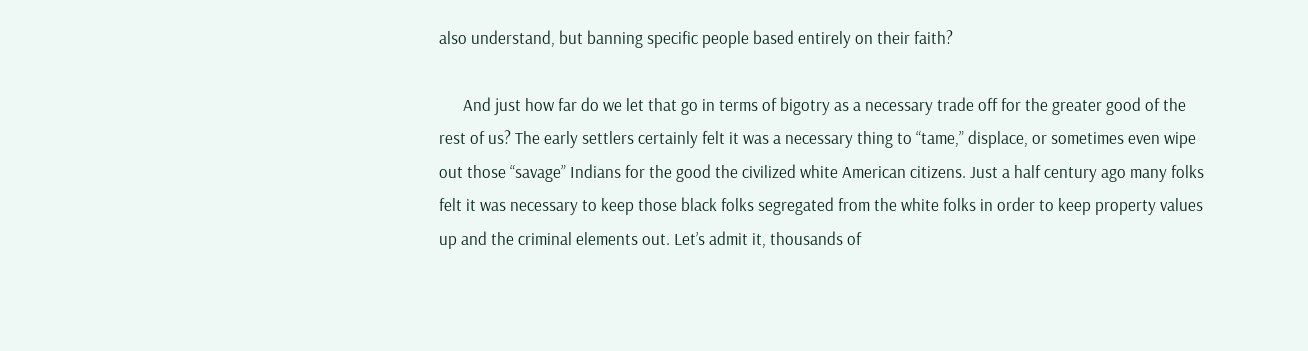also understand, but banning specific people based entirely on their faith?

      And just how far do we let that go in terms of bigotry as a necessary trade off for the greater good of the rest of us? The early settlers certainly felt it was a necessary thing to “tame,” displace, or sometimes even wipe out those “savage” Indians for the good the civilized white American citizens. Just a half century ago many folks felt it was necessary to keep those black folks segregated from the white folks in order to keep property values up and the criminal elements out. Let’s admit it, thousands of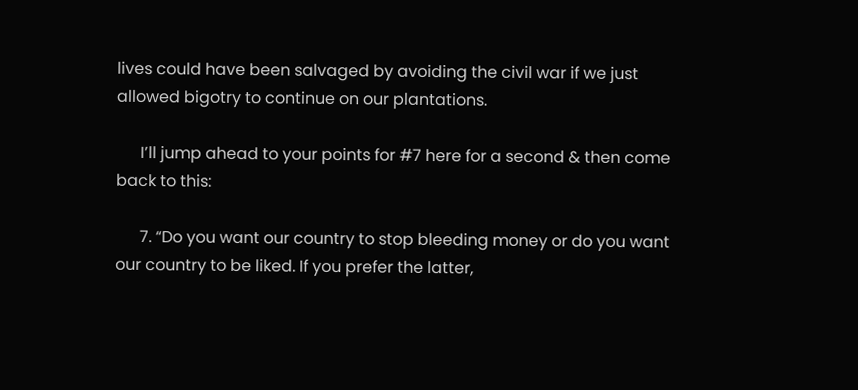lives could have been salvaged by avoiding the civil war if we just allowed bigotry to continue on our plantations.

      I’ll jump ahead to your points for #7 here for a second & then come back to this:

      7. “Do you want our country to stop bleeding money or do you want our country to be liked. If you prefer the latter,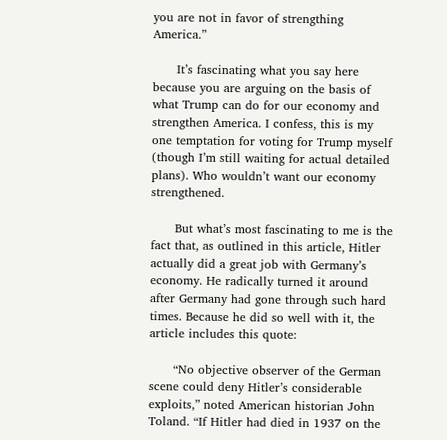you are not in favor of strengthing America.”

      It’s fascinating what you say here because you are arguing on the basis of what Trump can do for our economy and strengthen America. I confess, this is my one temptation for voting for Trump myself (though I’m still waiting for actual detailed plans). Who wouldn’t want our economy strengthened.

      But what’s most fascinating to me is the fact that, as outlined in this article, Hitler actually did a great job with Germany’s economy. He radically turned it around after Germany had gone through such hard times. Because he did so well with it, the article includes this quote:

      “No objective observer of the German scene could deny Hitler’s considerable exploits,” noted American historian John Toland. “If Hitler had died in 1937 on the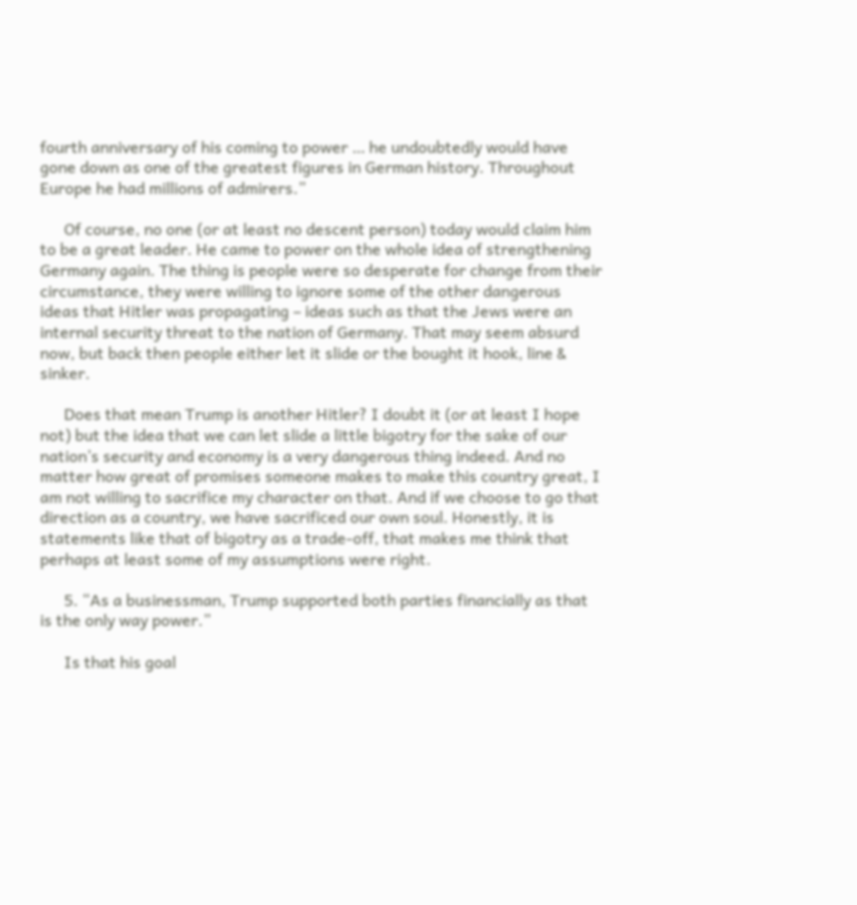fourth anniversary of his coming to power … he undoubtedly would have gone down as one of the greatest figures in German history. Throughout Europe he had millions of admirers.”

      Of course, no one (or at least no descent person) today would claim him to be a great leader. He came to power on the whole idea of strengthening Germany again. The thing is people were so desperate for change from their circumstance, they were willing to ignore some of the other dangerous ideas that Hitler was propagating – ideas such as that the Jews were an internal security threat to the nation of Germany. That may seem absurd now, but back then people either let it slide or the bought it hook, line & sinker.

      Does that mean Trump is another Hitler? I doubt it (or at least I hope not) but the idea that we can let slide a little bigotry for the sake of our nation’s security and economy is a very dangerous thing indeed. And no matter how great of promises someone makes to make this country great, I am not willing to sacrifice my character on that. And if we choose to go that direction as a country, we have sacrificed our own soul. Honestly, it is statements like that of bigotry as a trade-off, that makes me think that perhaps at least some of my assumptions were right.

      5. “As a businessman, Trump supported both parties financially as that is the only way power.”

      Is that his goal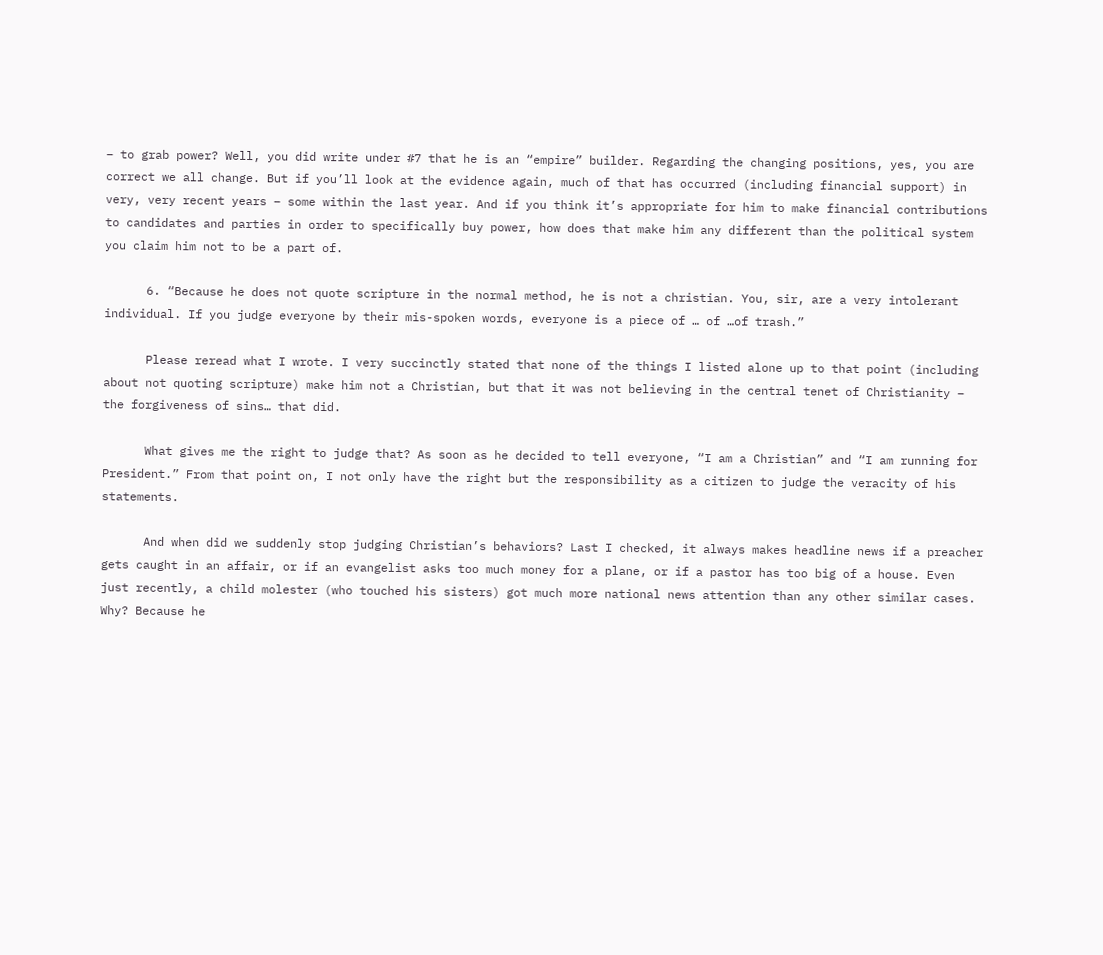– to grab power? Well, you did write under #7 that he is an “empire” builder. Regarding the changing positions, yes, you are correct we all change. But if you’ll look at the evidence again, much of that has occurred (including financial support) in very, very recent years – some within the last year. And if you think it’s appropriate for him to make financial contributions to candidates and parties in order to specifically buy power, how does that make him any different than the political system you claim him not to be a part of.

      6. “Because he does not quote scripture in the normal method, he is not a christian. You, sir, are a very intolerant individual. If you judge everyone by their mis-spoken words, everyone is a piece of … of …of trash.”

      Please reread what I wrote. I very succinctly stated that none of the things I listed alone up to that point (including about not quoting scripture) make him not a Christian, but that it was not believing in the central tenet of Christianity – the forgiveness of sins… that did.

      What gives me the right to judge that? As soon as he decided to tell everyone, “I am a Christian” and “I am running for President.” From that point on, I not only have the right but the responsibility as a citizen to judge the veracity of his statements.

      And when did we suddenly stop judging Christian’s behaviors? Last I checked, it always makes headline news if a preacher gets caught in an affair, or if an evangelist asks too much money for a plane, or if a pastor has too big of a house. Even just recently, a child molester (who touched his sisters) got much more national news attention than any other similar cases. Why? Because he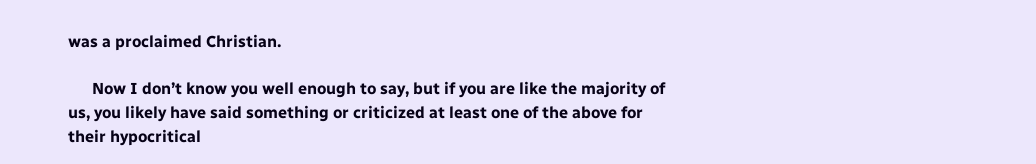was a proclaimed Christian.

      Now I don’t know you well enough to say, but if you are like the majority of us, you likely have said something or criticized at least one of the above for their hypocritical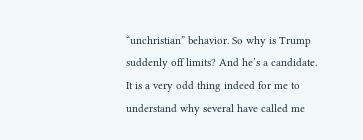“unchristian” behavior. So why is Trump suddenly off limits? And he’s a candidate. It is a very odd thing indeed for me to understand why several have called me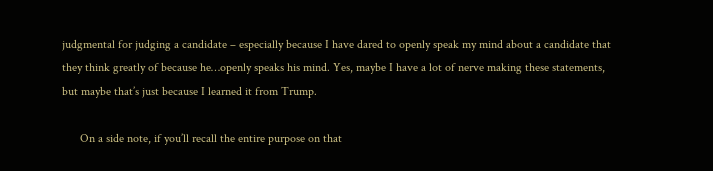judgmental for judging a candidate – especially because I have dared to openly speak my mind about a candidate that they think greatly of because he…openly speaks his mind. Yes, maybe I have a lot of nerve making these statements, but maybe that’s just because I learned it from Trump.

      On a side note, if you’ll recall the entire purpose on that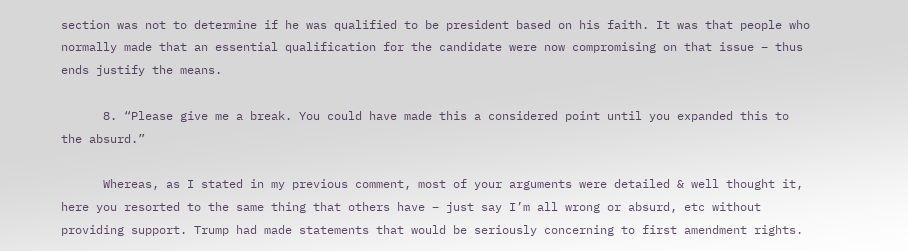section was not to determine if he was qualified to be president based on his faith. It was that people who normally made that an essential qualification for the candidate were now compromising on that issue – thus ends justify the means.

      8. “Please give me a break. You could have made this a considered point until you expanded this to the absurd.”

      Whereas, as I stated in my previous comment, most of your arguments were detailed & well thought it, here you resorted to the same thing that others have – just say I’m all wrong or absurd, etc without providing support. Trump had made statements that would be seriously concerning to first amendment rights.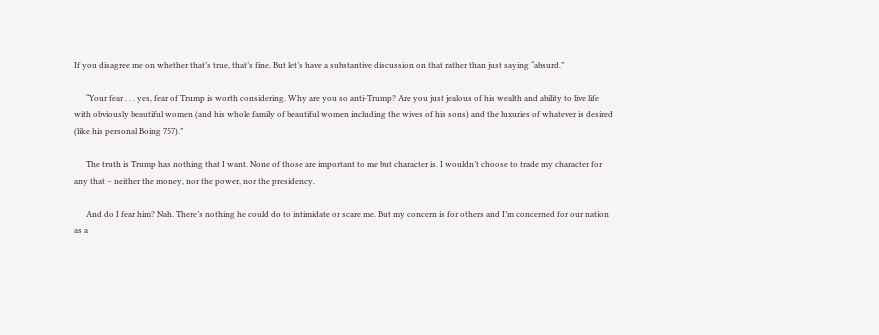If you disagree me on whether that’s true, that’s fine. But let’s have a substantive discussion on that rather than just saying “absurd.”

      “Your fear . . . yes, fear of Trump is worth considering. Why are you so anti-Trump? Are you just jealous of his wealth and ability to live life with obviously beautiful women (and his whole family of beautiful women including the wives of his sons) and the luxuries of whatever is desired (like his personal Boing 757).”

      The truth is Trump has nothing that I want. None of those are important to me but character is. I wouldn’t choose to trade my character for any that – neither the money, nor the power, nor the presidency.

      And do I fear him? Nah. There’s nothing he could do to intimidate or scare me. But my concern is for others and I’m concerned for our nation as a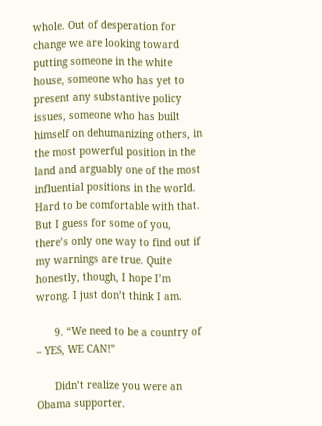whole. Out of desperation for change we are looking toward putting someone in the white house, someone who has yet to present any substantive policy issues, someone who has built himself on dehumanizing others, in the most powerful position in the land and arguably one of the most influential positions in the world. Hard to be comfortable with that. But I guess for some of you, there’s only one way to find out if my warnings are true. Quite honestly, though, I hope I’m wrong. I just don’t think I am.

      9. “We need to be a country of – YES, WE CAN!”

      Didn’t realize you were an Obama supporter.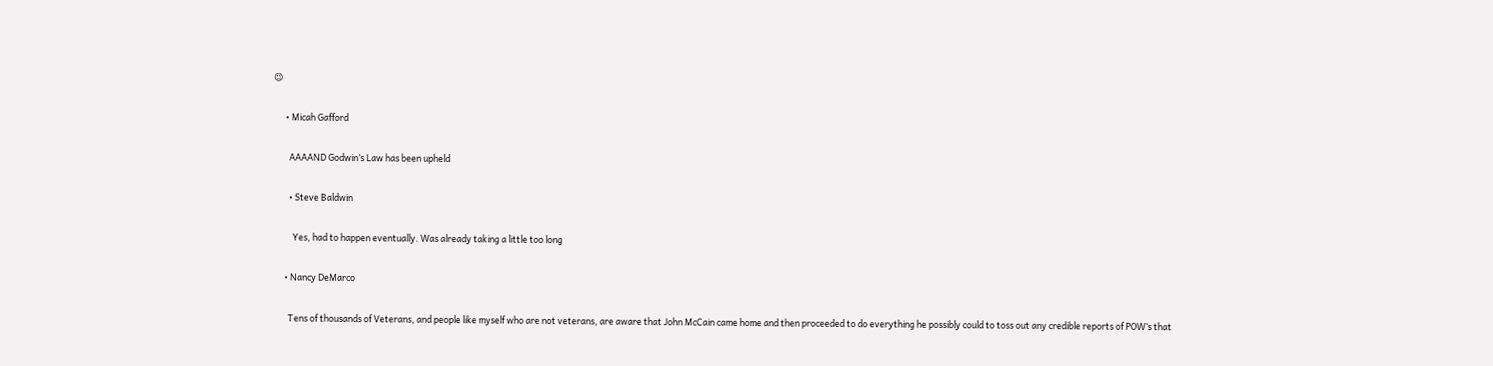😉

      • Micah Gafford

        AAAAND Godwin’s Law has been upheld

        • Steve Baldwin

          Yes, had to happen eventually. Was already taking a little too long

      • Nancy DeMarco

        Tens of thousands of Veterans, and people like myself who are not veterans, are aware that John McCain came home and then proceeded to do everything he possibly could to toss out any credible reports of POW’s that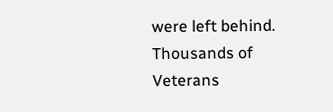were left behind. Thousands of Veterans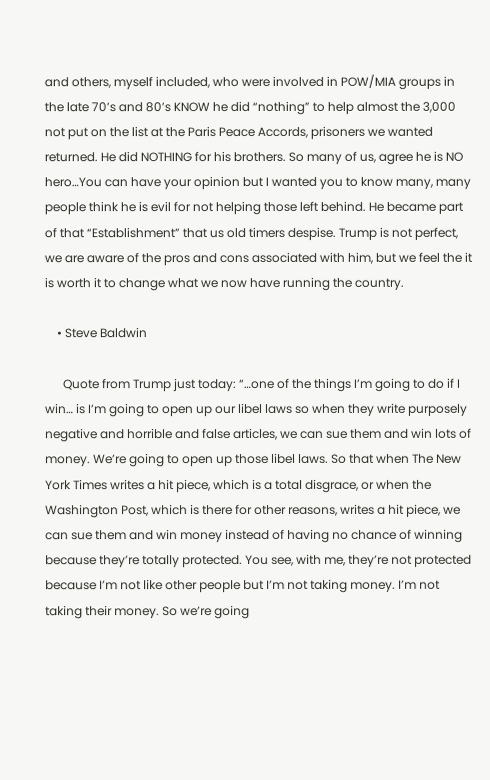and others, myself included, who were involved in POW/MIA groups in the late 70’s and 80’s KNOW he did “nothing” to help almost the 3,000 not put on the list at the Paris Peace Accords, prisoners we wanted returned. He did NOTHING for his brothers. So many of us, agree he is NO hero…You can have your opinion but I wanted you to know many, many people think he is evil for not helping those left behind. He became part of that “Establishment” that us old timers despise. Trump is not perfect, we are aware of the pros and cons associated with him, but we feel the it is worth it to change what we now have running the country.

    • Steve Baldwin

      Quote from Trump just today: “…one of the things I’m going to do if I win… is I’m going to open up our libel laws so when they write purposely negative and horrible and false articles, we can sue them and win lots of money. We’re going to open up those libel laws. So that when The New York Times writes a hit piece, which is a total disgrace, or when the Washington Post, which is there for other reasons, writes a hit piece, we can sue them and win money instead of having no chance of winning because they’re totally protected. You see, with me, they’re not protected because I’m not like other people but I’m not taking money. I’m not taking their money. So we’re going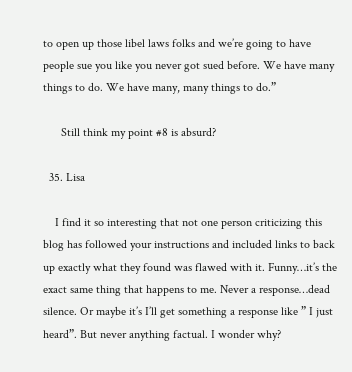to open up those libel laws folks and we’re going to have people sue you like you never got sued before. We have many things to do. We have many, many things to do.”

      Still think my point #8 is absurd?

  35. Lisa

    I find it so interesting that not one person criticizing this blog has followed your instructions and included links to back up exactly what they found was flawed with it. Funny…it’s the exact same thing that happens to me. Never a response…dead silence. Or maybe it’s I’ll get something a response like ” I just heard”. But never anything factual. I wonder why?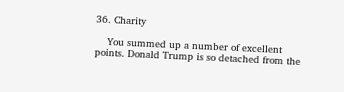36. Charity

    You summed up a number of excellent points. Donald Trump is so detached from the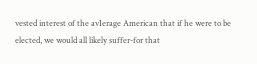vested interest of the avIerage American that if he were to be elected, we would all likely suffer-for that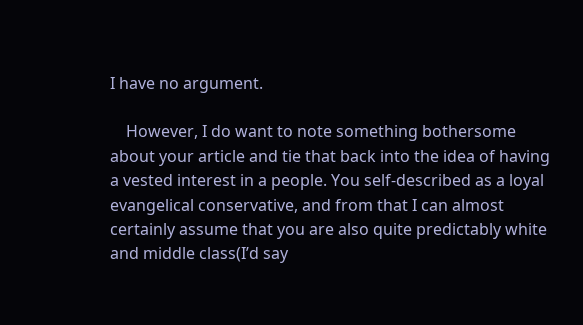I have no argument.

    However, I do want to note something bothersome about your article and tie that back into the idea of having a vested interest in a people. You self-described as a loyal evangelical conservative, and from that I can almost certainly assume that you are also quite predictably white and middle class(I’d say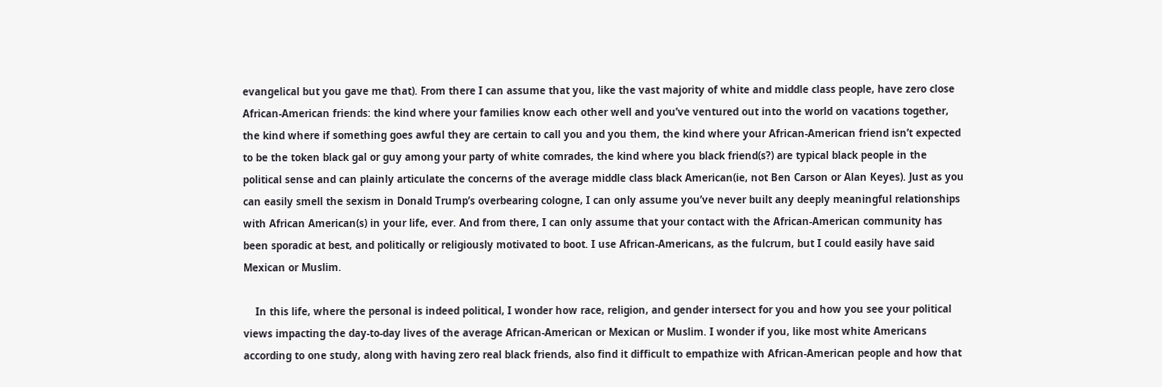evangelical but you gave me that). From there I can assume that you, like the vast majority of white and middle class people, have zero close African-American friends: the kind where your families know each other well and you’ve ventured out into the world on vacations together, the kind where if something goes awful they are certain to call you and you them, the kind where your African-American friend isn’t expected to be the token black gal or guy among your party of white comrades, the kind where you black friend(s?) are typical black people in the political sense and can plainly articulate the concerns of the average middle class black American(ie, not Ben Carson or Alan Keyes). Just as you can easily smell the sexism in Donald Trump’s overbearing cologne, I can only assume you’ve never built any deeply meaningful relationships with African American(s) in your life, ever. And from there, I can only assume that your contact with the African-American community has been sporadic at best, and politically or religiously motivated to boot. I use African-Americans, as the fulcrum, but I could easily have said Mexican or Muslim.

    In this life, where the personal is indeed political, I wonder how race, religion, and gender intersect for you and how you see your political views impacting the day-to-day lives of the average African-American or Mexican or Muslim. I wonder if you, like most white Americans according to one study, along with having zero real black friends, also find it difficult to empathize with African-American people and how that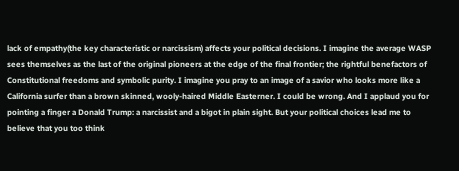lack of empathy(the key characteristic or narcissism) affects your political decisions. I imagine the average WASP sees themselves as the last of the original pioneers at the edge of the final frontier; the rightful benefactors of Constitutional freedoms and symbolic purity. I imagine you pray to an image of a savior who looks more like a California surfer than a brown skinned, wooly-haired Middle Easterner. I could be wrong. And I applaud you for pointing a finger a Donald Trump: a narcissist and a bigot in plain sight. But your political choices lead me to believe that you too think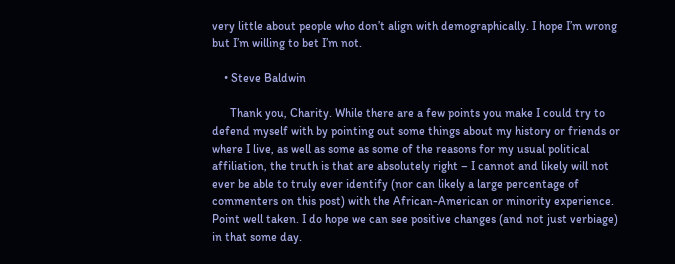very little about people who don’t align with demographically. I hope I’m wrong but I’m willing to bet I’m not.

    • Steve Baldwin

      Thank you, Charity. While there are a few points you make I could try to defend myself with by pointing out some things about my history or friends or where I live, as well as some as some of the reasons for my usual political affiliation, the truth is that are absolutely right – I cannot and likely will not ever be able to truly ever identify (nor can likely a large percentage of commenters on this post) with the African-American or minority experience. Point well taken. I do hope we can see positive changes (and not just verbiage) in that some day.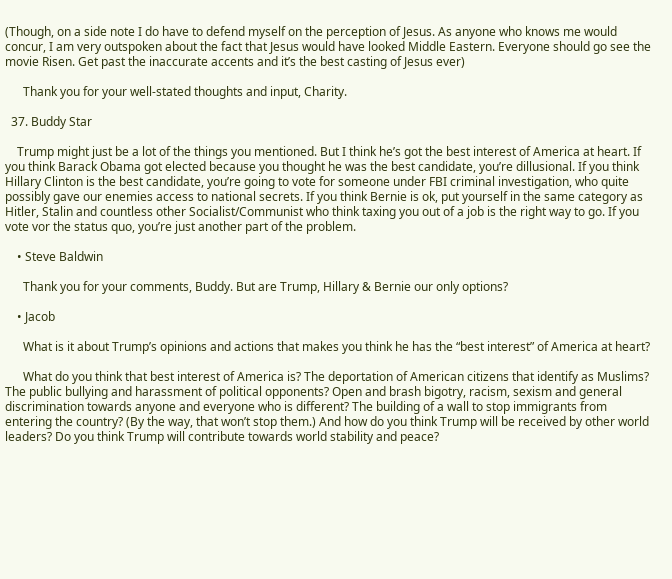(Though, on a side note I do have to defend myself on the perception of Jesus. As anyone who knows me would concur, I am very outspoken about the fact that Jesus would have looked Middle Eastern. Everyone should go see the movie Risen. Get past the inaccurate accents and it’s the best casting of Jesus ever)

      Thank you for your well-stated thoughts and input, Charity.

  37. Buddy Star

    Trump might just be a lot of the things you mentioned. But I think he’s got the best interest of America at heart. If you think Barack Obama got elected because you thought he was the best candidate, you’re dillusional. If you think Hillary Clinton is the best candidate, you’re going to vote for someone under FBI criminal investigation, who quite possibly gave our enemies access to national secrets. If you think Bernie is ok, put yourself in the same category as Hitler, Stalin and countless other Socialist/Communist who think taxing you out of a job is the right way to go. If you vote vor the status quo, you’re just another part of the problem.

    • Steve Baldwin

      Thank you for your comments, Buddy. But are Trump, Hillary & Bernie our only options?

    • Jacob

      What is it about Trump’s opinions and actions that makes you think he has the “best interest” of America at heart?

      What do you think that best interest of America is? The deportation of American citizens that identify as Muslims? The public bullying and harassment of political opponents? Open and brash bigotry, racism, sexism and general discrimination towards anyone and everyone who is different? The building of a wall to stop immigrants from entering the country? (By the way, that won’t stop them.) And how do you think Trump will be received by other world leaders? Do you think Trump will contribute towards world stability and peace?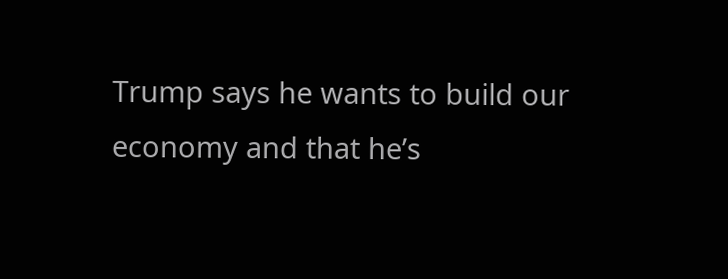Trump says he wants to build our economy and that he’s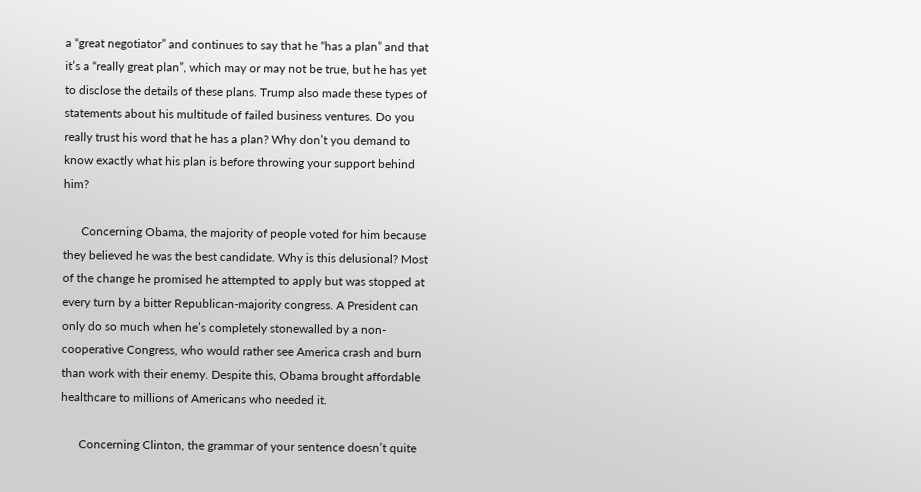a “great negotiator” and continues to say that he “has a plan” and that it’s a “really great plan”, which may or may not be true, but he has yet to disclose the details of these plans. Trump also made these types of statements about his multitude of failed business ventures. Do you really trust his word that he has a plan? Why don’t you demand to know exactly what his plan is before throwing your support behind him?

      Concerning Obama, the majority of people voted for him because they believed he was the best candidate. Why is this delusional? Most of the change he promised he attempted to apply but was stopped at every turn by a bitter Republican-majority congress. A President can only do so much when he’s completely stonewalled by a non-cooperative Congress, who would rather see America crash and burn than work with their enemy. Despite this, Obama brought affordable healthcare to millions of Americans who needed it.

      Concerning Clinton, the grammar of your sentence doesn’t quite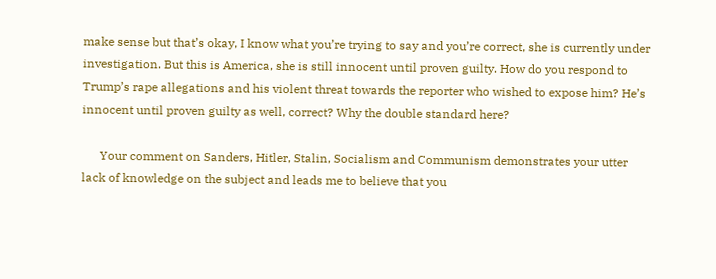make sense but that’s okay, I know what you’re trying to say and you’re correct, she is currently under investigation. But this is America, she is still innocent until proven guilty. How do you respond to Trump’s rape allegations and his violent threat towards the reporter who wished to expose him? He’s innocent until proven guilty as well, correct? Why the double standard here?

      Your comment on Sanders, Hitler, Stalin, Socialism and Communism demonstrates your utter lack of knowledge on the subject and leads me to believe that you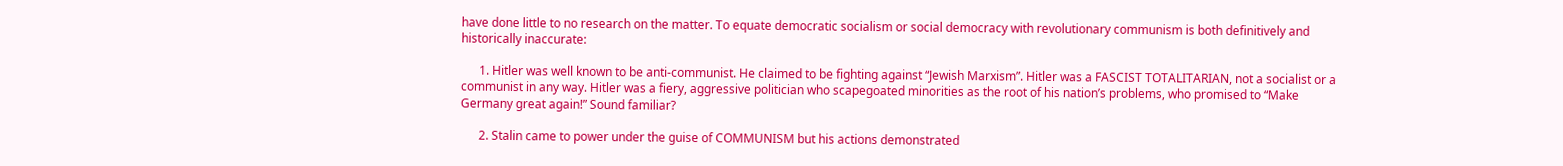have done little to no research on the matter. To equate democratic socialism or social democracy with revolutionary communism is both definitively and historically inaccurate:

      1. Hitler was well known to be anti-communist. He claimed to be fighting against “Jewish Marxism”. Hitler was a FASCIST TOTALITARIAN, not a socialist or a communist in any way. Hitler was a fiery, aggressive politician who scapegoated minorities as the root of his nation’s problems, who promised to “Make Germany great again!” Sound familiar?

      2. Stalin came to power under the guise of COMMUNISM but his actions demonstrated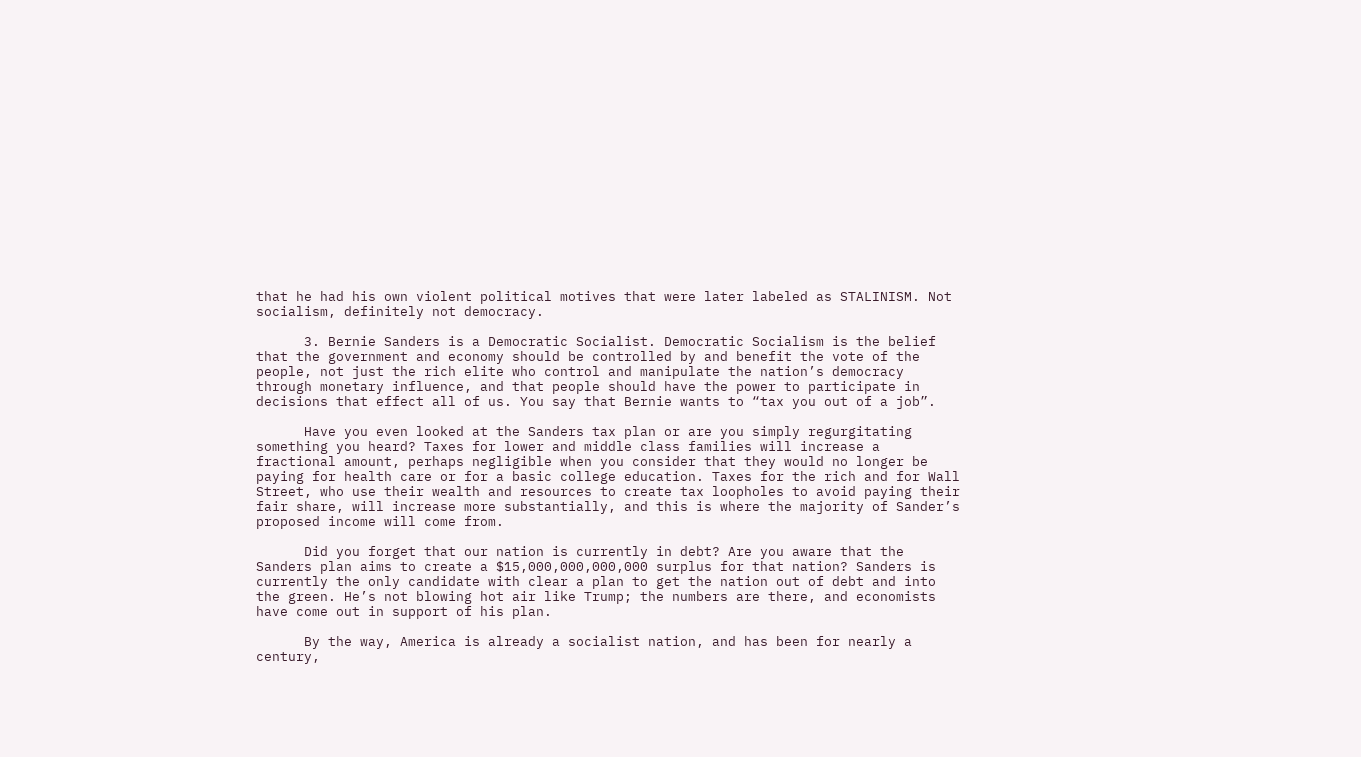that he had his own violent political motives that were later labeled as STALINISM. Not socialism, definitely not democracy.

      3. Bernie Sanders is a Democratic Socialist. Democratic Socialism is the belief that the government and economy should be controlled by and benefit the vote of the people, not just the rich elite who control and manipulate the nation’s democracy through monetary influence, and that people should have the power to participate in decisions that effect all of us. You say that Bernie wants to “tax you out of a job”.

      Have you even looked at the Sanders tax plan or are you simply regurgitating something you heard? Taxes for lower and middle class families will increase a fractional amount, perhaps negligible when you consider that they would no longer be paying for health care or for a basic college education. Taxes for the rich and for Wall Street, who use their wealth and resources to create tax loopholes to avoid paying their fair share, will increase more substantially, and this is where the majority of Sander’s proposed income will come from.

      Did you forget that our nation is currently in debt? Are you aware that the Sanders plan aims to create a $15,000,000,000,000 surplus for that nation? Sanders is currently the only candidate with clear a plan to get the nation out of debt and into the green. He’s not blowing hot air like Trump; the numbers are there, and economists have come out in support of his plan.

      By the way, America is already a socialist nation, and has been for nearly a century,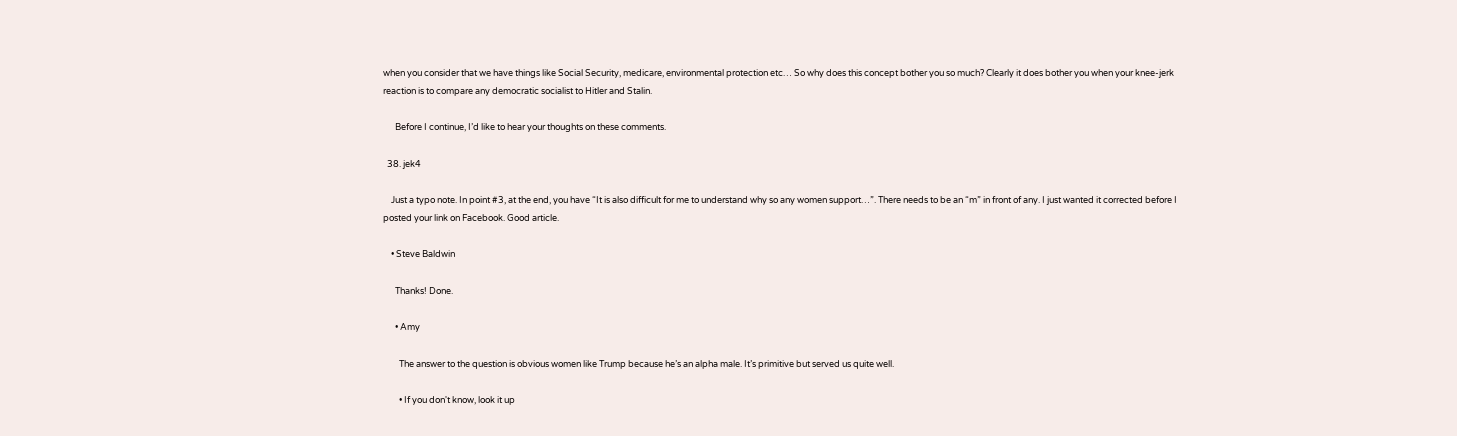when you consider that we have things like Social Security, medicare, environmental protection etc… So why does this concept bother you so much? Clearly it does bother you when your knee-jerk reaction is to compare any democratic socialist to Hitler and Stalin.

      Before I continue, I’d like to hear your thoughts on these comments.

  38. jek4

    Just a typo note. In point #3, at the end, you have “It is also difficult for me to understand why so any women support…”. There needs to be an “m” in front of any. I just wanted it corrected before I posted your link on Facebook. Good article.

    • Steve Baldwin

      Thanks! Done.

      • Amy

        The answer to the question is obvious women like Trump because he’s an alpha male. It’s primitive but served us quite well.

        • If you don't know, look it up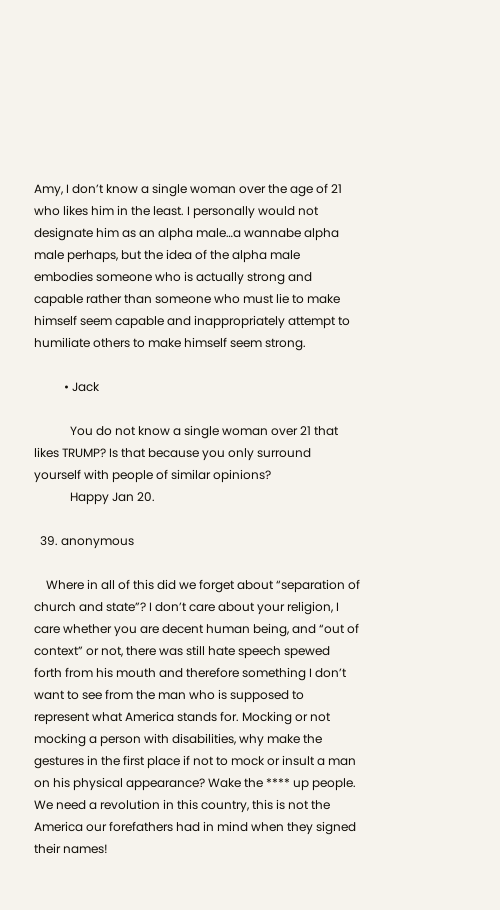Amy, I don’t know a single woman over the age of 21 who likes him in the least. I personally would not designate him as an alpha male…a wannabe alpha male perhaps, but the idea of the alpha male embodies someone who is actually strong and capable rather than someone who must lie to make himself seem capable and inappropriately attempt to humiliate others to make himself seem strong.

          • Jack

            You do not know a single woman over 21 that likes TRUMP? Is that because you only surround yourself with people of similar opinions?
            Happy Jan 20.

  39. anonymous

    Where in all of this did we forget about “separation of church and state”? I don’t care about your religion, I care whether you are decent human being, and “out of context” or not, there was still hate speech spewed forth from his mouth and therefore something I don’t want to see from the man who is supposed to represent what America stands for. Mocking or not mocking a person with disabilities, why make the gestures in the first place if not to mock or insult a man on his physical appearance? Wake the **** up people. We need a revolution in this country, this is not the America our forefathers had in mind when they signed their names!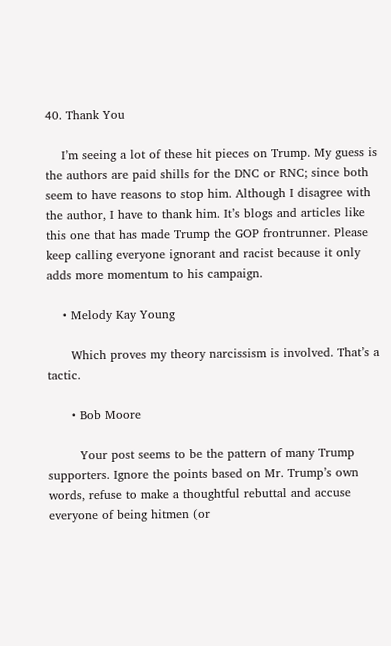40. Thank You

    I’m seeing a lot of these hit pieces on Trump. My guess is the authors are paid shills for the DNC or RNC; since both seem to have reasons to stop him. Although I disagree with the author, I have to thank him. It’s blogs and articles like this one that has made Trump the GOP frontrunner. Please keep calling everyone ignorant and racist because it only adds more momentum to his campaign.

    • Melody Kay Young

      Which proves my theory narcissism is involved. That’s a tactic.

      • Bob Moore

        Your post seems to be the pattern of many Trump supporters. Ignore the points based on Mr. Trump’s own words, refuse to make a thoughtful rebuttal and accuse everyone of being hitmen (or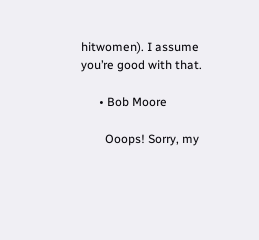hitwomen). I assume you’re good with that.

      • Bob Moore

        Ooops! Sorry, my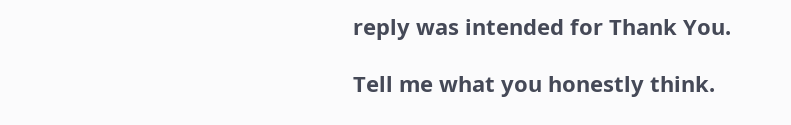reply was intended for Thank You.

Tell me what you honestly think.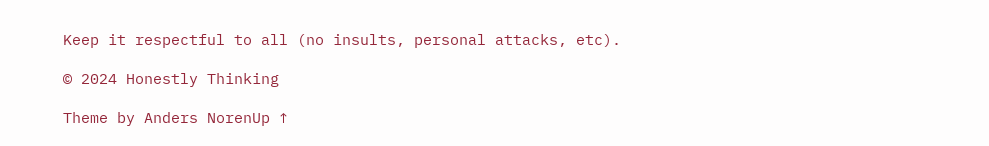Keep it respectful to all (no insults, personal attacks, etc).

© 2024 Honestly Thinking

Theme by Anders NorenUp ↑